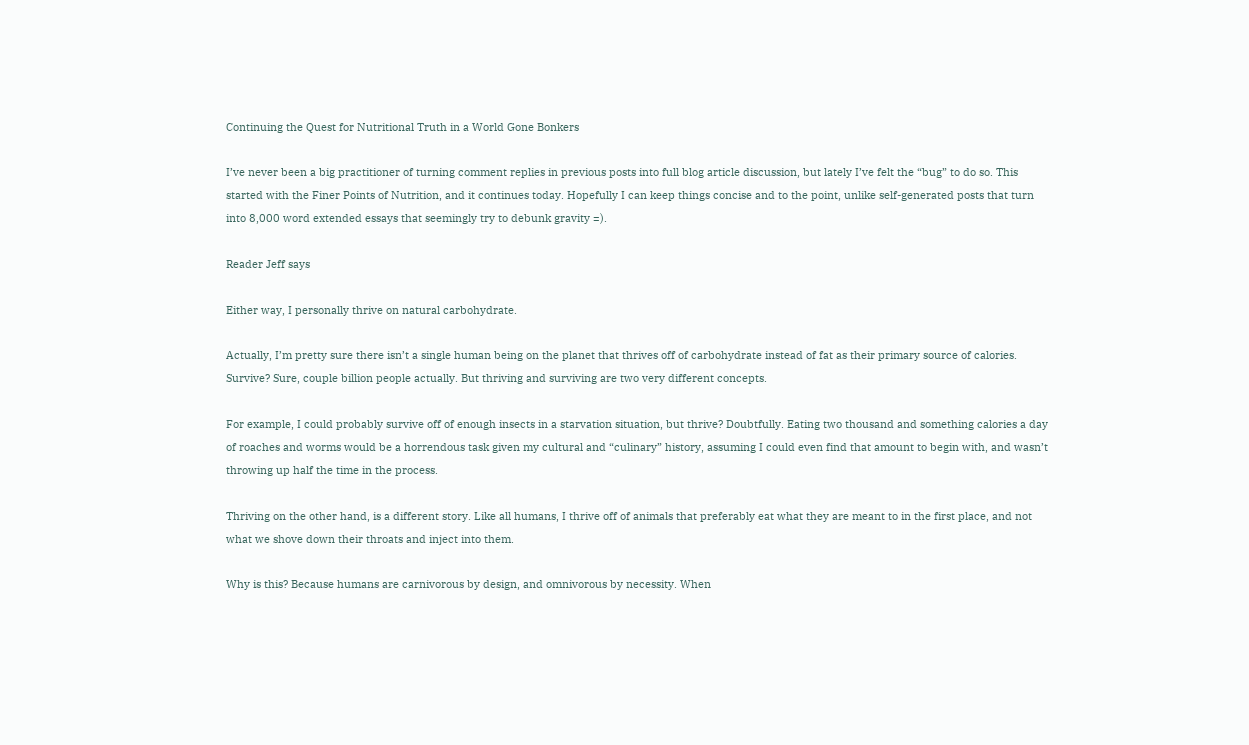Continuing the Quest for Nutritional Truth in a World Gone Bonkers

I’ve never been a big practitioner of turning comment replies in previous posts into full blog article discussion, but lately I’ve felt the “bug” to do so. This started with the Finer Points of Nutrition, and it continues today. Hopefully I can keep things concise and to the point, unlike self-generated posts that turn into 8,000 word extended essays that seemingly try to debunk gravity =).

Reader Jeff says

Either way, I personally thrive on natural carbohydrate.

Actually, I’m pretty sure there isn’t a single human being on the planet that thrives off of carbohydrate instead of fat as their primary source of calories. Survive? Sure, couple billion people actually. But thriving and surviving are two very different concepts.

For example, I could probably survive off of enough insects in a starvation situation, but thrive? Doubtfully. Eating two thousand and something calories a day of roaches and worms would be a horrendous task given my cultural and “culinary” history, assuming I could even find that amount to begin with, and wasn’t throwing up half the time in the process.

Thriving on the other hand, is a different story. Like all humans, I thrive off of animals that preferably eat what they are meant to in the first place, and not what we shove down their throats and inject into them.

Why is this? Because humans are carnivorous by design, and omnivorous by necessity. When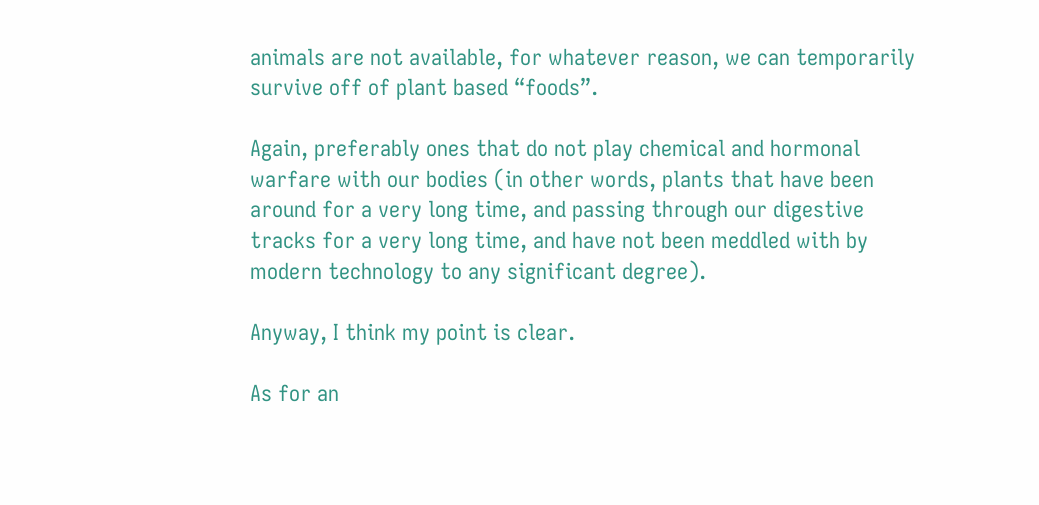animals are not available, for whatever reason, we can temporarily survive off of plant based “foods”.

Again, preferably ones that do not play chemical and hormonal warfare with our bodies (in other words, plants that have been around for a very long time, and passing through our digestive tracks for a very long time, and have not been meddled with by modern technology to any significant degree).

Anyway, I think my point is clear.

As for an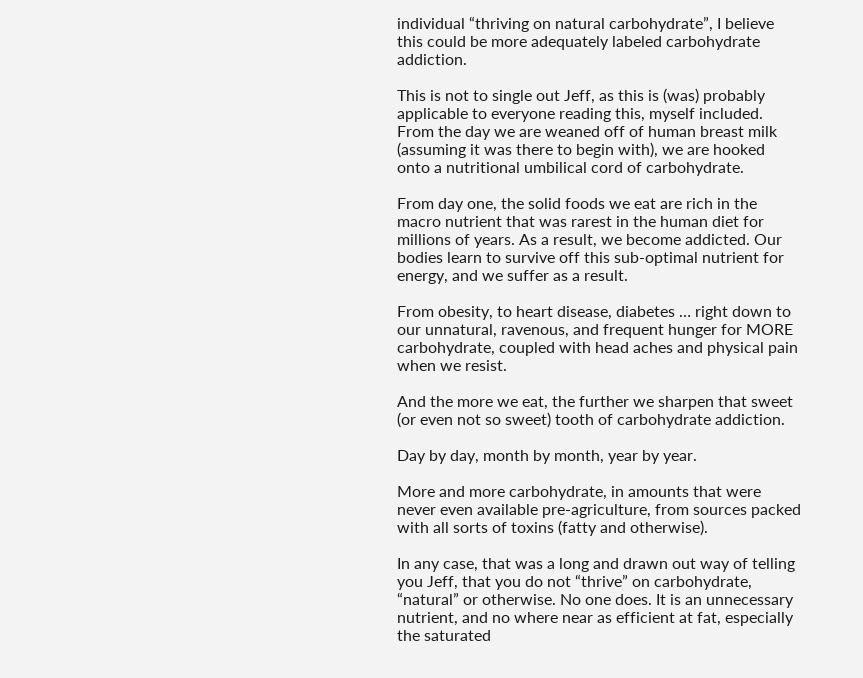individual “thriving on natural carbohydrate”, I believe this could be more adequately labeled carbohydrate addiction.

This is not to single out Jeff, as this is (was) probably applicable to everyone reading this, myself included. From the day we are weaned off of human breast milk (assuming it was there to begin with), we are hooked onto a nutritional umbilical cord of carbohydrate.

From day one, the solid foods we eat are rich in the macro nutrient that was rarest in the human diet for millions of years. As a result, we become addicted. Our bodies learn to survive off this sub-optimal nutrient for energy, and we suffer as a result.

From obesity, to heart disease, diabetes … right down to our unnatural, ravenous, and frequent hunger for MORE carbohydrate, coupled with head aches and physical pain when we resist.

And the more we eat, the further we sharpen that sweet (or even not so sweet) tooth of carbohydrate addiction.

Day by day, month by month, year by year.

More and more carbohydrate, in amounts that were never even available pre-agriculture, from sources packed with all sorts of toxins (fatty and otherwise).

In any case, that was a long and drawn out way of telling you Jeff, that you do not “thrive” on carbohydrate, “natural” or otherwise. No one does. It is an unnecessary nutrient, and no where near as efficient at fat, especially the saturated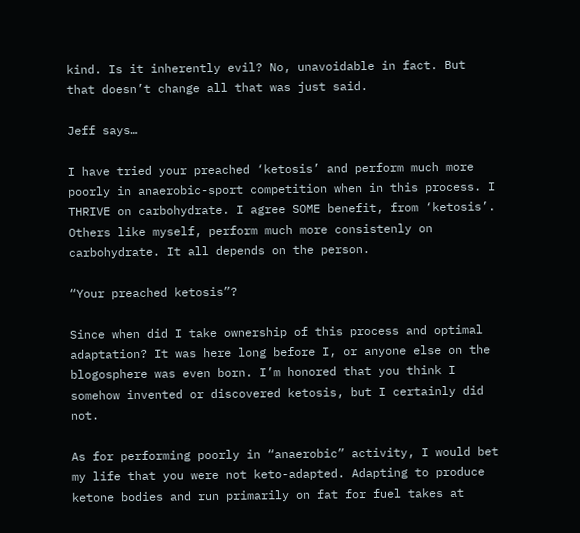kind. Is it inherently evil? No, unavoidable in fact. But that doesn’t change all that was just said.

Jeff says…

I have tried your preached ‘ketosis’ and perform much more poorly in anaerobic-sport competition when in this process. I THRIVE on carbohydrate. I agree SOME benefit, from ‘ketosis’. Others like myself, perform much more consistenly on carbohydrate. It all depends on the person.

“Your preached ketosis”?

Since when did I take ownership of this process and optimal adaptation? It was here long before I, or anyone else on the blogosphere was even born. I’m honored that you think I somehow invented or discovered ketosis, but I certainly did not.

As for performing poorly in “anaerobic” activity, I would bet my life that you were not keto-adapted. Adapting to produce ketone bodies and run primarily on fat for fuel takes at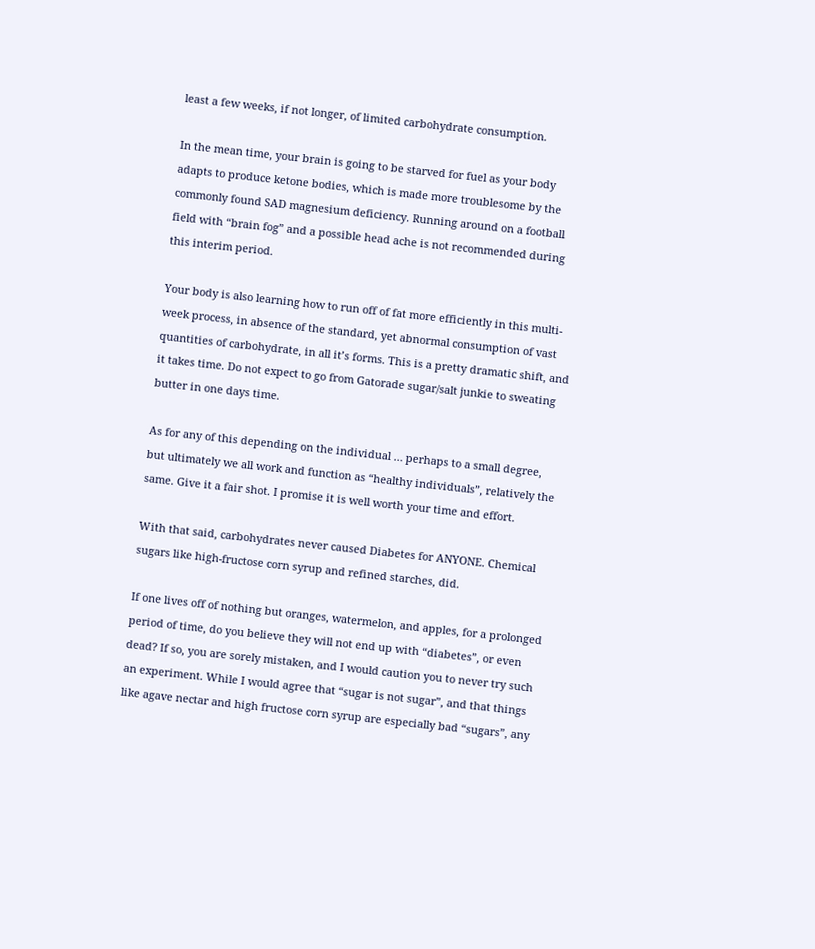least a few weeks, if not longer, of limited carbohydrate consumption.

In the mean time, your brain is going to be starved for fuel as your body adapts to produce ketone bodies, which is made more troublesome by the commonly found SAD magnesium deficiency. Running around on a football field with “brain fog” and a possible head ache is not recommended during this interim period.

Your body is also learning how to run off of fat more efficiently in this multi-week process, in absence of the standard, yet abnormal consumption of vast quantities of carbohydrate, in all it’s forms. This is a pretty dramatic shift, and it takes time. Do not expect to go from Gatorade sugar/salt junkie to sweating butter in one days time.

As for any of this depending on the individual … perhaps to a small degree, but ultimately we all work and function as “healthy individuals”, relatively the same. Give it a fair shot. I promise it is well worth your time and effort.

With that said, carbohydrates never caused Diabetes for ANYONE. Chemical sugars like high-fructose corn syrup and refined starches, did.

If one lives off of nothing but oranges, watermelon, and apples, for a prolonged period of time, do you believe they will not end up with “diabetes”, or even dead? If so, you are sorely mistaken, and I would caution you to never try such an experiment. While I would agree that “sugar is not sugar”, and that things like agave nectar and high fructose corn syrup are especially bad “sugars”, any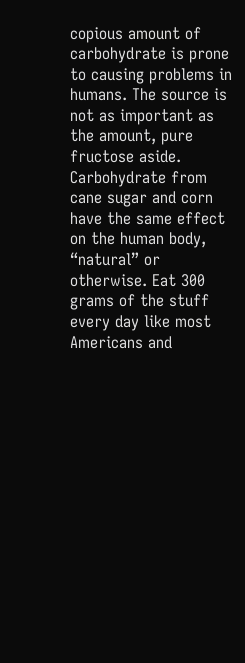copious amount of carbohydrate is prone to causing problems in humans. The source is not as important as the amount, pure fructose aside. Carbohydrate from cane sugar and corn have the same effect on the human body, “natural” or otherwise. Eat 300 grams of the stuff every day like most Americans and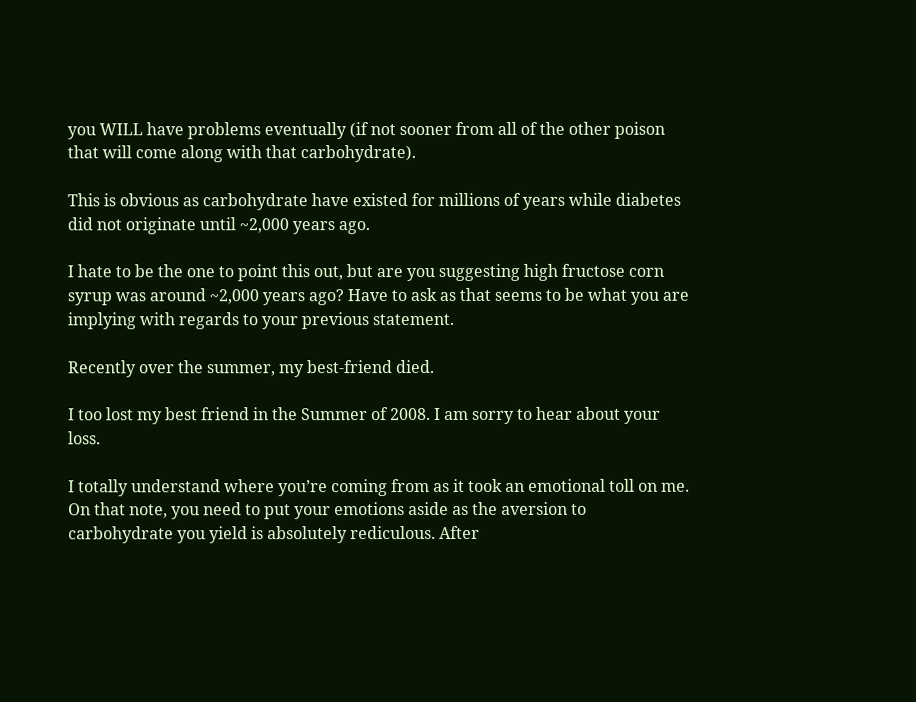you WILL have problems eventually (if not sooner from all of the other poison that will come along with that carbohydrate).

This is obvious as carbohydrate have existed for millions of years while diabetes did not originate until ~2,000 years ago.

I hate to be the one to point this out, but are you suggesting high fructose corn syrup was around ~2,000 years ago? Have to ask as that seems to be what you are implying with regards to your previous statement.

Recently over the summer, my best-friend died.

I too lost my best friend in the Summer of 2008. I am sorry to hear about your loss.

I totally understand where you’re coming from as it took an emotional toll on me. On that note, you need to put your emotions aside as the aversion to carbohydrate you yield is absolutely rediculous. After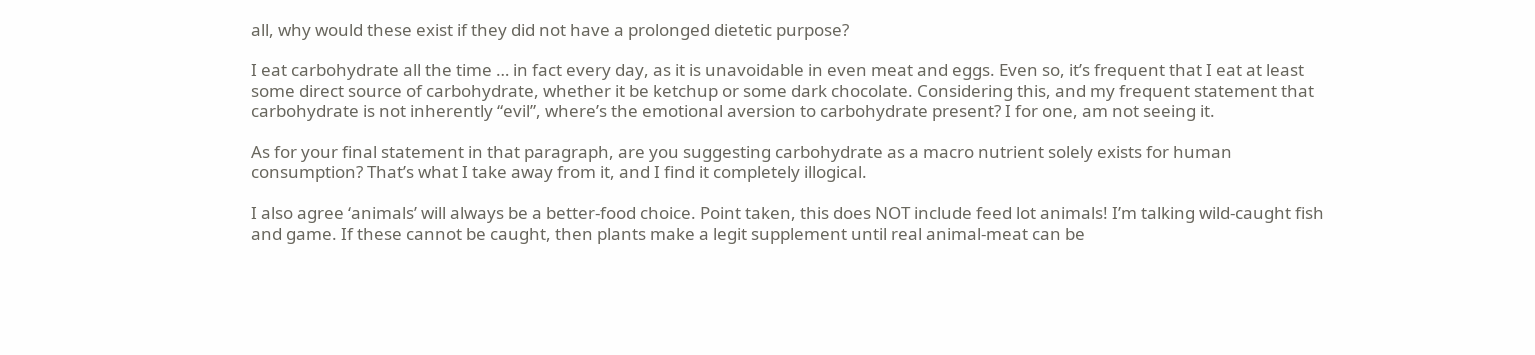all, why would these exist if they did not have a prolonged dietetic purpose?

I eat carbohydrate all the time … in fact every day, as it is unavoidable in even meat and eggs. Even so, it’s frequent that I eat at least some direct source of carbohydrate, whether it be ketchup or some dark chocolate. Considering this, and my frequent statement that carbohydrate is not inherently “evil”, where’s the emotional aversion to carbohydrate present? I for one, am not seeing it.

As for your final statement in that paragraph, are you suggesting carbohydrate as a macro nutrient solely exists for human consumption? That’s what I take away from it, and I find it completely illogical.

I also agree ‘animals’ will always be a better-food choice. Point taken, this does NOT include feed lot animals! I’m talking wild-caught fish and game. If these cannot be caught, then plants make a legit supplement until real animal-meat can be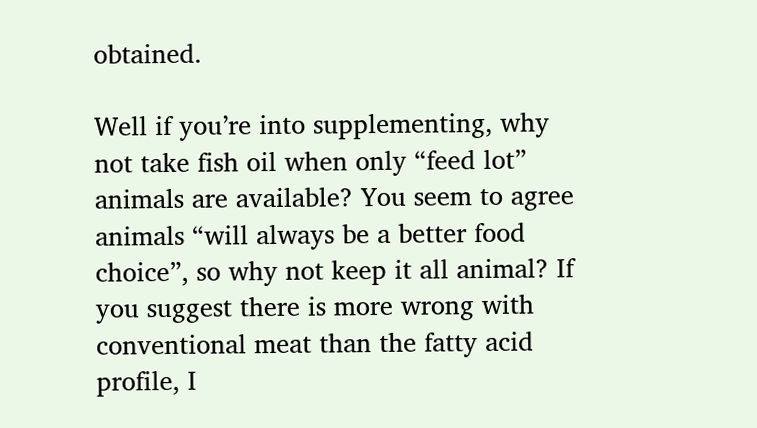obtained.

Well if you’re into supplementing, why not take fish oil when only “feed lot” animals are available? You seem to agree animals “will always be a better food choice”, so why not keep it all animal? If you suggest there is more wrong with conventional meat than the fatty acid profile, I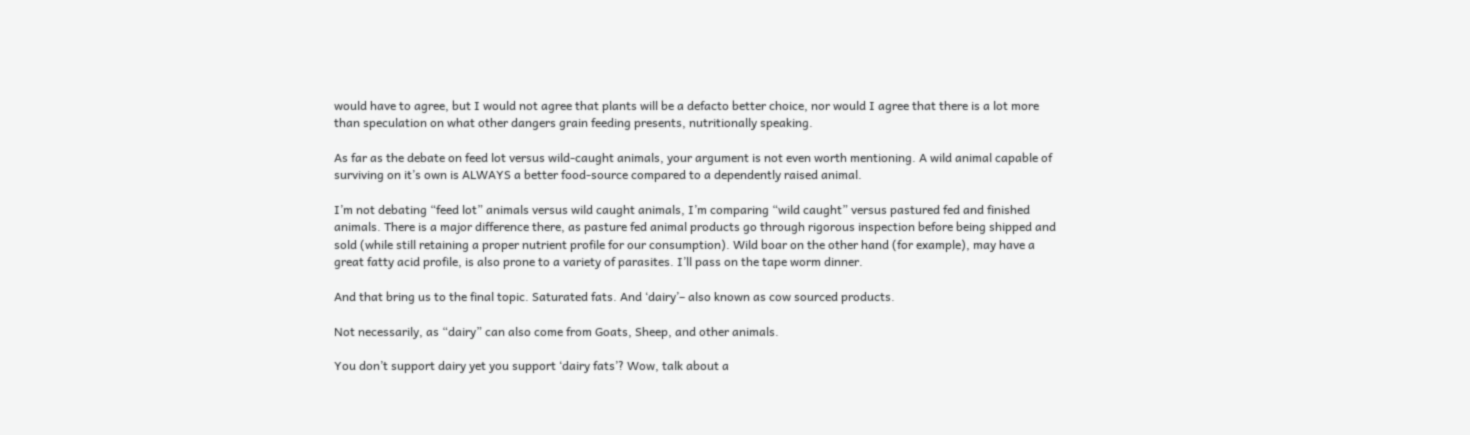would have to agree, but I would not agree that plants will be a defacto better choice, nor would I agree that there is a lot more than speculation on what other dangers grain feeding presents, nutritionally speaking.

As far as the debate on feed lot versus wild-caught animals, your argument is not even worth mentioning. A wild animal capable of surviving on it’s own is ALWAYS a better food-source compared to a dependently raised animal.

I’m not debating “feed lot” animals versus wild caught animals, I’m comparing “wild caught” versus pastured fed and finished animals. There is a major difference there, as pasture fed animal products go through rigorous inspection before being shipped and sold (while still retaining a proper nutrient profile for our consumption). Wild boar on the other hand (for example), may have a great fatty acid profile, is also prone to a variety of parasites. I’ll pass on the tape worm dinner.

And that bring us to the final topic. Saturated fats. And ‘dairy’– also known as cow sourced products.

Not necessarily, as “dairy” can also come from Goats, Sheep, and other animals.

You don’t support dairy yet you support ‘dairy fats’? Wow, talk about a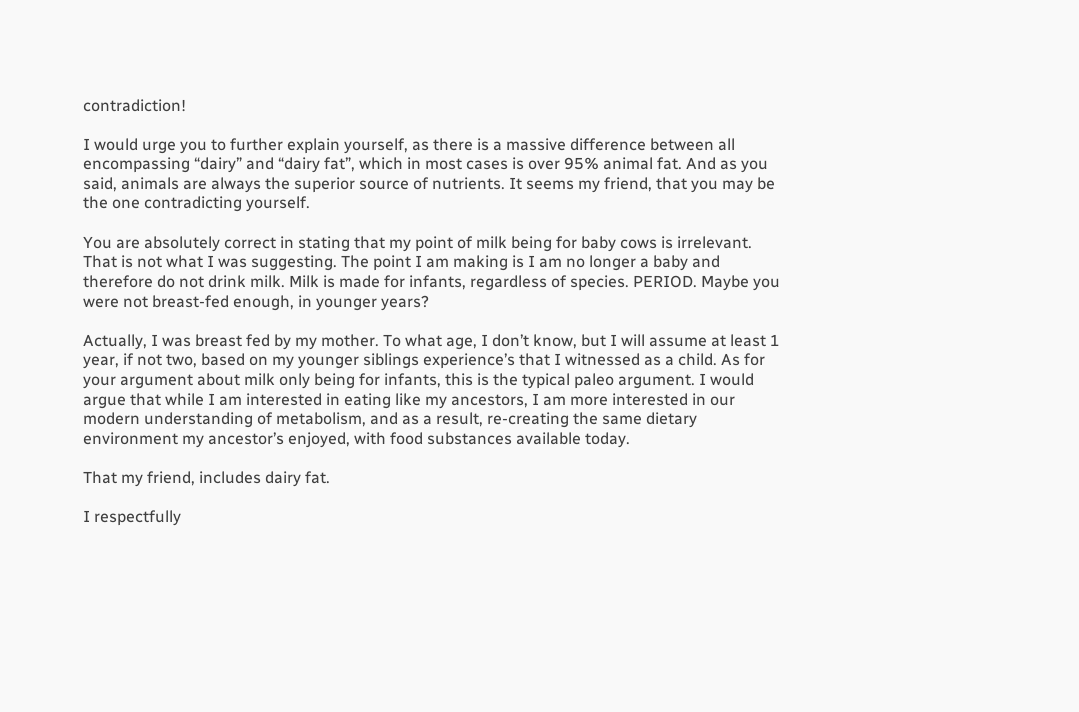contradiction!

I would urge you to further explain yourself, as there is a massive difference between all encompassing “dairy” and “dairy fat”, which in most cases is over 95% animal fat. And as you said, animals are always the superior source of nutrients. It seems my friend, that you may be the one contradicting yourself.

You are absolutely correct in stating that my point of milk being for baby cows is irrelevant. That is not what I was suggesting. The point I am making is I am no longer a baby and therefore do not drink milk. Milk is made for infants, regardless of species. PERIOD. Maybe you were not breast-fed enough, in younger years?

Actually, I was breast fed by my mother. To what age, I don’t know, but I will assume at least 1 year, if not two, based on my younger siblings experience’s that I witnessed as a child. As for your argument about milk only being for infants, this is the typical paleo argument. I would argue that while I am interested in eating like my ancestors, I am more interested in our modern understanding of metabolism, and as a result, re-creating the same dietary environment my ancestor’s enjoyed, with food substances available today.

That my friend, includes dairy fat.

I respectfully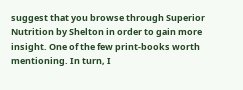suggest that you browse through Superior Nutrition by Shelton in order to gain more insight. One of the few print-books worth mentioning. In turn, I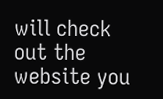will check out the website you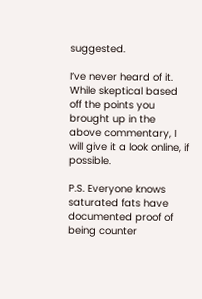suggested.

I’ve never heard of it. While skeptical based off the points you brought up in the above commentary, I will give it a look online, if possible.

P.S. Everyone knows saturated fats have documented proof of being counter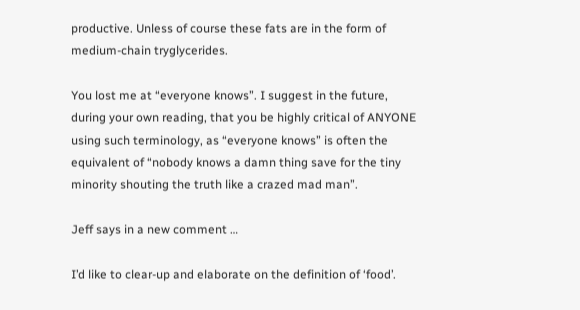productive. Unless of course these fats are in the form of medium-chain tryglycerides.

You lost me at “everyone knows”. I suggest in the future, during your own reading, that you be highly critical of ANYONE using such terminology, as “everyone knows” is often the equivalent of “nobody knows a damn thing save for the tiny minority shouting the truth like a crazed mad man”.

Jeff says in a new comment …

I’d like to clear-up and elaborate on the definition of ‘food’.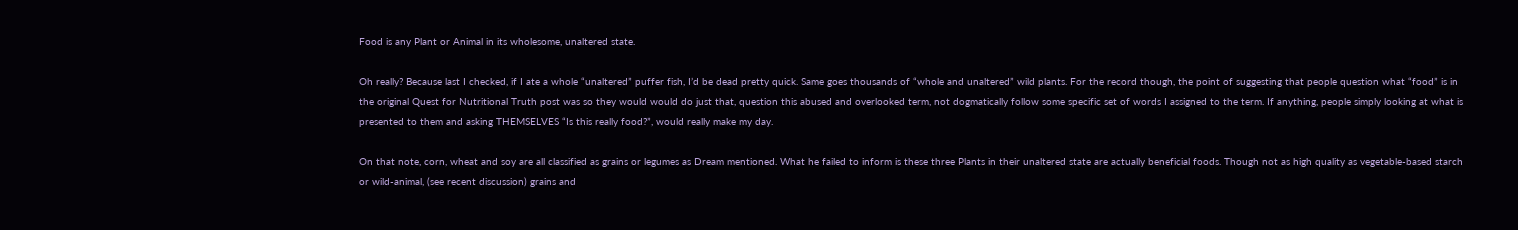Food is any Plant or Animal in its wholesome, unaltered state.

Oh really? Because last I checked, if I ate a whole “unaltered” puffer fish, I’d be dead pretty quick. Same goes thousands of “whole and unaltered” wild plants. For the record though, the point of suggesting that people question what “food” is in the original Quest for Nutritional Truth post was so they would would do just that, question this abused and overlooked term, not dogmatically follow some specific set of words I assigned to the term. If anything, people simply looking at what is presented to them and asking THEMSELVES “Is this really food?”, would really make my day.

On that note, corn, wheat and soy are all classified as grains or legumes as Dream mentioned. What he failed to inform is these three Plants in their unaltered state are actually beneficial foods. Though not as high quality as vegetable-based starch or wild-animal, (see recent discussion) grains and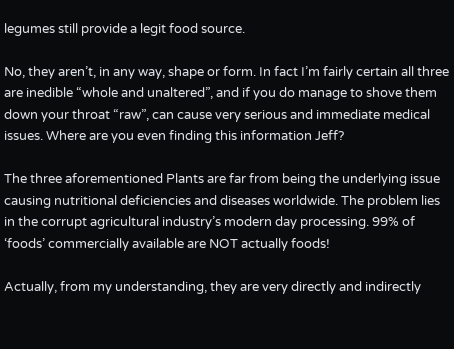legumes still provide a legit food source.

No, they aren’t, in any way, shape or form. In fact I’m fairly certain all three are inedible “whole and unaltered”, and if you do manage to shove them down your throat “raw”, can cause very serious and immediate medical issues. Where are you even finding this information Jeff?

The three aforementioned Plants are far from being the underlying issue causing nutritional deficiencies and diseases worldwide. The problem lies in the corrupt agricultural industry’s modern day processing. 99% of ‘foods’ commercially available are NOT actually foods!

Actually, from my understanding, they are very directly and indirectly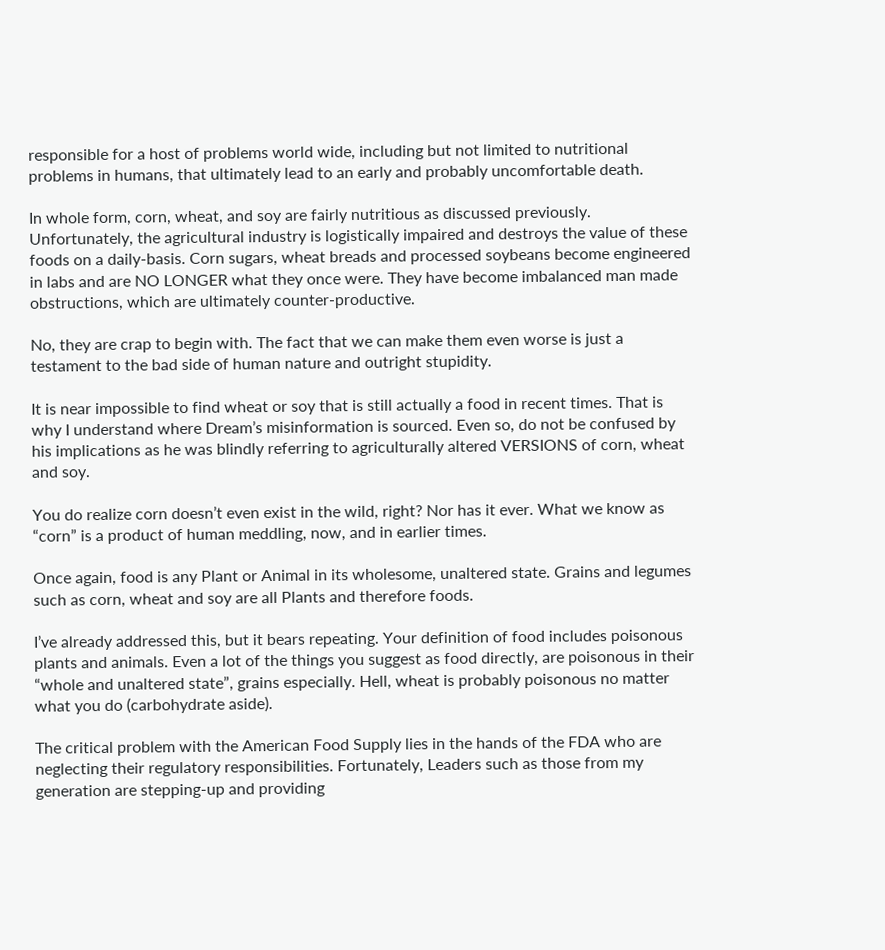responsible for a host of problems world wide, including but not limited to nutritional problems in humans, that ultimately lead to an early and probably uncomfortable death.

In whole form, corn, wheat, and soy are fairly nutritious as discussed previously. Unfortunately, the agricultural industry is logistically impaired and destroys the value of these foods on a daily-basis. Corn sugars, wheat breads and processed soybeans become engineered in labs and are NO LONGER what they once were. They have become imbalanced man made obstructions, which are ultimately counter-productive.

No, they are crap to begin with. The fact that we can make them even worse is just a testament to the bad side of human nature and outright stupidity.

It is near impossible to find wheat or soy that is still actually a food in recent times. That is why I understand where Dream’s misinformation is sourced. Even so, do not be confused by his implications as he was blindly referring to agriculturally altered VERSIONS of corn, wheat and soy.

You do realize corn doesn’t even exist in the wild, right? Nor has it ever. What we know as “corn” is a product of human meddling, now, and in earlier times.

Once again, food is any Plant or Animal in its wholesome, unaltered state. Grains and legumes such as corn, wheat and soy are all Plants and therefore foods.

I’ve already addressed this, but it bears repeating. Your definition of food includes poisonous plants and animals. Even a lot of the things you suggest as food directly, are poisonous in their “whole and unaltered state”, grains especially. Hell, wheat is probably poisonous no matter what you do (carbohydrate aside).

The critical problem with the American Food Supply lies in the hands of the FDA who are neglecting their regulatory responsibilities. Fortunately, Leaders such as those from my generation are stepping-up and providing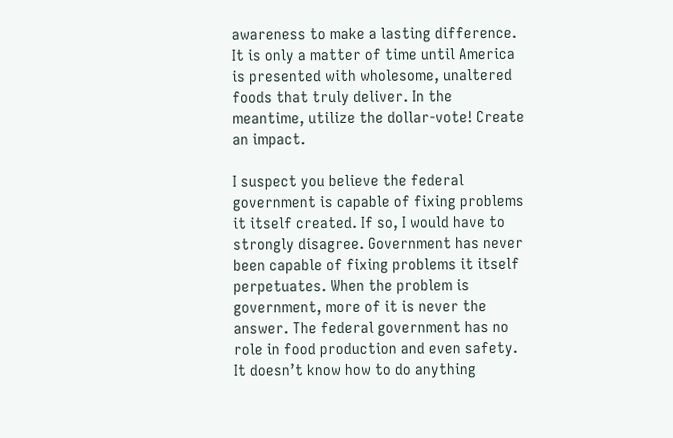awareness to make a lasting difference. It is only a matter of time until America is presented with wholesome, unaltered foods that truly deliver. In the meantime, utilize the dollar-vote! Create an impact.

I suspect you believe the federal government is capable of fixing problems it itself created. If so, I would have to strongly disagree. Government has never been capable of fixing problems it itself perpetuates. When the problem is government, more of it is never the answer. The federal government has no role in food production and even safety. It doesn’t know how to do anything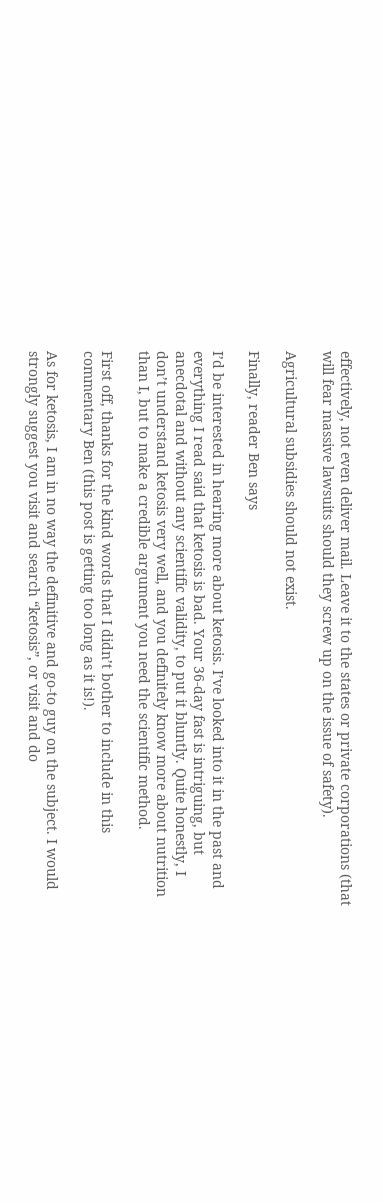effectively, not even deliver mail. Leave it to the states or private corporations (that will fear massive lawsuits should they screw up on the issue of safety).

Agricultural subsidies should not exist.

Finally, reader Ben says

I’d be interested in hearing more about ketosis. I’ve looked into it in the past and everything I read said that ketosis is bad. Your 36-day fast is intriguing, but anecdotal and without any scientific validity, to put it bluntly. Quite honestly, I don’t understand ketosis very well, and you definitely know more about nutrition than I, but to make a credible argument you need the scientific method.

First off, thanks for the kind words that I didn’t bother to include in this commentary Ben (this post is getting too long as it is!).

As for ketosis, I am in no way the definitive and go-to guy on the subject. I would strongly suggest you visit and search “ketosis”, or visit and do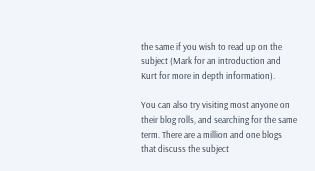the same if you wish to read up on the subject (Mark for an introduction and Kurt for more in depth information).

You can also try visiting most anyone on their blog rolls, and searching for the same term. There are a million and one blogs that discuss the subject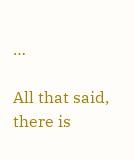…

All that said, there is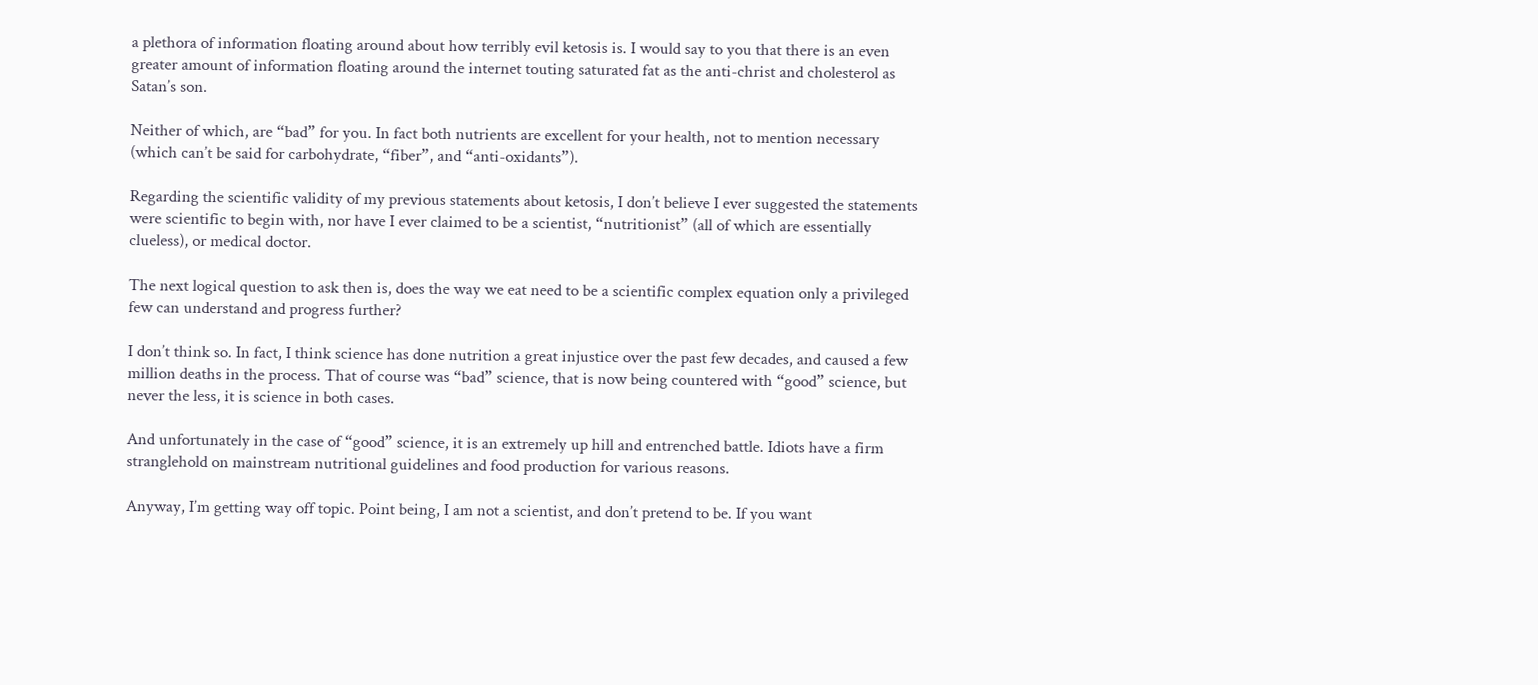a plethora of information floating around about how terribly evil ketosis is. I would say to you that there is an even greater amount of information floating around the internet touting saturated fat as the anti-christ and cholesterol as Satan’s son.

Neither of which, are “bad” for you. In fact both nutrients are excellent for your health, not to mention necessary (which can’t be said for carbohydrate, “fiber”, and “anti-oxidants”).

Regarding the scientific validity of my previous statements about ketosis, I don’t believe I ever suggested the statements were scientific to begin with, nor have I ever claimed to be a scientist, “nutritionist” (all of which are essentially clueless), or medical doctor.

The next logical question to ask then is, does the way we eat need to be a scientific complex equation only a privileged few can understand and progress further?

I don’t think so. In fact, I think science has done nutrition a great injustice over the past few decades, and caused a few million deaths in the process. That of course was “bad” science, that is now being countered with “good” science, but never the less, it is science in both cases.

And unfortunately in the case of “good” science, it is an extremely up hill and entrenched battle. Idiots have a firm stranglehold on mainstream nutritional guidelines and food production for various reasons.

Anyway, I’m getting way off topic. Point being, I am not a scientist, and don’t pretend to be. If you want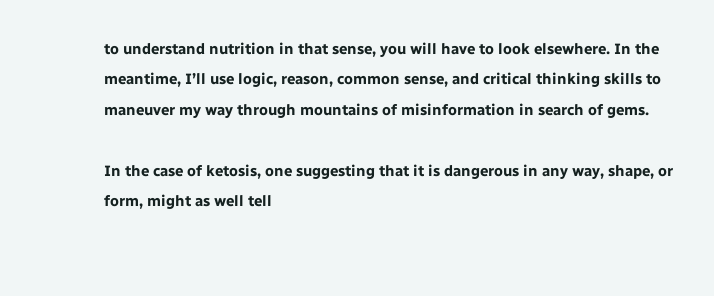to understand nutrition in that sense, you will have to look elsewhere. In the meantime, I’ll use logic, reason, common sense, and critical thinking skills to maneuver my way through mountains of misinformation in search of gems.

In the case of ketosis, one suggesting that it is dangerous in any way, shape, or form, might as well tell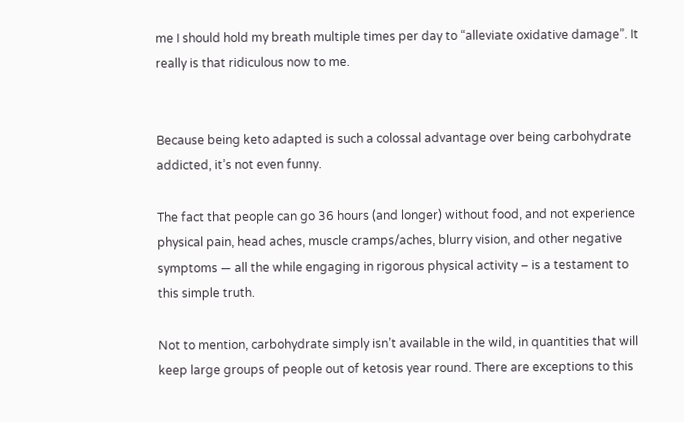me I should hold my breath multiple times per day to “alleviate oxidative damage”. It really is that ridiculous now to me.


Because being keto adapted is such a colossal advantage over being carbohydrate addicted, it’s not even funny.

The fact that people can go 36 hours (and longer) without food, and not experience physical pain, head aches, muscle cramps/aches, blurry vision, and other negative symptoms ― all the while engaging in rigorous physical activity ‒ is a testament to this simple truth.

Not to mention, carbohydrate simply isn’t available in the wild, in quantities that will keep large groups of people out of ketosis year round. There are exceptions to this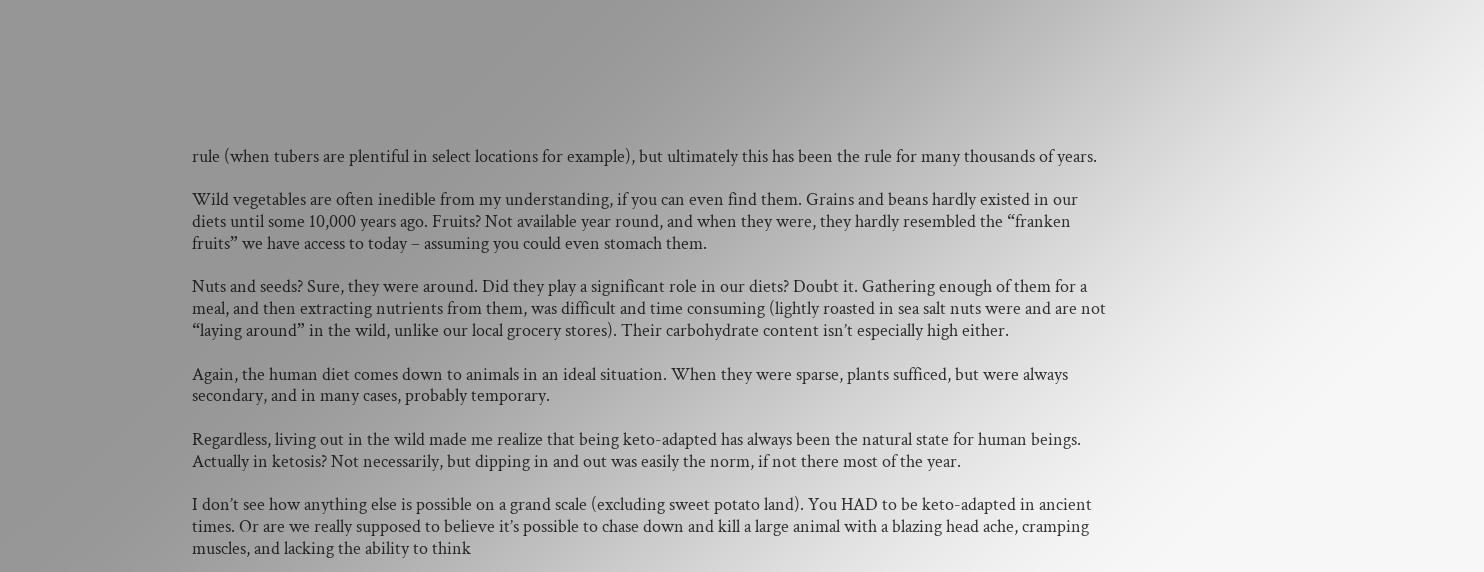rule (when tubers are plentiful in select locations for example), but ultimately this has been the rule for many thousands of years.

Wild vegetables are often inedible from my understanding, if you can even find them. Grains and beans hardly existed in our diets until some 10,000 years ago. Fruits? Not available year round, and when they were, they hardly resembled the “franken fruits” we have access to today – assuming you could even stomach them.

Nuts and seeds? Sure, they were around. Did they play a significant role in our diets? Doubt it. Gathering enough of them for a meal, and then extracting nutrients from them, was difficult and time consuming (lightly roasted in sea salt nuts were and are not “laying around” in the wild, unlike our local grocery stores). Their carbohydrate content isn’t especially high either.

Again, the human diet comes down to animals in an ideal situation. When they were sparse, plants sufficed, but were always secondary, and in many cases, probably temporary.

Regardless, living out in the wild made me realize that being keto-adapted has always been the natural state for human beings. Actually in ketosis? Not necessarily, but dipping in and out was easily the norm, if not there most of the year.

I don’t see how anything else is possible on a grand scale (excluding sweet potato land). You HAD to be keto-adapted in ancient times. Or are we really supposed to believe it’s possible to chase down and kill a large animal with a blazing head ache, cramping muscles, and lacking the ability to think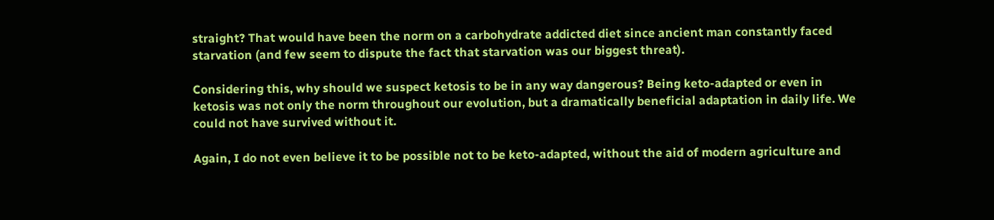straight? That would have been the norm on a carbohydrate addicted diet since ancient man constantly faced starvation (and few seem to dispute the fact that starvation was our biggest threat).

Considering this, why should we suspect ketosis to be in any way dangerous? Being keto-adapted or even in ketosis was not only the norm throughout our evolution, but a dramatically beneficial adaptation in daily life. We could not have survived without it.

Again, I do not even believe it to be possible not to be keto-adapted, without the aid of modern agriculture and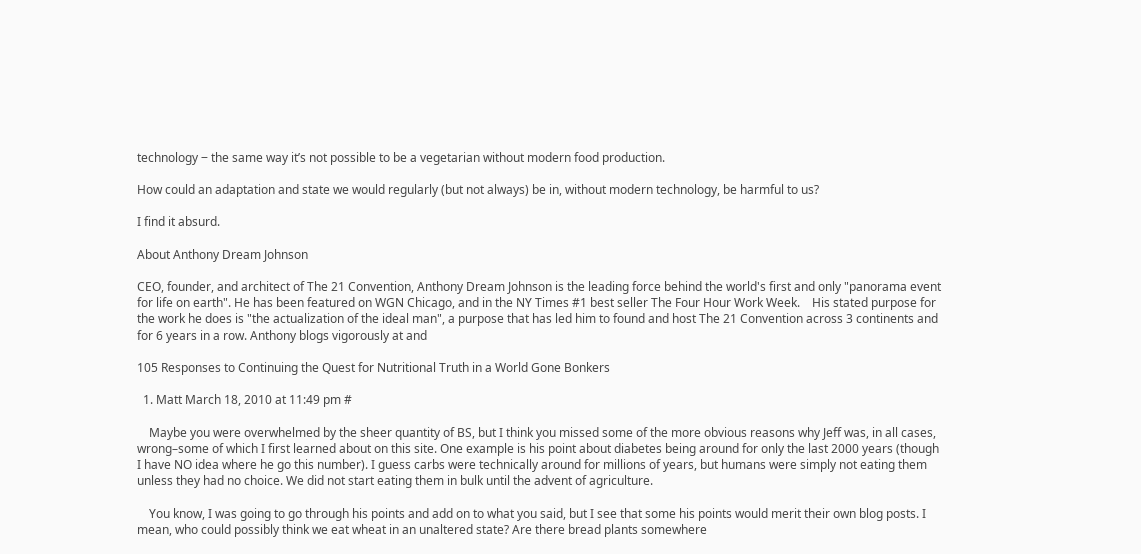technology ‒ the same way it’s not possible to be a vegetarian without modern food production.

How could an adaptation and state we would regularly (but not always) be in, without modern technology, be harmful to us?

I find it absurd.

About Anthony Dream Johnson

CEO, founder, and architect of The 21 Convention, Anthony Dream Johnson is the leading force behind the world's first and only "panorama event for life on earth". He has been featured on WGN Chicago, and in the NY Times #1 best seller The Four Hour Work Week.    His stated purpose for the work he does is "the actualization of the ideal man", a purpose that has led him to found and host The 21 Convention across 3 continents and for 6 years in a row. Anthony blogs vigorously at and

105 Responses to Continuing the Quest for Nutritional Truth in a World Gone Bonkers

  1. Matt March 18, 2010 at 11:49 pm #

    Maybe you were overwhelmed by the sheer quantity of BS, but I think you missed some of the more obvious reasons why Jeff was, in all cases, wrong–some of which I first learned about on this site. One example is his point about diabetes being around for only the last 2000 years (though I have NO idea where he go this number). I guess carbs were technically around for millions of years, but humans were simply not eating them unless they had no choice. We did not start eating them in bulk until the advent of agriculture.

    You know, I was going to go through his points and add on to what you said, but I see that some his points would merit their own blog posts. I mean, who could possibly think we eat wheat in an unaltered state? Are there bread plants somewhere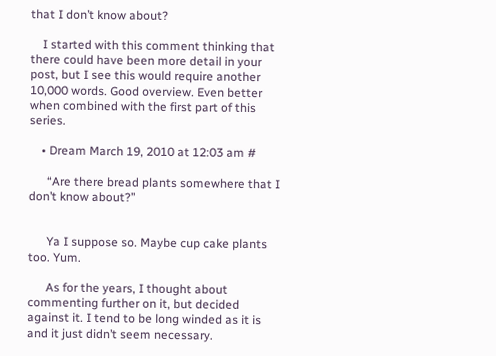that I don’t know about?

    I started with this comment thinking that there could have been more detail in your post, but I see this would require another 10,000 words. Good overview. Even better when combined with the first part of this series.

    • Dream March 19, 2010 at 12:03 am #

      “Are there bread plants somewhere that I don’t know about?”


      Ya I suppose so. Maybe cup cake plants too. Yum.

      As for the years, I thought about commenting further on it, but decided against it. I tend to be long winded as it is and it just didn’t seem necessary.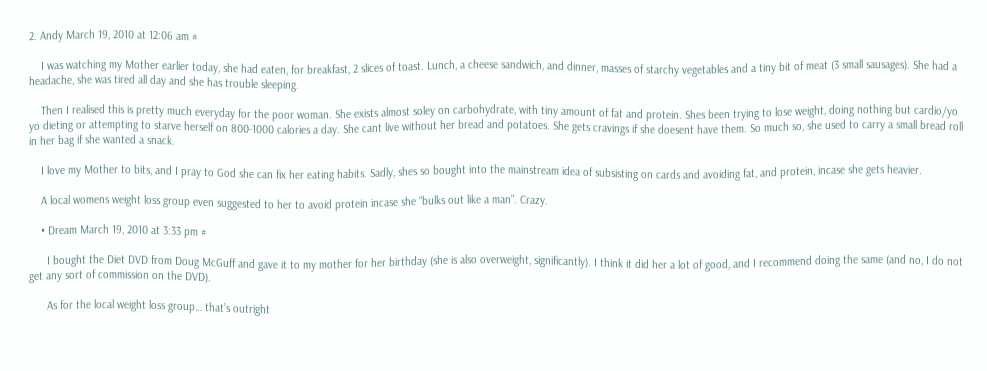2. Andy March 19, 2010 at 12:06 am #

    I was watching my Mother earlier today, she had eaten, for breakfast, 2 slices of toast. Lunch, a cheese sandwich, and dinner, masses of starchy vegetables and a tiny bit of meat (3 small sausages). She had a headache, she was tired all day and she has trouble sleeping.

    Then I realised this is pretty much everyday for the poor woman. She exists almost soley on carbohydrate, with tiny amount of fat and protein. Shes been trying to lose weight, doing nothing but cardio/yo yo dieting or attempting to starve herself on 800-1000 calories a day. She cant live without her bread and potatoes. She gets cravings if she doesent have them. So much so, she used to carry a small bread roll in her bag if she wanted a snack.

    I love my Mother to bits, and I pray to God she can fix her eating habits. Sadly, shes so bought into the mainstream idea of subsisting on cards and avoiding fat, and protein, incase she gets heavier.

    A local womens weight loss group even suggested to her to avoid protein incase she “bulks out like a man”. Crazy.

    • Dream March 19, 2010 at 3:33 pm #

      I bought the Diet DVD from Doug McGuff and gave it to my mother for her birthday (she is also overweight, significantly). I think it did her a lot of good, and I recommend doing the same (and no, I do not get any sort of commission on the DVD).

      As for the local weight loss group… that’s outright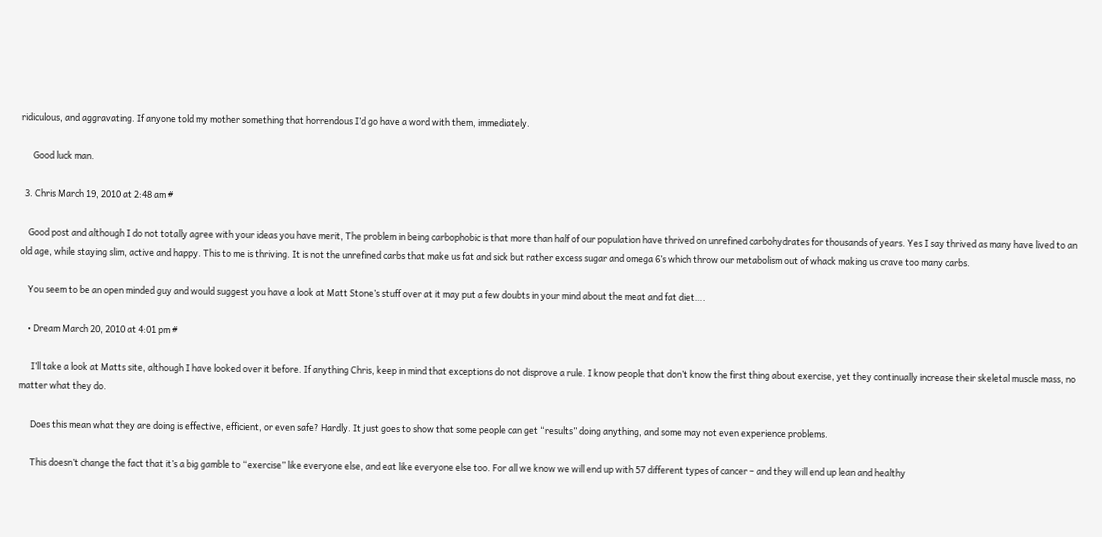ridiculous, and aggravating. If anyone told my mother something that horrendous I’d go have a word with them, immediately.

      Good luck man.

  3. Chris March 19, 2010 at 2:48 am #

    Good post and although I do not totally agree with your ideas you have merit, The problem in being carbophobic is that more than half of our population have thrived on unrefined carbohydrates for thousands of years. Yes I say thrived as many have lived to an old age, while staying slim, active and happy. This to me is thriving. It is not the unrefined carbs that make us fat and sick but rather excess sugar and omega 6’s which throw our metabolism out of whack making us crave too many carbs.

    You seem to be an open minded guy and would suggest you have a look at Matt Stone’s stuff over at it may put a few doubts in your mind about the meat and fat diet….

    • Dream March 20, 2010 at 4:01 pm #

      I’ll take a look at Matts site, although I have looked over it before. If anything Chris, keep in mind that exceptions do not disprove a rule. I know people that don’t know the first thing about exercise, yet they continually increase their skeletal muscle mass, no matter what they do.

      Does this mean what they are doing is effective, efficient, or even safe? Hardly. It just goes to show that some people can get “results” doing anything, and some may not even experience problems.

      This doesn’t change the fact that it’s a big gamble to “exercise” like everyone else, and eat like everyone else too. For all we know we will end up with 57 different types of cancer – and they will end up lean and healthy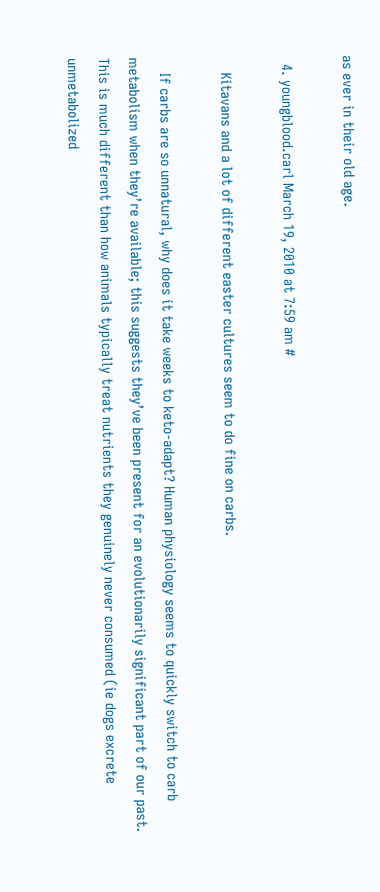as ever in their old age.

  4. youngblood.carl March 19, 2010 at 7:59 am #

    Kitavans and a lot of different easter cultures seem to do fine on carbs.

    If carbs are so unnatural, why does it take weeks to keto-adapt? Human physiology seems to quickly switch to carb metabolism when they’re available; this suggests they’ve been present for an evolutionarily significant part of our past. This is much different than how animals typically treat nutrients they genuinely never consumed (ie dogs excrete unmetabolized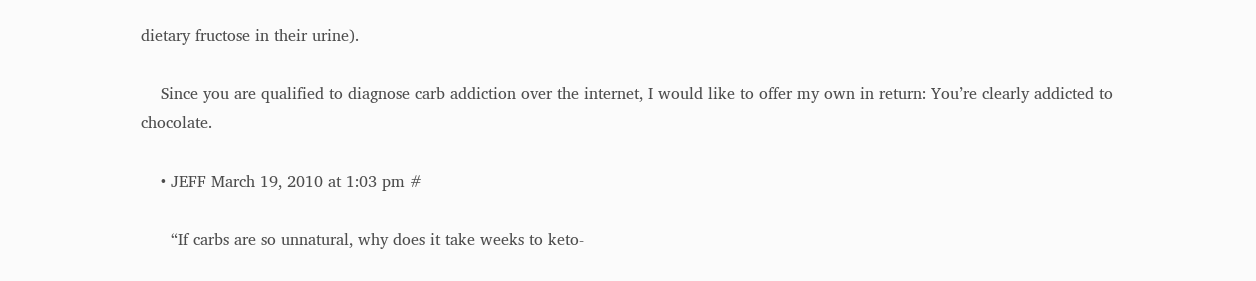dietary fructose in their urine).

    Since you are qualified to diagnose carb addiction over the internet, I would like to offer my own in return: You’re clearly addicted to chocolate.

    • JEFF March 19, 2010 at 1:03 pm #

      “If carbs are so unnatural, why does it take weeks to keto-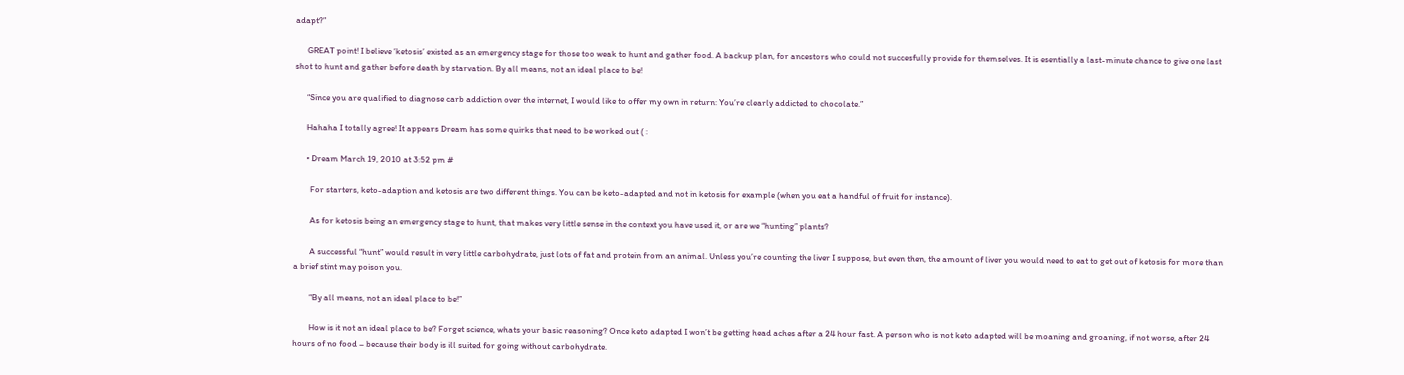adapt?”

      GREAT point! I believe ‘ketosis’ existed as an emergency stage for those too weak to hunt and gather food. A backup plan, for ancestors who could not succesfully provide for themselves. It is esentially a last-minute chance to give one last shot to hunt and gather before death by starvation. By all means, not an ideal place to be!

      “Since you are qualified to diagnose carb addiction over the internet, I would like to offer my own in return: You’re clearly addicted to chocolate.”

      Hahaha I totally agree! It appears Dream has some quirks that need to be worked out ( :

      • Dream March 19, 2010 at 3:52 pm #

        For starters, keto-adaption and ketosis are two different things. You can be keto-adapted and not in ketosis for example (when you eat a handful of fruit for instance).

        As for ketosis being an emergency stage to hunt, that makes very little sense in the context you have used it, or are we “hunting” plants?

        A successful “hunt” would result in very little carbohydrate, just lots of fat and protein from an animal. Unless you’re counting the liver I suppose, but even then, the amount of liver you would need to eat to get out of ketosis for more than a brief stint may poison you.

        “By all means, not an ideal place to be!”

        How is it not an ideal place to be? Forget science, whats your basic reasoning? Once keto adapted I won’t be getting head aches after a 24 hour fast. A person who is not keto adapted will be moaning and groaning, if not worse, after 24 hours of no food – because their body is ill suited for going without carbohydrate.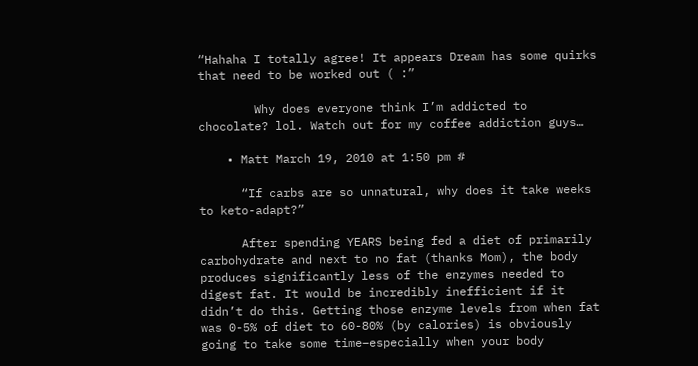“Hahaha I totally agree! It appears Dream has some quirks that need to be worked out ( :”

        Why does everyone think I’m addicted to chocolate? lol. Watch out for my coffee addiction guys…

    • Matt March 19, 2010 at 1:50 pm #

      “If carbs are so unnatural, why does it take weeks to keto-adapt?”

      After spending YEARS being fed a diet of primarily carbohydrate and next to no fat (thanks Mom), the body produces significantly less of the enzymes needed to digest fat. It would be incredibly inefficient if it didn’t do this. Getting those enzyme levels from when fat was 0-5% of diet to 60-80% (by calories) is obviously going to take some time–especially when your body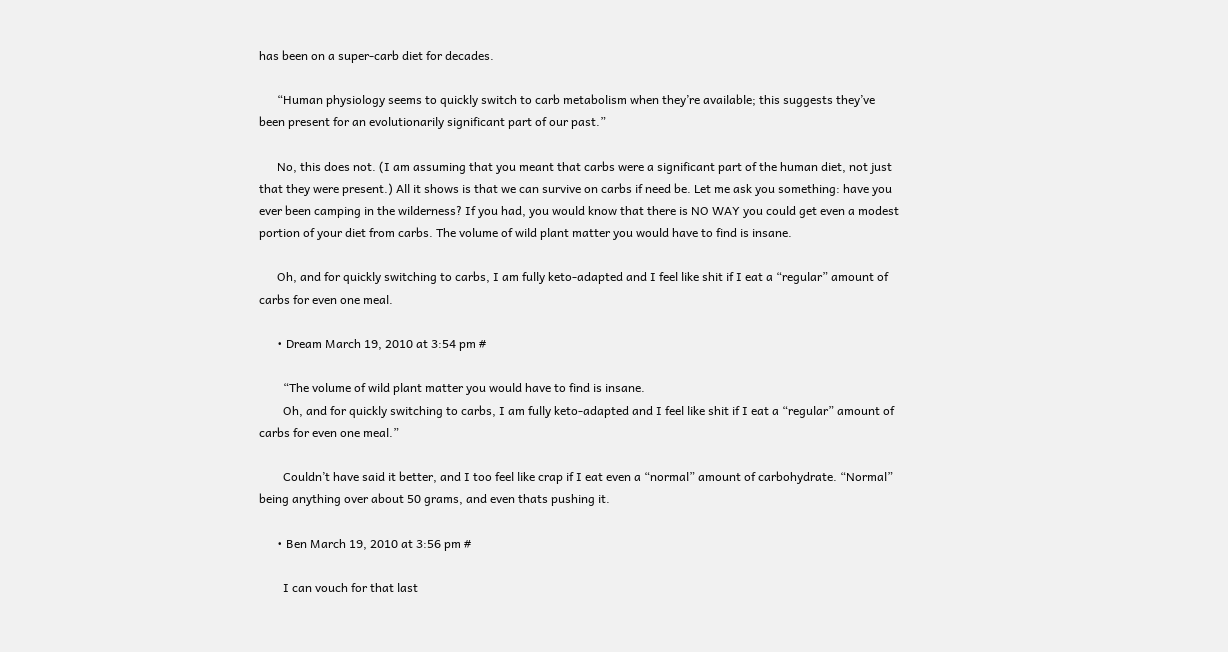has been on a super-carb diet for decades.

      “Human physiology seems to quickly switch to carb metabolism when they’re available; this suggests they’ve been present for an evolutionarily significant part of our past.”

      No, this does not. (I am assuming that you meant that carbs were a significant part of the human diet, not just that they were present.) All it shows is that we can survive on carbs if need be. Let me ask you something: have you ever been camping in the wilderness? If you had, you would know that there is NO WAY you could get even a modest portion of your diet from carbs. The volume of wild plant matter you would have to find is insane.

      Oh, and for quickly switching to carbs, I am fully keto-adapted and I feel like shit if I eat a “regular” amount of carbs for even one meal.

      • Dream March 19, 2010 at 3:54 pm #

        “The volume of wild plant matter you would have to find is insane.
        Oh, and for quickly switching to carbs, I am fully keto-adapted and I feel like shit if I eat a “regular” amount of carbs for even one meal.”

        Couldn’t have said it better, and I too feel like crap if I eat even a “normal” amount of carbohydrate. “Normal” being anything over about 50 grams, and even thats pushing it.

      • Ben March 19, 2010 at 3:56 pm #

        I can vouch for that last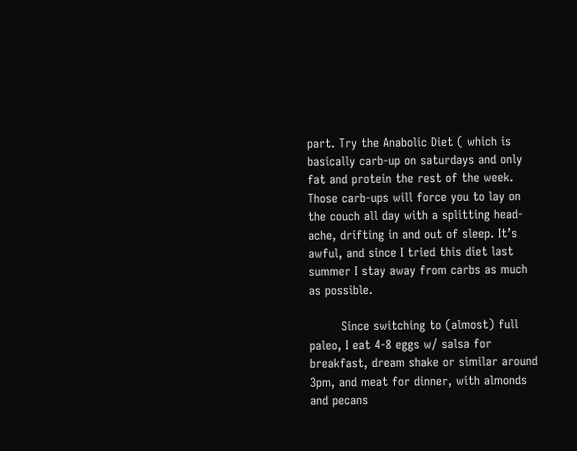part. Try the Anabolic Diet ( which is basically carb-up on saturdays and only fat and protein the rest of the week. Those carb-ups will force you to lay on the couch all day with a splitting head-ache, drifting in and out of sleep. It’s awful, and since I tried this diet last summer I stay away from carbs as much as possible.

        Since switching to (almost) full paleo, I eat 4-8 eggs w/ salsa for breakfast, dream shake or similar around 3pm, and meat for dinner, with almonds and pecans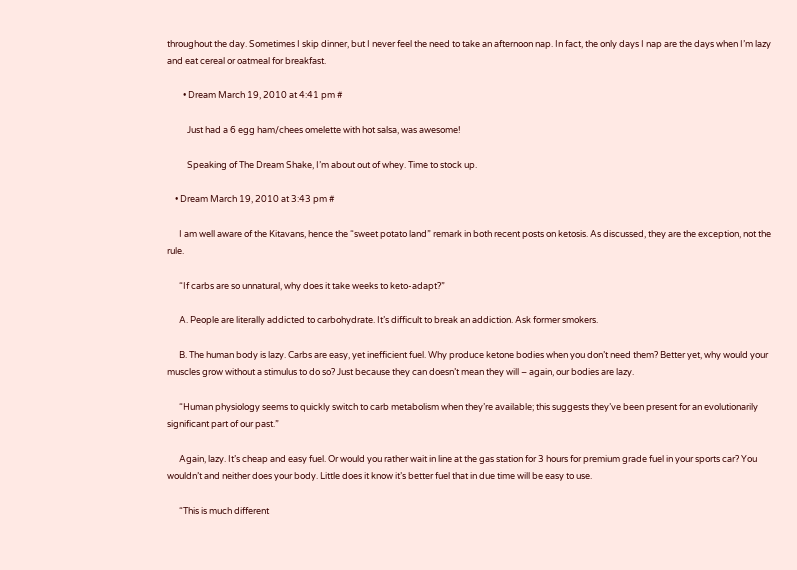throughout the day. Sometimes I skip dinner, but I never feel the need to take an afternoon nap. In fact, the only days I nap are the days when I’m lazy and eat cereal or oatmeal for breakfast.

        • Dream March 19, 2010 at 4:41 pm #

          Just had a 6 egg ham/chees omelette with hot salsa, was awesome!

          Speaking of The Dream Shake, I’m about out of whey. Time to stock up.

    • Dream March 19, 2010 at 3:43 pm #

      I am well aware of the Kitavans, hence the “sweet potato land” remark in both recent posts on ketosis. As discussed, they are the exception, not the rule.

      “If carbs are so unnatural, why does it take weeks to keto-adapt?”

      A. People are literally addicted to carbohydrate. It’s difficult to break an addiction. Ask former smokers.

      B. The human body is lazy. Carbs are easy, yet inefficient fuel. Why produce ketone bodies when you don’t need them? Better yet, why would your muscles grow without a stimulus to do so? Just because they can doesn’t mean they will – again, our bodies are lazy.

      “Human physiology seems to quickly switch to carb metabolism when they’re available; this suggests they’ve been present for an evolutionarily significant part of our past.”

      Again, lazy. It’s cheap and easy fuel. Or would you rather wait in line at the gas station for 3 hours for premium grade fuel in your sports car? You wouldn’t and neither does your body. Little does it know it’s better fuel that in due time will be easy to use.

      “This is much different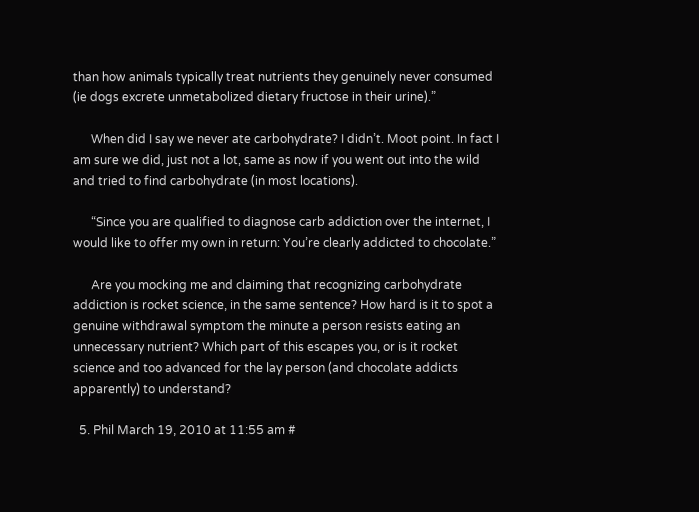than how animals typically treat nutrients they genuinely never consumed (ie dogs excrete unmetabolized dietary fructose in their urine).”

      When did I say we never ate carbohydrate? I didn’t. Moot point. In fact I am sure we did, just not a lot, same as now if you went out into the wild and tried to find carbohydrate (in most locations).

      “Since you are qualified to diagnose carb addiction over the internet, I would like to offer my own in return: You’re clearly addicted to chocolate.”

      Are you mocking me and claiming that recognizing carbohydrate addiction is rocket science, in the same sentence? How hard is it to spot a genuine withdrawal symptom the minute a person resists eating an unnecessary nutrient? Which part of this escapes you, or is it rocket science and too advanced for the lay person (and chocolate addicts apparently) to understand?

  5. Phil March 19, 2010 at 11:55 am #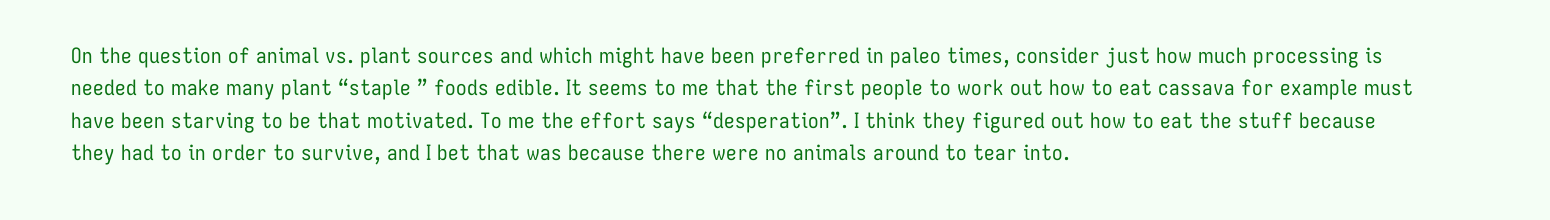On the question of animal vs. plant sources and which might have been preferred in paleo times, consider just how much processing is needed to make many plant “staple ” foods edible. It seems to me that the first people to work out how to eat cassava for example must have been starving to be that motivated. To me the effort says “desperation”. I think they figured out how to eat the stuff because they had to in order to survive, and I bet that was because there were no animals around to tear into.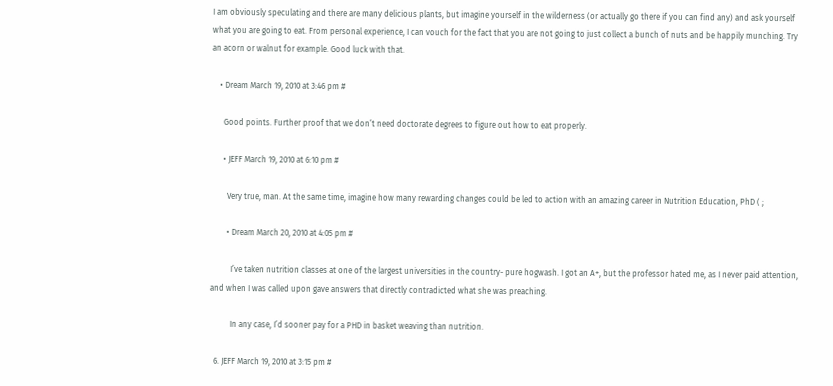I am obviously speculating and there are many delicious plants, but imagine yourself in the wilderness (or actually go there if you can find any) and ask yourself what you are going to eat. From personal experience, I can vouch for the fact that you are not going to just collect a bunch of nuts and be happily munching. Try an acorn or walnut for example. Good luck with that.

    • Dream March 19, 2010 at 3:46 pm #

      Good points. Further proof that we don’t need doctorate degrees to figure out how to eat properly.

      • JEFF March 19, 2010 at 6:10 pm #

        Very true, man. At the same time, imagine how many rewarding changes could be led to action with an amazing career in Nutrition Education, PhD ( ;

        • Dream March 20, 2010 at 4:05 pm #

          I’ve taken nutrition classes at one of the largest universities in the country- pure hogwash. I got an A+, but the professor hated me, as I never paid attention, and when I was called upon gave answers that directly contradicted what she was preaching.

          In any case, I’d sooner pay for a PHD in basket weaving than nutrition.

  6. JEFF March 19, 2010 at 3:15 pm #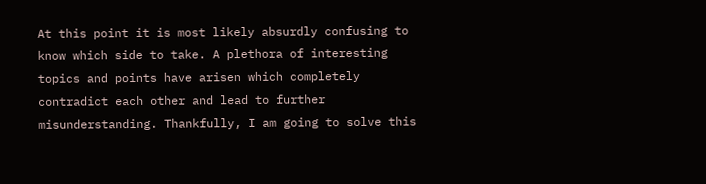At this point it is most likely absurdly confusing to know which side to take. A plethora of interesting topics and points have arisen which completely contradict each other and lead to further misunderstanding. Thankfully, I am going to solve this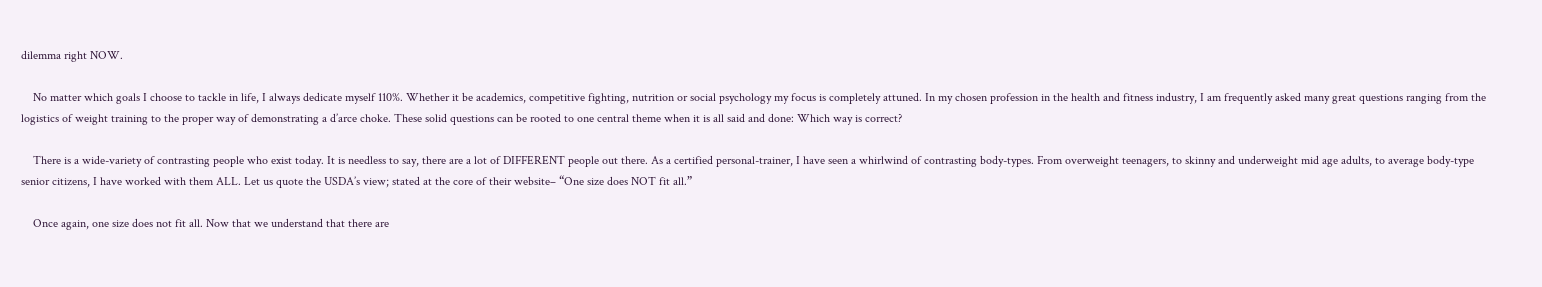dilemma right NOW.

    No matter which goals I choose to tackle in life, I always dedicate myself 110%. Whether it be academics, competitive fighting, nutrition or social psychology my focus is completely attuned. In my chosen profession in the health and fitness industry, I am frequently asked many great questions ranging from the logistics of weight training to the proper way of demonstrating a d’arce choke. These solid questions can be rooted to one central theme when it is all said and done: Which way is correct?

    There is a wide-variety of contrasting people who exist today. It is needless to say, there are a lot of DIFFERENT people out there. As a certified personal-trainer, I have seen a whirlwind of contrasting body-types. From overweight teenagers, to skinny and underweight mid age adults, to average body-type senior citizens, I have worked with them ALL. Let us quote the USDA’s view; stated at the core of their website– “One size does NOT fit all.”

    Once again, one size does not fit all. Now that we understand that there are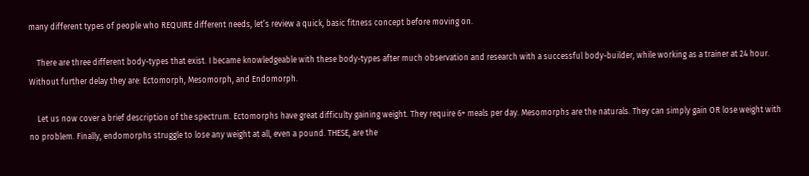many different types of people who REQUIRE different needs, let’s review a quick, basic fitness concept before moving on.

    There are three different body-types that exist. I became knowledgeable with these body-types after much observation and research with a successful body-builder, while working as a trainer at 24 hour. Without further delay they are: Ectomorph, Mesomorph, and Endomorph.

    Let us now cover a brief description of the spectrum. Ectomorphs have great difficulty gaining weight. They require 6+ meals per day. Mesomorphs are the naturals. They can simply gain OR lose weight with no problem. Finally, endomorphs struggle to lose any weight at all, even a pound. THESE, are the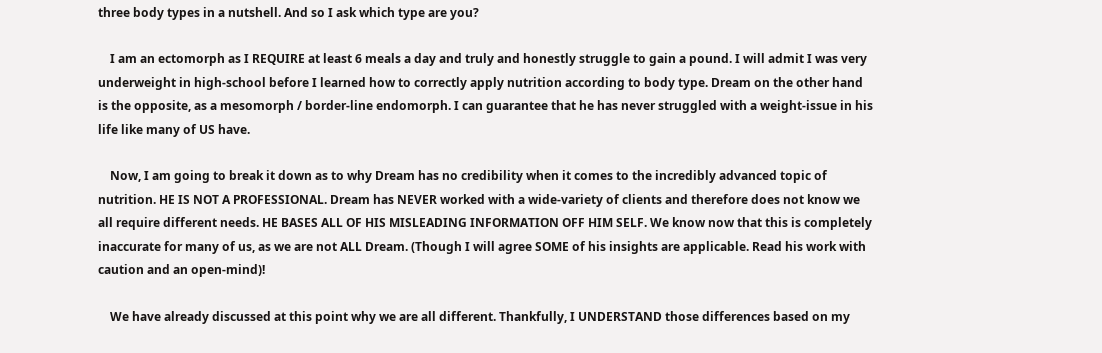three body types in a nutshell. And so I ask which type are you?

    I am an ectomorph as I REQUIRE at least 6 meals a day and truly and honestly struggle to gain a pound. I will admit I was very underweight in high-school before I learned how to correctly apply nutrition according to body type. Dream on the other hand is the opposite, as a mesomorph / border-line endomorph. I can guarantee that he has never struggled with a weight-issue in his life like many of US have.

    Now, I am going to break it down as to why Dream has no credibility when it comes to the incredibly advanced topic of nutrition. HE IS NOT A PROFESSIONAL. Dream has NEVER worked with a wide-variety of clients and therefore does not know we all require different needs. HE BASES ALL OF HIS MISLEADING INFORMATION OFF HIM SELF. We know now that this is completely inaccurate for many of us, as we are not ALL Dream. (Though I will agree SOME of his insights are applicable. Read his work with caution and an open-mind)!

    We have already discussed at this point why we are all different. Thankfully, I UNDERSTAND those differences based on my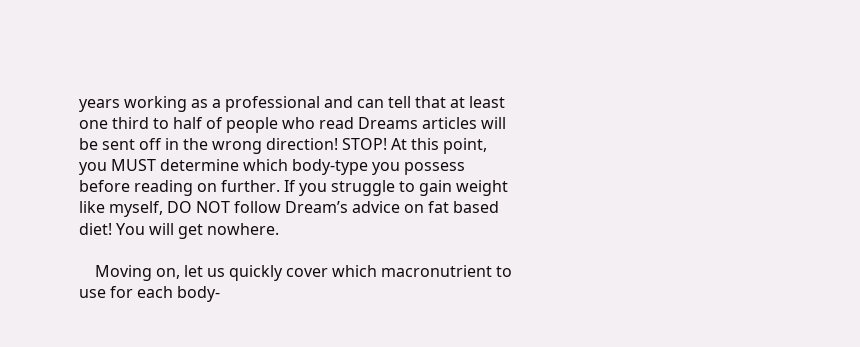years working as a professional and can tell that at least one third to half of people who read Dreams articles will be sent off in the wrong direction! STOP! At this point, you MUST determine which body-type you possess before reading on further. If you struggle to gain weight like myself, DO NOT follow Dream’s advice on fat based diet! You will get nowhere.

    Moving on, let us quickly cover which macronutrient to use for each body-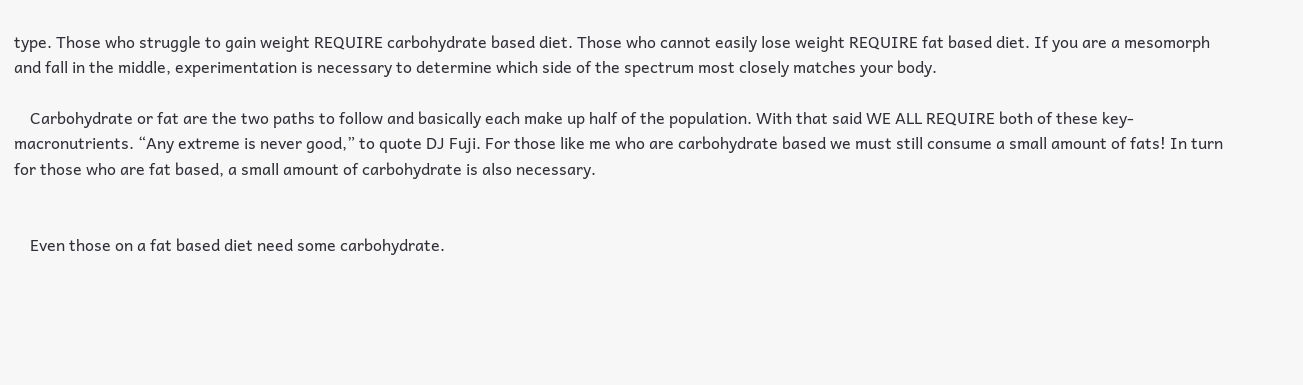type. Those who struggle to gain weight REQUIRE carbohydrate based diet. Those who cannot easily lose weight REQUIRE fat based diet. If you are a mesomorph and fall in the middle, experimentation is necessary to determine which side of the spectrum most closely matches your body.

    Carbohydrate or fat are the two paths to follow and basically each make up half of the population. With that said WE ALL REQUIRE both of these key-macronutrients. “Any extreme is never good,” to quote DJ Fuji. For those like me who are carbohydrate based we must still consume a small amount of fats! In turn for those who are fat based, a small amount of carbohydrate is also necessary.


    Even those on a fat based diet need some carbohydrate.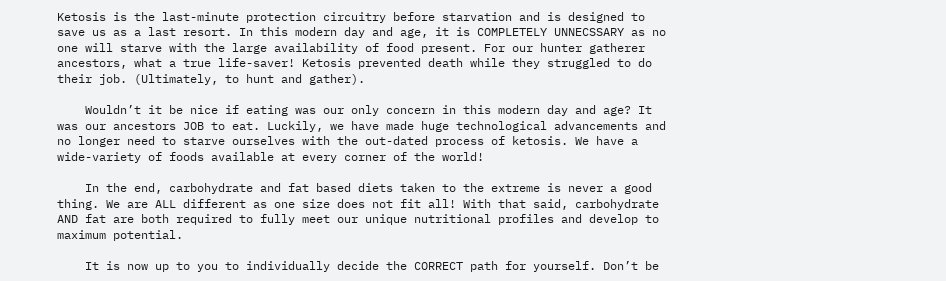Ketosis is the last-minute protection circuitry before starvation and is designed to save us as a last resort. In this modern day and age, it is COMPLETELY UNNECSSARY as no one will starve with the large availability of food present. For our hunter gatherer ancestors, what a true life-saver! Ketosis prevented death while they struggled to do their job. (Ultimately, to hunt and gather).

    Wouldn’t it be nice if eating was our only concern in this modern day and age? It was our ancestors JOB to eat. Luckily, we have made huge technological advancements and no longer need to starve ourselves with the out-dated process of ketosis. We have a wide-variety of foods available at every corner of the world!

    In the end, carbohydrate and fat based diets taken to the extreme is never a good thing. We are ALL different as one size does not fit all! With that said, carbohydrate AND fat are both required to fully meet our unique nutritional profiles and develop to maximum potential.

    It is now up to you to individually decide the CORRECT path for yourself. Don’t be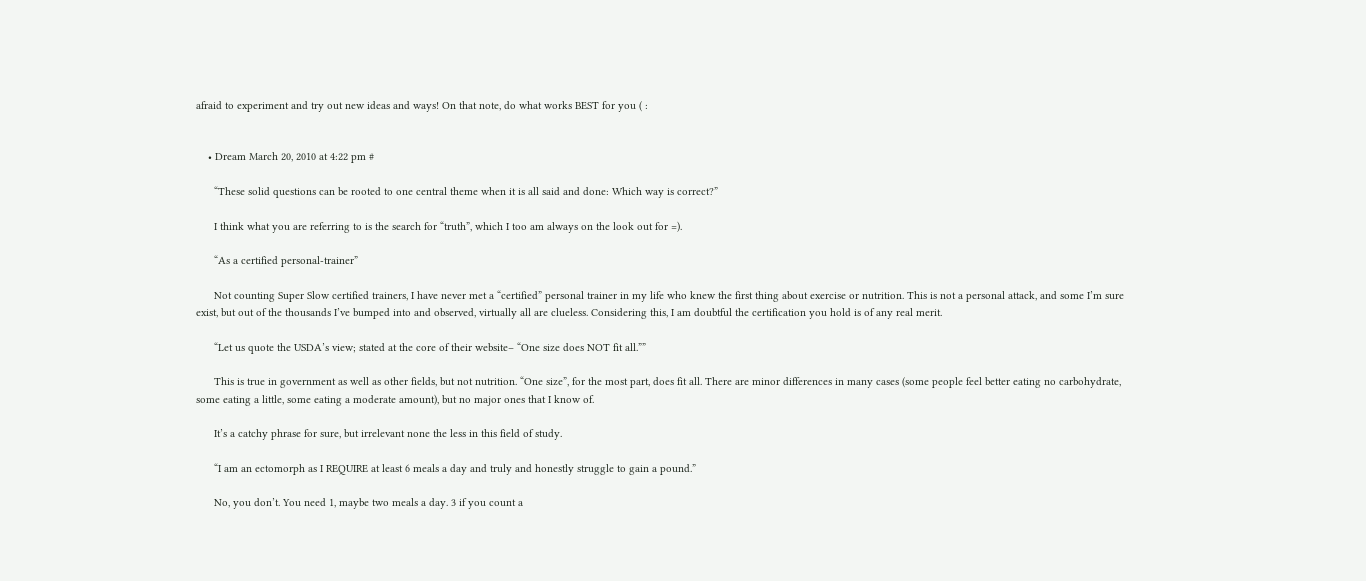afraid to experiment and try out new ideas and ways! On that note, do what works BEST for you ( :


    • Dream March 20, 2010 at 4:22 pm #

      “These solid questions can be rooted to one central theme when it is all said and done: Which way is correct?”

      I think what you are referring to is the search for “truth”, which I too am always on the look out for =).

      “As a certified personal-trainer”

      Not counting Super Slow certified trainers, I have never met a “certified” personal trainer in my life who knew the first thing about exercise or nutrition. This is not a personal attack, and some I’m sure exist, but out of the thousands I’ve bumped into and observed, virtually all are clueless. Considering this, I am doubtful the certification you hold is of any real merit.

      “Let us quote the USDA’s view; stated at the core of their website– “One size does NOT fit all.””

      This is true in government as well as other fields, but not nutrition. “One size”, for the most part, does fit all. There are minor differences in many cases (some people feel better eating no carbohydrate, some eating a little, some eating a moderate amount), but no major ones that I know of.

      It’s a catchy phrase for sure, but irrelevant none the less in this field of study.

      “I am an ectomorph as I REQUIRE at least 6 meals a day and truly and honestly struggle to gain a pound.”

      No, you don’t. You need 1, maybe two meals a day. 3 if you count a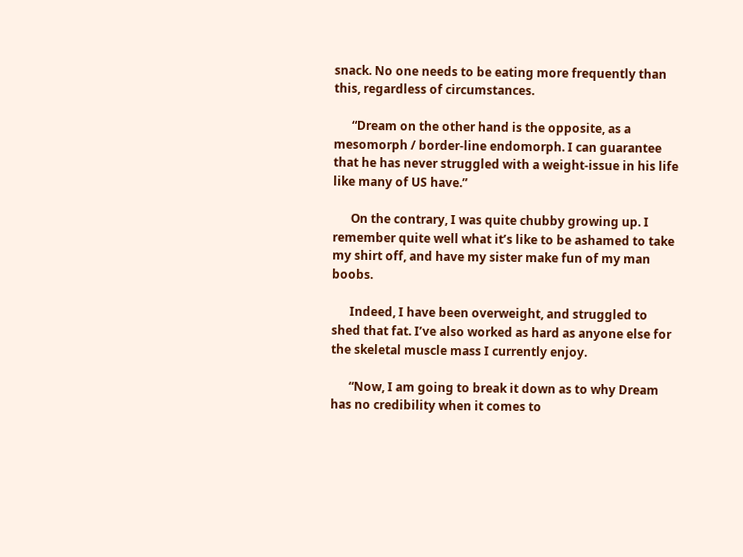snack. No one needs to be eating more frequently than this, regardless of circumstances.

      “Dream on the other hand is the opposite, as a mesomorph / border-line endomorph. I can guarantee that he has never struggled with a weight-issue in his life like many of US have.”

      On the contrary, I was quite chubby growing up. I remember quite well what it’s like to be ashamed to take my shirt off, and have my sister make fun of my man boobs.

      Indeed, I have been overweight, and struggled to shed that fat. I’ve also worked as hard as anyone else for the skeletal muscle mass I currently enjoy.

      “Now, I am going to break it down as to why Dream has no credibility when it comes to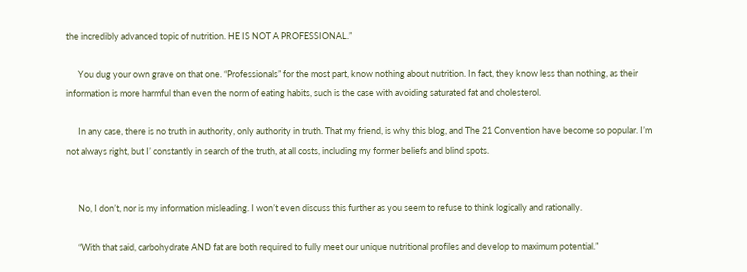the incredibly advanced topic of nutrition. HE IS NOT A PROFESSIONAL.”

      You dug your own grave on that one. “Professionals” for the most part, know nothing about nutrition. In fact, they know less than nothing, as their information is more harmful than even the norm of eating habits, such is the case with avoiding saturated fat and cholesterol.

      In any case, there is no truth in authority, only authority in truth. That my friend, is why this blog, and The 21 Convention have become so popular. I’m not always right, but I’ constantly in search of the truth, at all costs, including my former beliefs and blind spots.


      No, I don’t, nor is my information misleading. I won’t even discuss this further as you seem to refuse to think logically and rationally.

      “With that said, carbohydrate AND fat are both required to fully meet our unique nutritional profiles and develop to maximum potential.”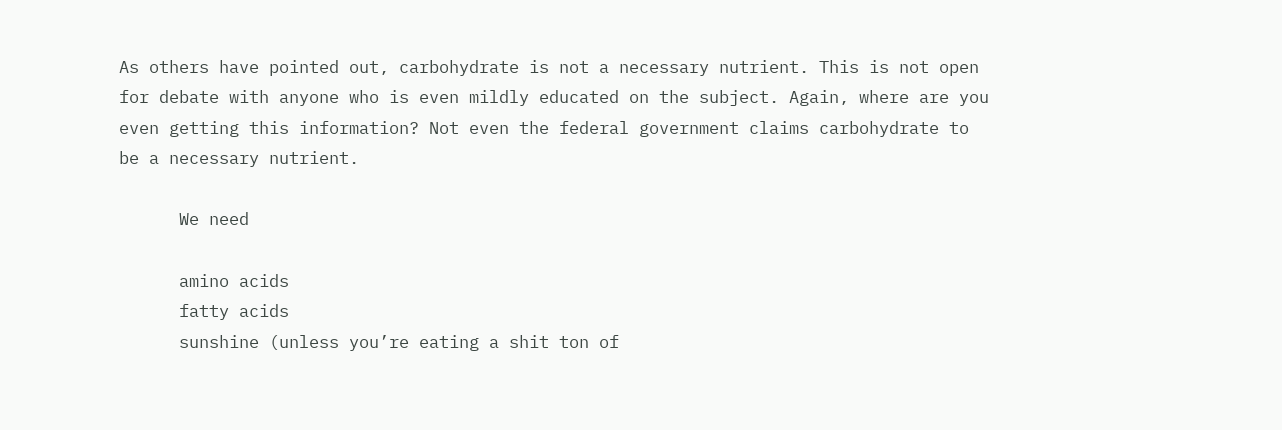As others have pointed out, carbohydrate is not a necessary nutrient. This is not open for debate with anyone who is even mildly educated on the subject. Again, where are you even getting this information? Not even the federal government claims carbohydrate to be a necessary nutrient.

      We need

      amino acids
      fatty acids
      sunshine (unless you’re eating a shit ton of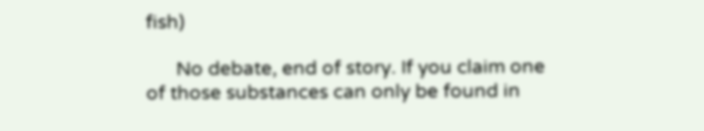fish)

      No debate, end of story. If you claim one of those substances can only be found in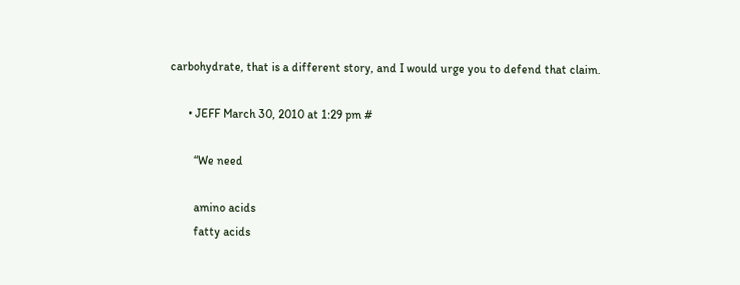carbohydrate, that is a different story, and I would urge you to defend that claim.

      • JEFF March 30, 2010 at 1:29 pm #

        “We need

        amino acids
        fatty acids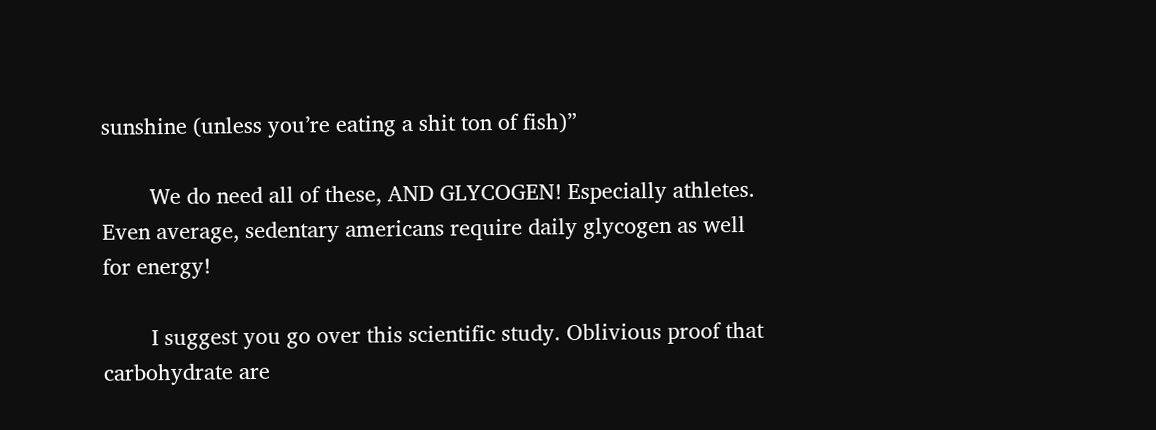sunshine (unless you’re eating a shit ton of fish)”

        We do need all of these, AND GLYCOGEN! Especially athletes. Even average, sedentary americans require daily glycogen as well for energy!

        I suggest you go over this scientific study. Oblivious proof that carbohydrate are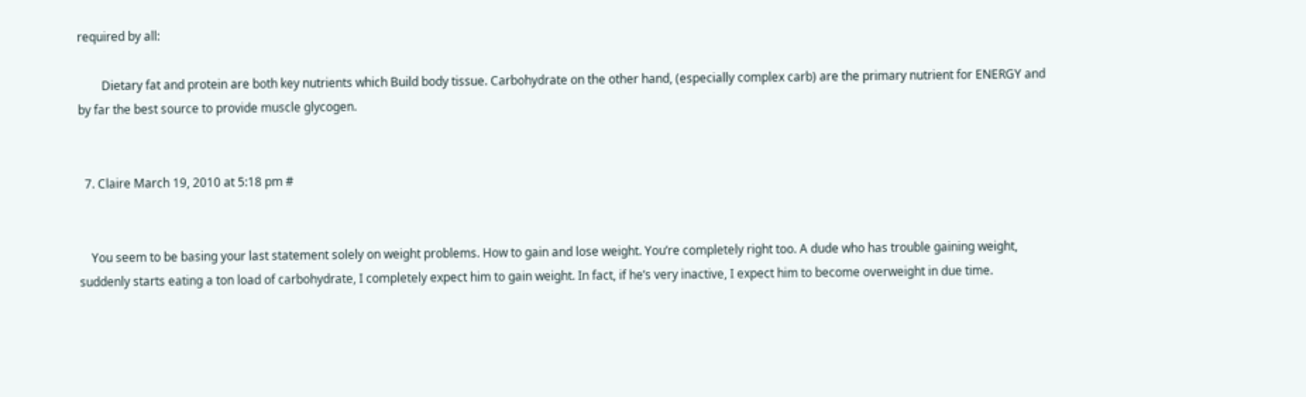required by all:

        Dietary fat and protein are both key nutrients which Build body tissue. Carbohydrate on the other hand, (especially complex carb) are the primary nutrient for ENERGY and by far the best source to provide muscle glycogen.


  7. Claire March 19, 2010 at 5:18 pm #


    You seem to be basing your last statement solely on weight problems. How to gain and lose weight. You’re completely right too. A dude who has trouble gaining weight, suddenly starts eating a ton load of carbohydrate, I completely expect him to gain weight. In fact, if he’s very inactive, I expect him to become overweight in due time.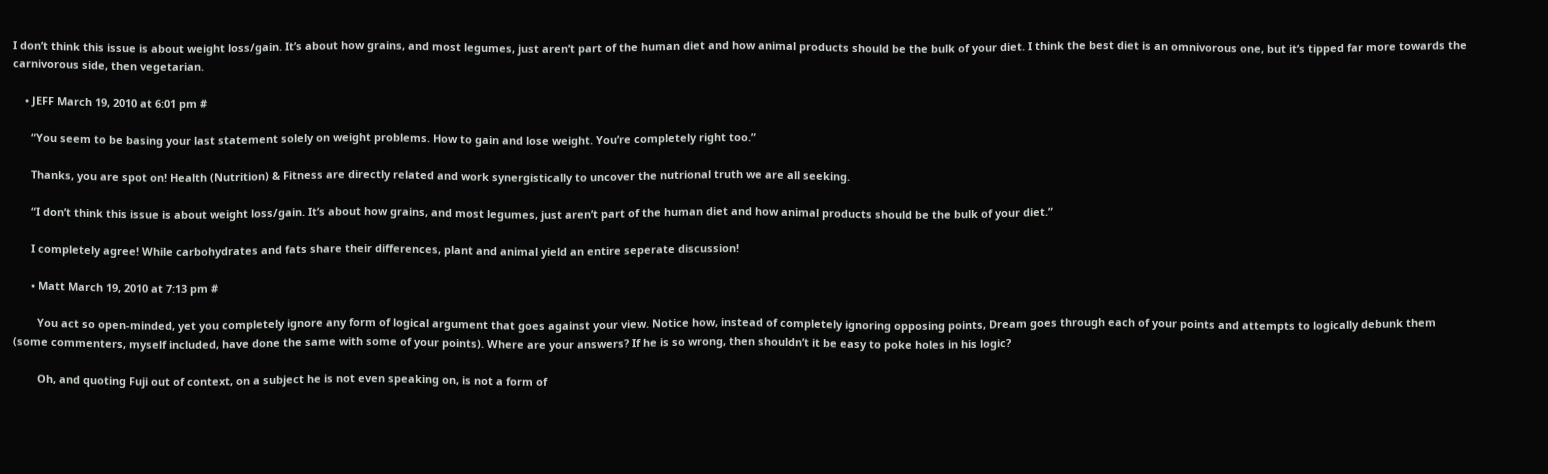I don’t think this issue is about weight loss/gain. It’s about how grains, and most legumes, just aren’t part of the human diet and how animal products should be the bulk of your diet. I think the best diet is an omnivorous one, but it’s tipped far more towards the carnivorous side, then vegetarian.

    • JEFF March 19, 2010 at 6:01 pm #

      “You seem to be basing your last statement solely on weight problems. How to gain and lose weight. You’re completely right too.”

      Thanks, you are spot on! Health (Nutrition) & Fitness are directly related and work synergistically to uncover the nutrional truth we are all seeking.

      “I don’t think this issue is about weight loss/gain. It’s about how grains, and most legumes, just aren’t part of the human diet and how animal products should be the bulk of your diet.”

      I completely agree! While carbohydrates and fats share their differences, plant and animal yield an entire seperate discussion!

      • Matt March 19, 2010 at 7:13 pm #

        You act so open-minded, yet you completely ignore any form of logical argument that goes against your view. Notice how, instead of completely ignoring opposing points, Dream goes through each of your points and attempts to logically debunk them (some commenters, myself included, have done the same with some of your points). Where are your answers? If he is so wrong, then shouldn’t it be easy to poke holes in his logic?

        Oh, and quoting Fuji out of context, on a subject he is not even speaking on, is not a form of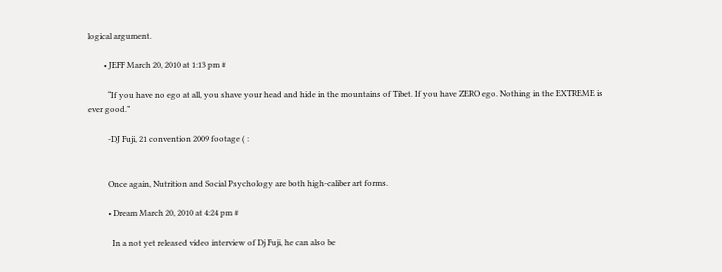logical argument.

        • JEFF March 20, 2010 at 1:13 pm #

          “If you have no ego at all, you shave your head and hide in the mountains of Tibet. If you have ZERO ego. Nothing in the EXTREME is ever good.”

          -DJ Fuji, 21 convention 2009 footage ( :


          Once again, Nutrition and Social Psychology are both high-caliber art forms.

          • Dream March 20, 2010 at 4:24 pm #

            In a not yet released video interview of Dj Fuji, he can also be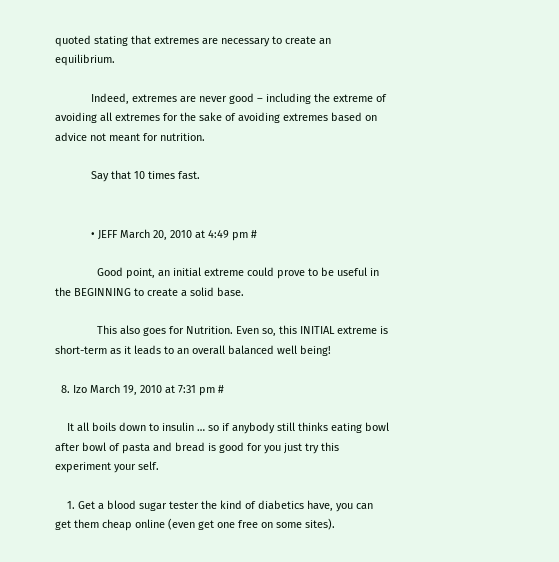quoted stating that extremes are necessary to create an equilibrium.

            Indeed, extremes are never good – including the extreme of avoiding all extremes for the sake of avoiding extremes based on advice not meant for nutrition.

            Say that 10 times fast.


            • JEFF March 20, 2010 at 4:49 pm #

              Good point, an initial extreme could prove to be useful in the BEGINNING to create a solid base.

              This also goes for Nutrition. Even so, this INITIAL extreme is short-term as it leads to an overall balanced well being!

  8. Izo March 19, 2010 at 7:31 pm #

    It all boils down to insulin … so if anybody still thinks eating bowl after bowl of pasta and bread is good for you just try this experiment your self.

    1. Get a blood sugar tester the kind of diabetics have, you can get them cheap online (even get one free on some sites).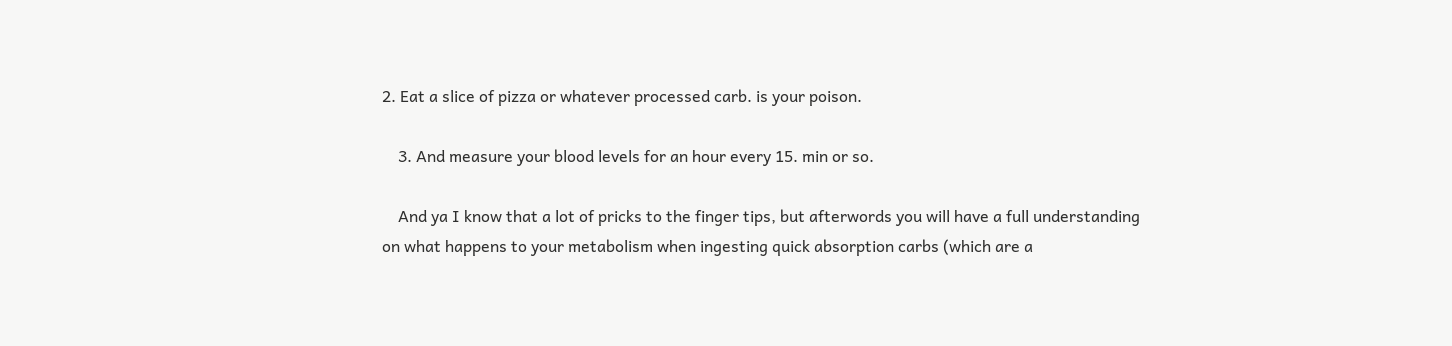2. Eat a slice of pizza or whatever processed carb. is your poison.

    3. And measure your blood levels for an hour every 15. min or so.

    And ya I know that a lot of pricks to the finger tips, but afterwords you will have a full understanding on what happens to your metabolism when ingesting quick absorption carbs (which are a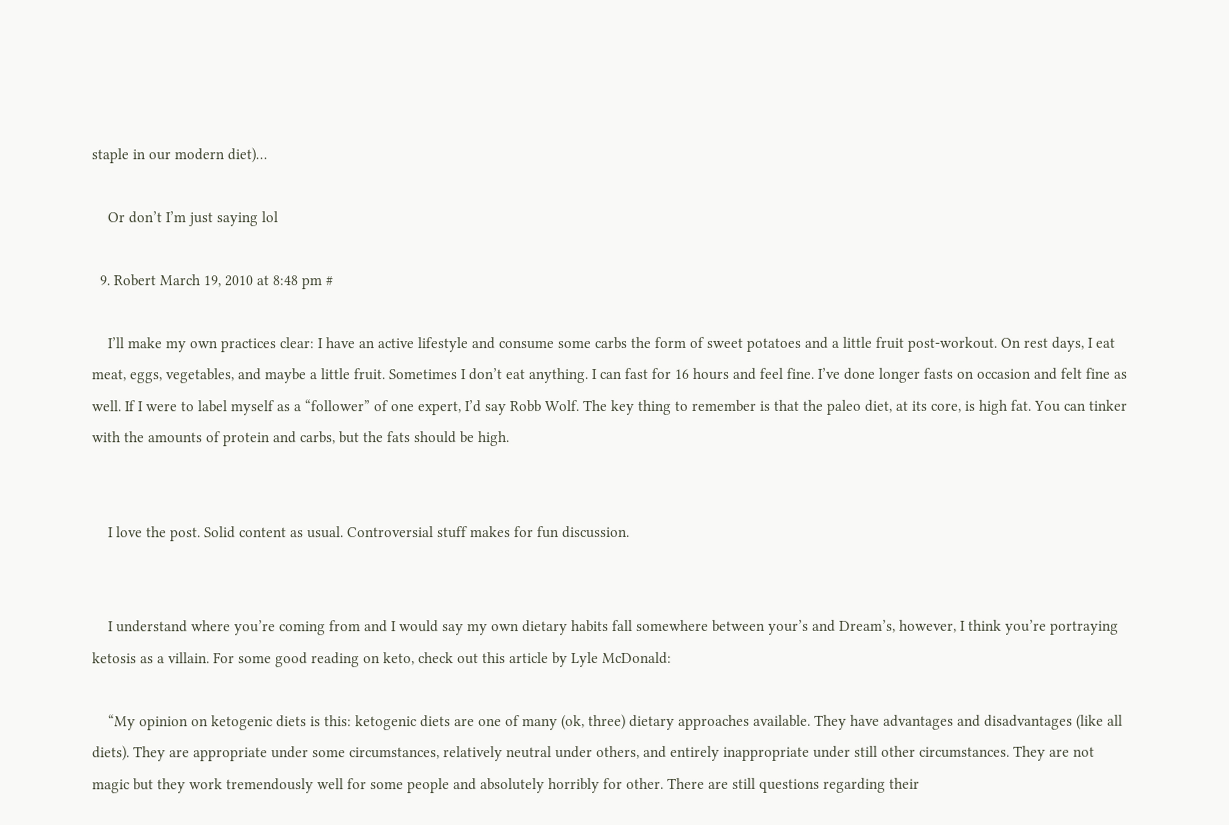staple in our modern diet)…

    Or don’t I’m just saying lol

  9. Robert March 19, 2010 at 8:48 pm #

    I’ll make my own practices clear: I have an active lifestyle and consume some carbs the form of sweet potatoes and a little fruit post-workout. On rest days, I eat meat, eggs, vegetables, and maybe a little fruit. Sometimes I don’t eat anything. I can fast for 16 hours and feel fine. I’ve done longer fasts on occasion and felt fine as well. If I were to label myself as a “follower” of one expert, I’d say Robb Wolf. The key thing to remember is that the paleo diet, at its core, is high fat. You can tinker with the amounts of protein and carbs, but the fats should be high.


    I love the post. Solid content as usual. Controversial stuff makes for fun discussion.


    I understand where you’re coming from and I would say my own dietary habits fall somewhere between your’s and Dream’s, however, I think you’re portraying ketosis as a villain. For some good reading on keto, check out this article by Lyle McDonald:

    “My opinion on ketogenic diets is this: ketogenic diets are one of many (ok, three) dietary approaches available. They have advantages and disadvantages (like all diets). They are appropriate under some circumstances, relatively neutral under others, and entirely inappropriate under still other circumstances. They are not magic but they work tremendously well for some people and absolutely horribly for other. There are still questions regarding their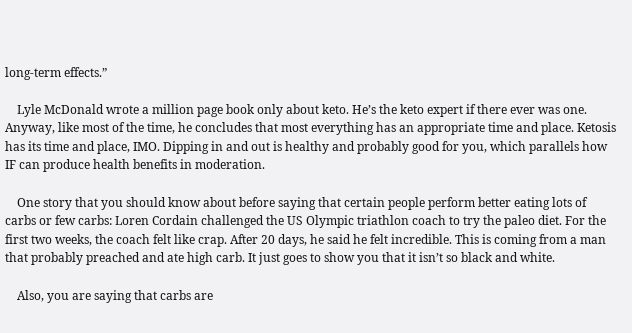long-term effects.”

    Lyle McDonald wrote a million page book only about keto. He’s the keto expert if there ever was one. Anyway, like most of the time, he concludes that most everything has an appropriate time and place. Ketosis has its time and place, IMO. Dipping in and out is healthy and probably good for you, which parallels how IF can produce health benefits in moderation.

    One story that you should know about before saying that certain people perform better eating lots of carbs or few carbs: Loren Cordain challenged the US Olympic triathlon coach to try the paleo diet. For the first two weeks, the coach felt like crap. After 20 days, he said he felt incredible. This is coming from a man that probably preached and ate high carb. It just goes to show you that it isn’t so black and white.

    Also, you are saying that carbs are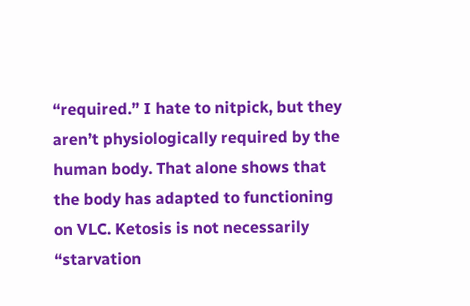“required.” I hate to nitpick, but they aren’t physiologically required by the human body. That alone shows that the body has adapted to functioning on VLC. Ketosis is not necessarily “starvation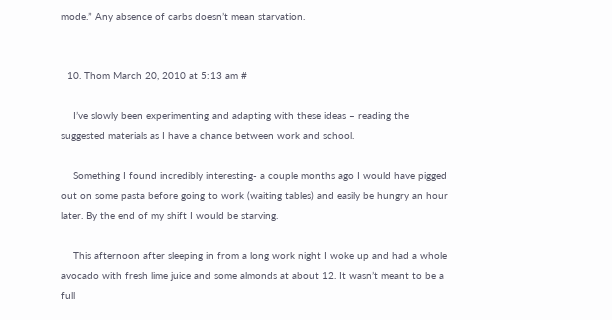mode.” Any absence of carbs doesn’t mean starvation.


  10. Thom March 20, 2010 at 5:13 am #

    I’ve slowly been experimenting and adapting with these ideas – reading the suggested materials as I have a chance between work and school.

    Something I found incredibly interesting- a couple months ago I would have pigged out on some pasta before going to work (waiting tables) and easily be hungry an hour later. By the end of my shift I would be starving.

    This afternoon after sleeping in from a long work night I woke up and had a whole avocado with fresh lime juice and some almonds at about 12. It wasn’t meant to be a full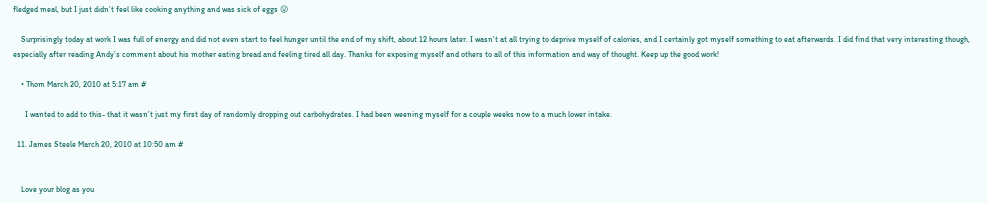fledged meal, but I just didn’t feel like cooking anything and was sick of eggs 😛

    Surprisingly today at work I was full of energy and did not even start to feel hunger until the end of my shift, about 12 hours later. I wasn’t at all trying to deprive myself of calories, and I certainly got myself something to eat afterwards. I did find that very interesting though, especially after reading Andy’s comment about his mother eating bread and feeling tired all day. Thanks for exposing myself and others to all of this information and way of thought. Keep up the good work!

    • Thom March 20, 2010 at 5:17 am #

      I wanted to add to this- that it wasn’t just my first day of randomly dropping out carbohydrates. I had been weening myself for a couple weeks now to a much lower intake.

  11. James Steele March 20, 2010 at 10:50 am #


    Love your blog as you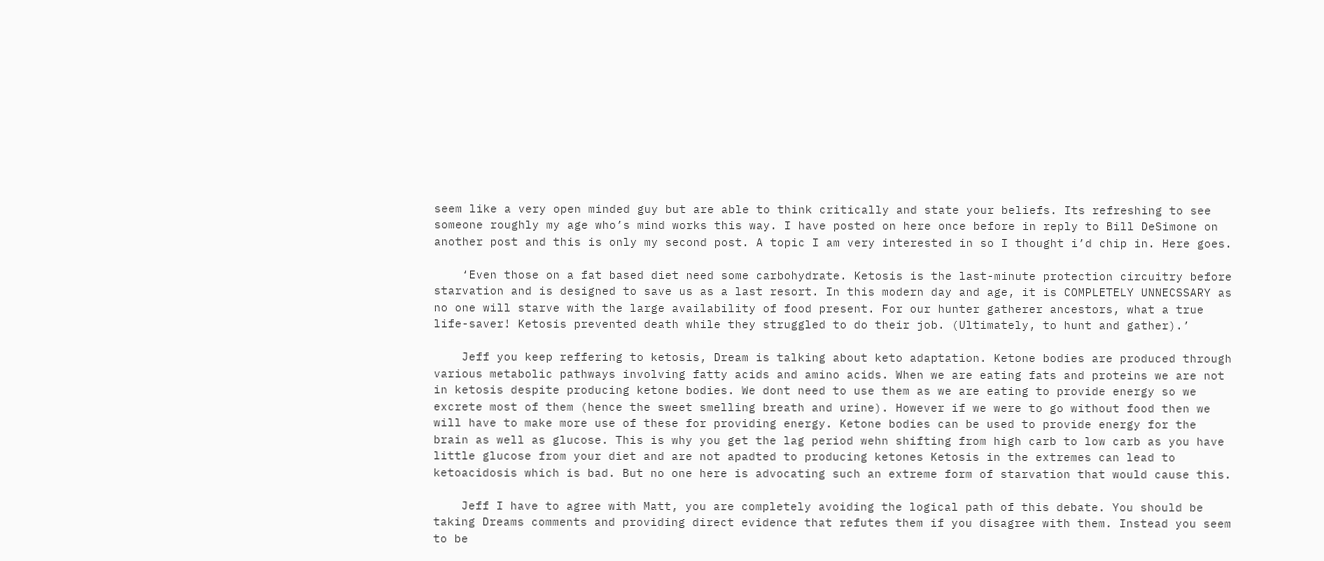seem like a very open minded guy but are able to think critically and state your beliefs. Its refreshing to see someone roughly my age who’s mind works this way. I have posted on here once before in reply to Bill DeSimone on another post and this is only my second post. A topic I am very interested in so I thought i’d chip in. Here goes.

    ‘Even those on a fat based diet need some carbohydrate. Ketosis is the last-minute protection circuitry before starvation and is designed to save us as a last resort. In this modern day and age, it is COMPLETELY UNNECSSARY as no one will starve with the large availability of food present. For our hunter gatherer ancestors, what a true life-saver! Ketosis prevented death while they struggled to do their job. (Ultimately, to hunt and gather).’

    Jeff you keep reffering to ketosis, Dream is talking about keto adaptation. Ketone bodies are produced through various metabolic pathways involving fatty acids and amino acids. When we are eating fats and proteins we are not in ketosis despite producing ketone bodies. We dont need to use them as we are eating to provide energy so we excrete most of them (hence the sweet smelling breath and urine). However if we were to go without food then we will have to make more use of these for providing energy. Ketone bodies can be used to provide energy for the brain as well as glucose. This is why you get the lag period wehn shifting from high carb to low carb as you have little glucose from your diet and are not apadted to producing ketones Ketosis in the extremes can lead to ketoacidosis which is bad. But no one here is advocating such an extreme form of starvation that would cause this.

    Jeff I have to agree with Matt, you are completely avoiding the logical path of this debate. You should be taking Dreams comments and providing direct evidence that refutes them if you disagree with them. Instead you seem to be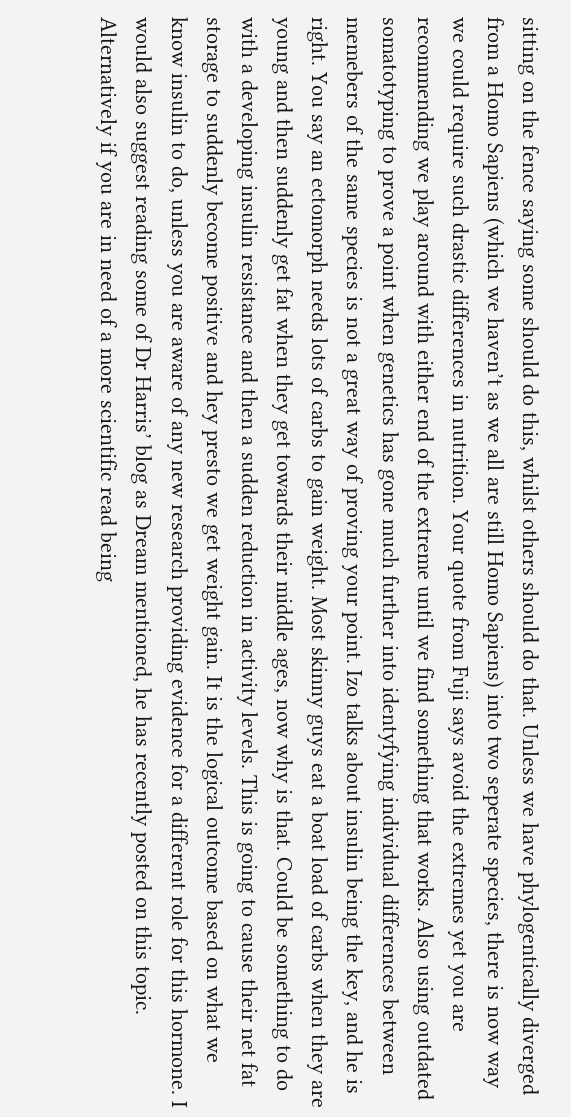sitting on the fence saying some should do this, whilst others should do that. Unless we have phylogentically diverged from a Homo Sapiens (which we haven’t as we all are still Homo Sapiens) into two seperate species, there is now way we could require such drastic differences in nutrition. Your quote from Fuji says avoid the extremes yet you are recommending we play around with either end of the extreme until we find something that works. Also using outdated somatotyping to prove a point when genetics has gone much further into identyfying individual differences between memebers of the same species is not a great way of proving your point. Izo talks about insulin being the key, and he is right. You say an ectomorph needs lots of carbs to gain weight. Most skinny guys eat a boat load of carbs when they are young and then suddenly get fat when they get towards their middle ages, now why is that. Could be something to do with a developing insulin resistance and then a sudden reduction in activity levels. This is going to cause their net fat storage to suddenly become positive and hey presto we get weight gain. It is the logical outcome based on what we know insulin to do, unless you are aware of any new research providing evidence for a different role for this hormone. I would also suggest reading some of Dr Harris’ blog as Dream mentioned, he has recently posted on this topic. Alternatively if you are in need of a more scientific read being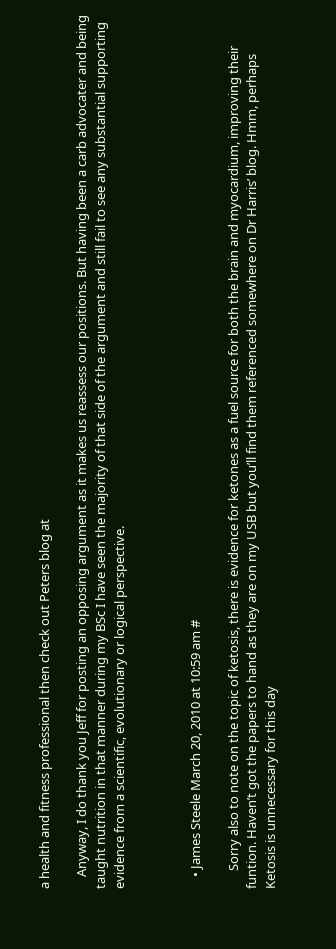a health and fitness professional then check out Peters blog at

    Anyway, I do thank you Jeff for posting an opposing argument as it makes us reassess our positions. But having been a carb advocater and being taught nutrition in that manner during my BSc I have seen the majority of that side of the argument and still fail to see any substantial supporting evidence from a scientific, evolutionary or logical perspective.



    • James Steele March 20, 2010 at 10:59 am #

      Sorry also to note on the topic of ketosis, there is evidence for ketones as a fuel source for both the brain and myocardium, improving their funtion. Haven’t got the papers to hand as they are on my USB but you’ll find them referenced somewhere on Dr Harris’ blog. Hmm, perhaps Ketosis is unnecessary for this day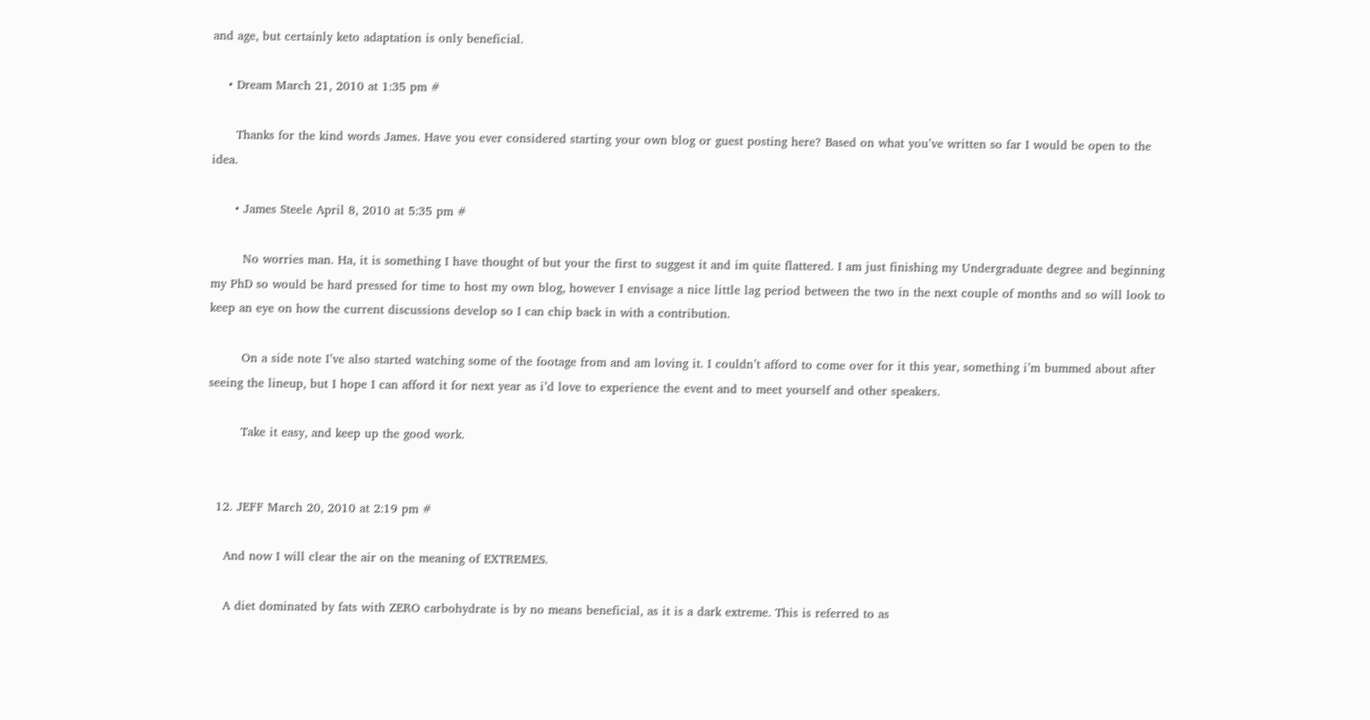and age, but certainly keto adaptation is only beneficial.

    • Dream March 21, 2010 at 1:35 pm #

      Thanks for the kind words James. Have you ever considered starting your own blog or guest posting here? Based on what you’ve written so far I would be open to the idea.

      • James Steele April 8, 2010 at 5:35 pm #

        No worries man. Ha, it is something I have thought of but your the first to suggest it and im quite flattered. I am just finishing my Undergraduate degree and beginning my PhD so would be hard pressed for time to host my own blog, however I envisage a nice little lag period between the two in the next couple of months and so will look to keep an eye on how the current discussions develop so I can chip back in with a contribution.

        On a side note I’ve also started watching some of the footage from and am loving it. I couldn’t afford to come over for it this year, something i’m bummed about after seeing the lineup, but I hope I can afford it for next year as i’d love to experience the event and to meet yourself and other speakers.

        Take it easy, and keep up the good work.


  12. JEFF March 20, 2010 at 2:19 pm #

    And now I will clear the air on the meaning of EXTREMES.

    A diet dominated by fats with ZERO carbohydrate is by no means beneficial, as it is a dark extreme. This is referred to as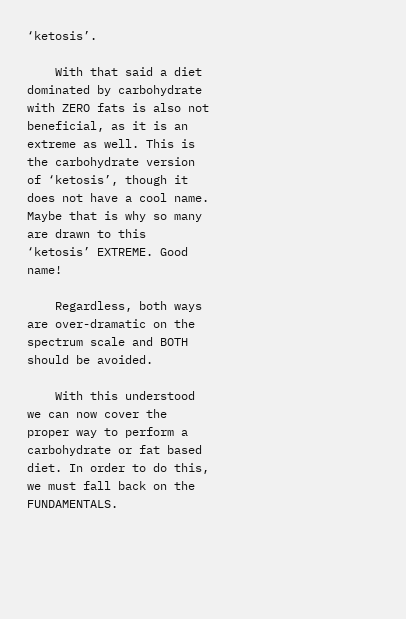‘ketosis’.

    With that said a diet dominated by carbohydrate with ZERO fats is also not beneficial, as it is an extreme as well. This is the carbohydrate version of ‘ketosis’, though it does not have a cool name. Maybe that is why so many are drawn to this ‘ketosis’ EXTREME. Good name!

    Regardless, both ways are over-dramatic on the spectrum scale and BOTH should be avoided.

    With this understood we can now cover the proper way to perform a carbohydrate or fat based diet. In order to do this, we must fall back on the FUNDAMENTALS.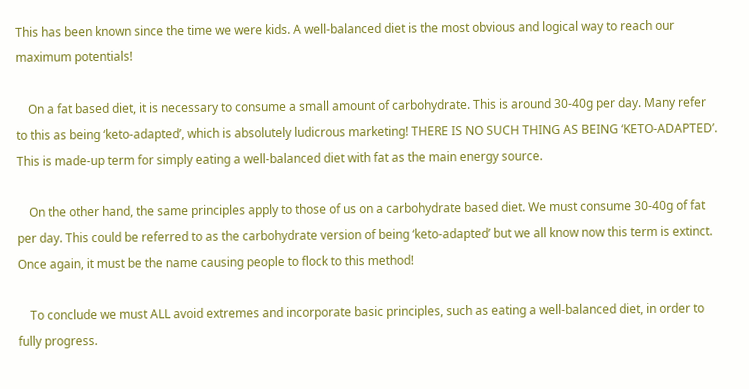This has been known since the time we were kids. A well-balanced diet is the most obvious and logical way to reach our maximum potentials!

    On a fat based diet, it is necessary to consume a small amount of carbohydrate. This is around 30-40g per day. Many refer to this as being ‘keto-adapted’, which is absolutely ludicrous marketing! THERE IS NO SUCH THING AS BEING ‘KETO-ADAPTED’. This is made-up term for simply eating a well-balanced diet with fat as the main energy source.

    On the other hand, the same principles apply to those of us on a carbohydrate based diet. We must consume 30-40g of fat per day. This could be referred to as the carbohydrate version of being ‘keto-adapted’ but we all know now this term is extinct. Once again, it must be the name causing people to flock to this method!

    To conclude we must ALL avoid extremes and incorporate basic principles, such as eating a well-balanced diet, in order to fully progress.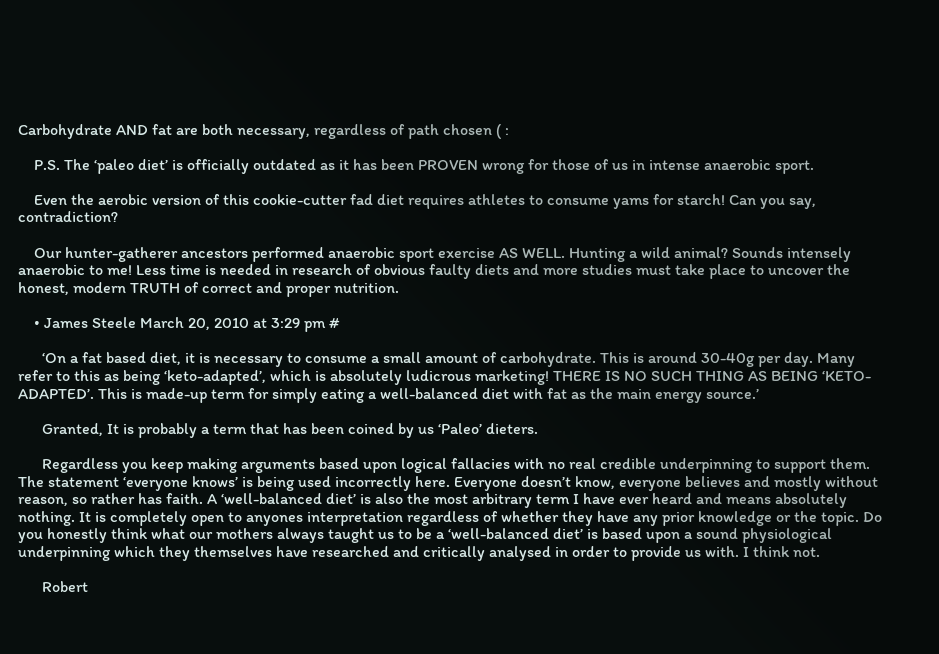Carbohydrate AND fat are both necessary, regardless of path chosen ( :

    P.S. The ‘paleo diet’ is officially outdated as it has been PROVEN wrong for those of us in intense anaerobic sport.

    Even the aerobic version of this cookie-cutter fad diet requires athletes to consume yams for starch! Can you say, contradiction?

    Our hunter-gatherer ancestors performed anaerobic sport exercise AS WELL. Hunting a wild animal? Sounds intensely anaerobic to me! Less time is needed in research of obvious faulty diets and more studies must take place to uncover the honest, modern TRUTH of correct and proper nutrition.

    • James Steele March 20, 2010 at 3:29 pm #

      ‘On a fat based diet, it is necessary to consume a small amount of carbohydrate. This is around 30-40g per day. Many refer to this as being ‘keto-adapted’, which is absolutely ludicrous marketing! THERE IS NO SUCH THING AS BEING ‘KETO-ADAPTED’. This is made-up term for simply eating a well-balanced diet with fat as the main energy source.’

      Granted, It is probably a term that has been coined by us ‘Paleo’ dieters.

      Regardless you keep making arguments based upon logical fallacies with no real credible underpinning to support them. The statement ‘everyone knows’ is being used incorrectly here. Everyone doesn’t know, everyone believes and mostly without reason, so rather has faith. A ‘well-balanced diet’ is also the most arbitrary term I have ever heard and means absolutely nothing. It is completely open to anyones interpretation regardless of whether they have any prior knowledge or the topic. Do you honestly think what our mothers always taught us to be a ‘well-balanced diet’ is based upon a sound physiological underpinning which they themselves have researched and critically analysed in order to provide us with. I think not.

      Robert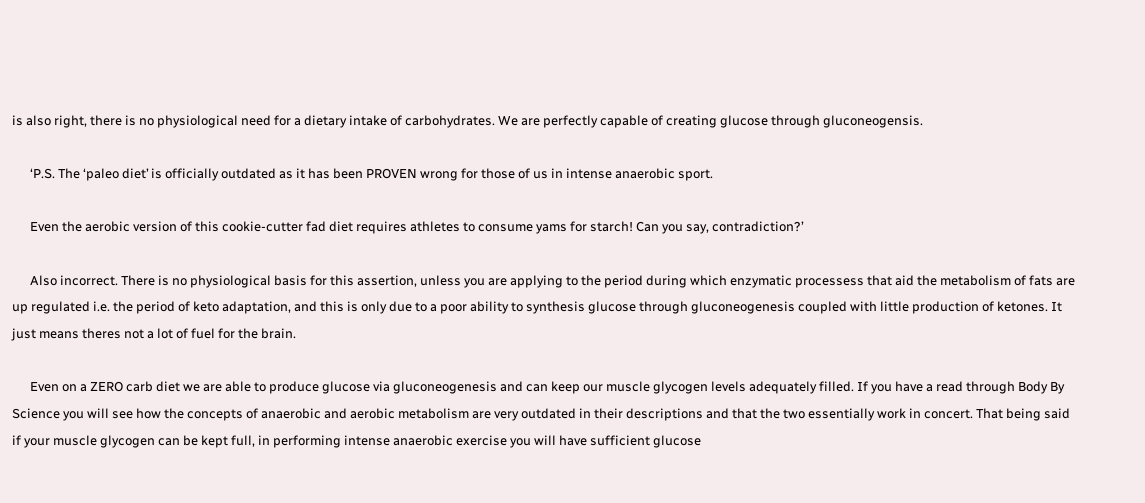is also right, there is no physiological need for a dietary intake of carbohydrates. We are perfectly capable of creating glucose through gluconeogensis.

      ‘P.S. The ‘paleo diet’ is officially outdated as it has been PROVEN wrong for those of us in intense anaerobic sport.

      Even the aerobic version of this cookie-cutter fad diet requires athletes to consume yams for starch! Can you say, contradiction?’

      Also incorrect. There is no physiological basis for this assertion, unless you are applying to the period during which enzymatic processess that aid the metabolism of fats are up regulated i.e. the period of keto adaptation, and this is only due to a poor ability to synthesis glucose through gluconeogenesis coupled with little production of ketones. It just means theres not a lot of fuel for the brain.

      Even on a ZERO carb diet we are able to produce glucose via gluconeogenesis and can keep our muscle glycogen levels adequately filled. If you have a read through Body By Science you will see how the concepts of anaerobic and aerobic metabolism are very outdated in their descriptions and that the two essentially work in concert. That being said if your muscle glycogen can be kept full, in performing intense anaerobic exercise you will have sufficient glucose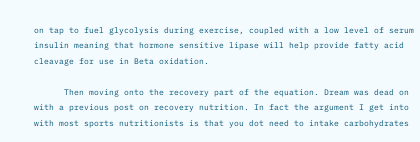on tap to fuel glycolysis during exercise, coupled with a low level of serum insulin meaning that hormone sensitive lipase will help provide fatty acid cleavage for use in Beta oxidation.

      Then moving onto the recovery part of the equation. Dream was dead on with a previous post on recovery nutrition. In fact the argument I get into with most sports nutritionists is that you dot need to intake carbohydrates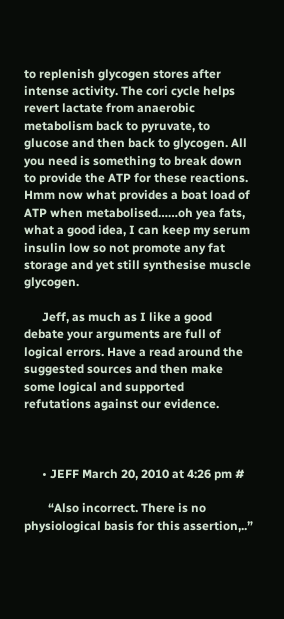to replenish glycogen stores after intense activity. The cori cycle helps revert lactate from anaerobic metabolism back to pyruvate, to glucose and then back to glycogen. All you need is something to break down to provide the ATP for these reactions. Hmm now what provides a boat load of ATP when metabolised……oh yea fats, what a good idea, I can keep my serum insulin low so not promote any fat storage and yet still synthesise muscle glycogen.

      Jeff, as much as I like a good debate your arguments are full of logical errors. Have a read around the suggested sources and then make some logical and supported refutations against our evidence.



      • JEFF March 20, 2010 at 4:26 pm #

        “Also incorrect. There is no physiological basis for this assertion,..”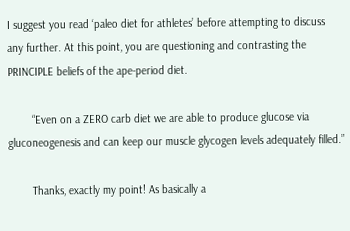I suggest you read ‘paleo diet for athletes’ before attempting to discuss any further. At this point, you are questioning and contrasting the PRINCIPLE beliefs of the ape-period diet.

        “Even on a ZERO carb diet we are able to produce glucose via gluconeogenesis and can keep our muscle glycogen levels adequately filled.”

        Thanks, exactly my point! As basically a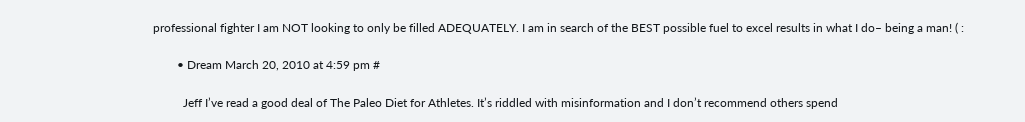professional fighter I am NOT looking to only be filled ADEQUATELY. I am in search of the BEST possible fuel to excel results in what I do– being a man! ( :

        • Dream March 20, 2010 at 4:59 pm #

          Jeff I’ve read a good deal of The Paleo Diet for Athletes. It’s riddled with misinformation and I don’t recommend others spend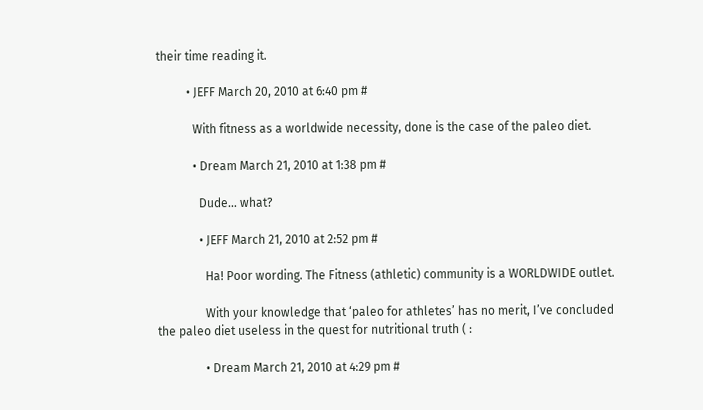their time reading it.

          • JEFF March 20, 2010 at 6:40 pm #

            With fitness as a worldwide necessity, done is the case of the paleo diet.

            • Dream March 21, 2010 at 1:38 pm #

              Dude… what?

              • JEFF March 21, 2010 at 2:52 pm #

                Ha! Poor wording. The Fitness (athletic) community is a WORLDWIDE outlet.

                With your knowledge that ‘paleo for athletes’ has no merit, I’ve concluded the paleo diet useless in the quest for nutritional truth ( :

                • Dream March 21, 2010 at 4:29 pm #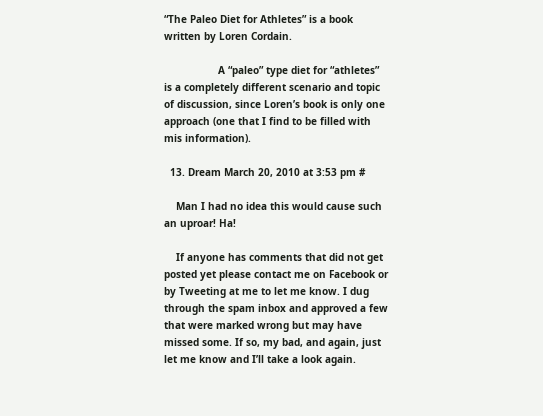“The Paleo Diet for Athletes” is a book written by Loren Cordain.

                  A “paleo” type diet for “athletes” is a completely different scenario and topic of discussion, since Loren’s book is only one approach (one that I find to be filled with mis information).

  13. Dream March 20, 2010 at 3:53 pm #

    Man I had no idea this would cause such an uproar! Ha!

    If anyone has comments that did not get posted yet please contact me on Facebook or by Tweeting at me to let me know. I dug through the spam inbox and approved a few that were marked wrong but may have missed some. If so, my bad, and again, just let me know and I’ll take a look again.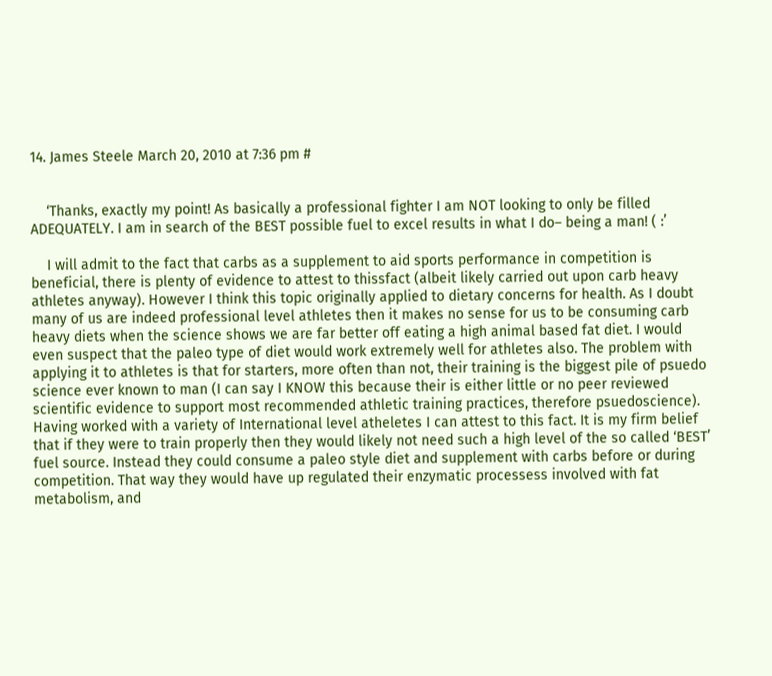14. James Steele March 20, 2010 at 7:36 pm #


    ‘Thanks, exactly my point! As basically a professional fighter I am NOT looking to only be filled ADEQUATELY. I am in search of the BEST possible fuel to excel results in what I do– being a man! ( :’

    I will admit to the fact that carbs as a supplement to aid sports performance in competition is beneficial, there is plenty of evidence to attest to thissfact (albeit likely carried out upon carb heavy athletes anyway). However I think this topic originally applied to dietary concerns for health. As I doubt many of us are indeed professional level athletes then it makes no sense for us to be consuming carb heavy diets when the science shows we are far better off eating a high animal based fat diet. I would even suspect that the paleo type of diet would work extremely well for athletes also. The problem with applying it to athletes is that for starters, more often than not, their training is the biggest pile of psuedo science ever known to man (I can say I KNOW this because their is either little or no peer reviewed scientific evidence to support most recommended athletic training practices, therefore psuedoscience). Having worked with a variety of International level atheletes I can attest to this fact. It is my firm belief that if they were to train properly then they would likely not need such a high level of the so called ‘BEST’ fuel source. Instead they could consume a paleo style diet and supplement with carbs before or during competition. That way they would have up regulated their enzymatic processess involved with fat metabolism, and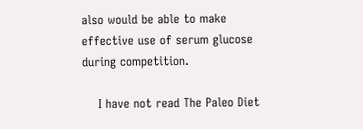also would be able to make effective use of serum glucose during competition.

    I have not read The Paleo Diet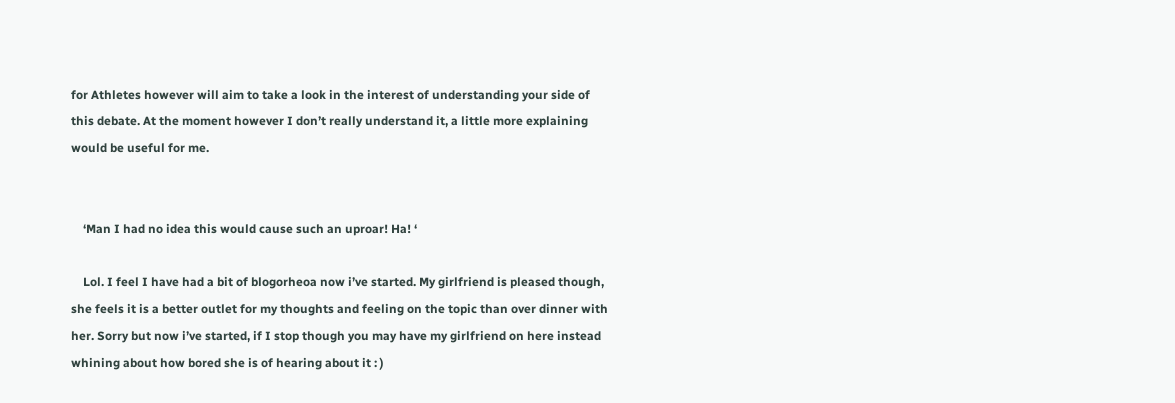for Athletes however will aim to take a look in the interest of understanding your side of this debate. At the moment however I don’t really understand it, a little more explaining would be useful for me.


    ‘Man I had no idea this would cause such an uproar! Ha! ‘

    Lol. I feel I have had a bit of blogorheoa now i’ve started. My girlfriend is pleased though, she feels it is a better outlet for my thoughts and feeling on the topic than over dinner with her. Sorry but now i’ve started, if I stop though you may have my girlfriend on here instead whining about how bored she is of hearing about it : )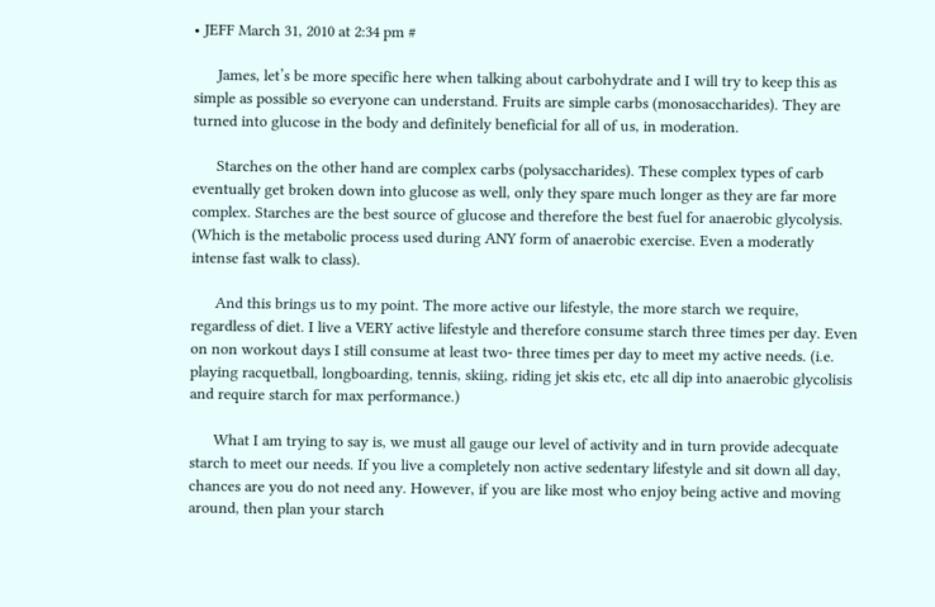• JEFF March 31, 2010 at 2:34 pm #

      James, let’s be more specific here when talking about carbohydrate and I will try to keep this as simple as possible so everyone can understand. Fruits are simple carbs (monosaccharides). They are turned into glucose in the body and definitely beneficial for all of us, in moderation.

      Starches on the other hand are complex carbs (polysaccharides). These complex types of carb eventually get broken down into glucose as well, only they spare much longer as they are far more complex. Starches are the best source of glucose and therefore the best fuel for anaerobic glycolysis. (Which is the metabolic process used during ANY form of anaerobic exercise. Even a moderatly intense fast walk to class).

      And this brings us to my point. The more active our lifestyle, the more starch we require, regardless of diet. I live a VERY active lifestyle and therefore consume starch three times per day. Even on non workout days I still consume at least two- three times per day to meet my active needs. (i.e. playing racquetball, longboarding, tennis, skiing, riding jet skis etc, etc all dip into anaerobic glycolisis and require starch for max performance.)

      What I am trying to say is, we must all gauge our level of activity and in turn provide adecquate starch to meet our needs. If you live a completely non active sedentary lifestyle and sit down all day, chances are you do not need any. However, if you are like most who enjoy being active and moving around, then plan your starch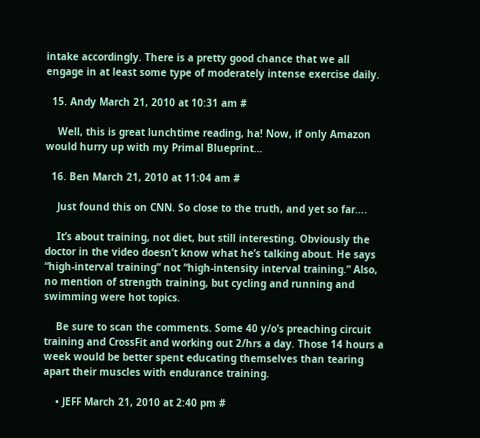intake accordingly. There is a pretty good chance that we all engage in at least some type of moderately intense exercise daily.

  15. Andy March 21, 2010 at 10:31 am #

    Well, this is great lunchtime reading, ha! Now, if only Amazon would hurry up with my Primal Blueprint…

  16. Ben March 21, 2010 at 11:04 am #

    Just found this on CNN. So close to the truth, and yet so far….

    It’s about training, not diet, but still interesting. Obviously the doctor in the video doesn’t know what he’s talking about. He says “high-interval training” not “high-intensity interval training.” Also, no mention of strength training, but cycling and running and swimming were hot topics.

    Be sure to scan the comments. Some 40 y/o’s preaching circuit training and CrossFit and working out 2/hrs a day. Those 14 hours a week would be better spent educating themselves than tearing apart their muscles with endurance training.

    • JEFF March 21, 2010 at 2:40 pm #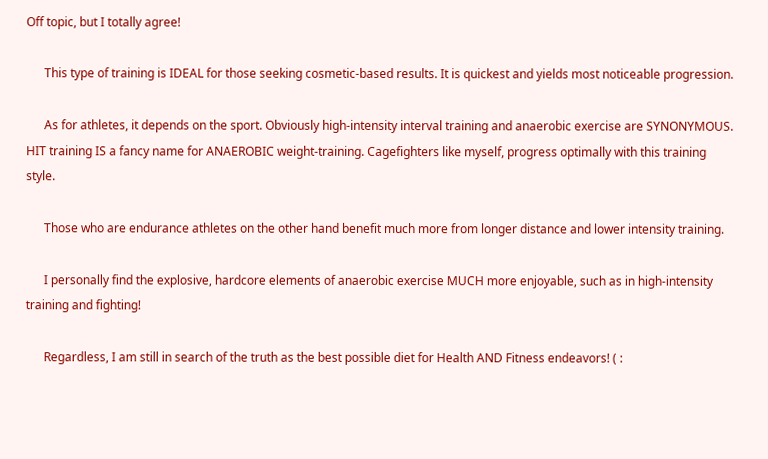Off topic, but I totally agree!

      This type of training is IDEAL for those seeking cosmetic-based results. It is quickest and yields most noticeable progression.

      As for athletes, it depends on the sport. Obviously high-intensity interval training and anaerobic exercise are SYNONYMOUS. HIT training IS a fancy name for ANAEROBIC weight-training. Cagefighters like myself, progress optimally with this training style.

      Those who are endurance athletes on the other hand benefit much more from longer distance and lower intensity training.

      I personally find the explosive, hardcore elements of anaerobic exercise MUCH more enjoyable, such as in high-intensity training and fighting!

      Regardless, I am still in search of the truth as the best possible diet for Health AND Fitness endeavors! ( :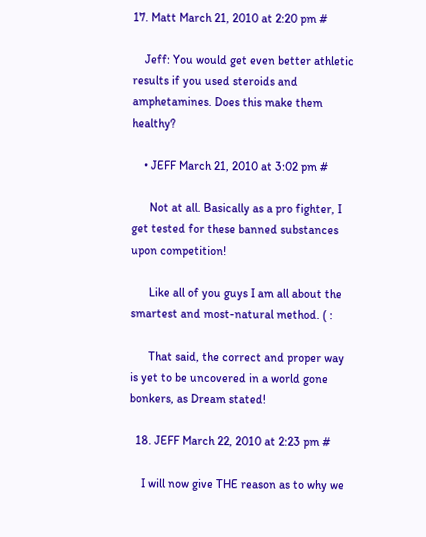17. Matt March 21, 2010 at 2:20 pm #

    Jeff: You would get even better athletic results if you used steroids and amphetamines. Does this make them healthy?

    • JEFF March 21, 2010 at 3:02 pm #

      Not at all. Basically as a pro fighter, I get tested for these banned substances upon competition!

      Like all of you guys I am all about the smartest and most-natural method. ( :

      That said, the correct and proper way is yet to be uncovered in a world gone bonkers, as Dream stated!

  18. JEFF March 22, 2010 at 2:23 pm #

    I will now give THE reason as to why we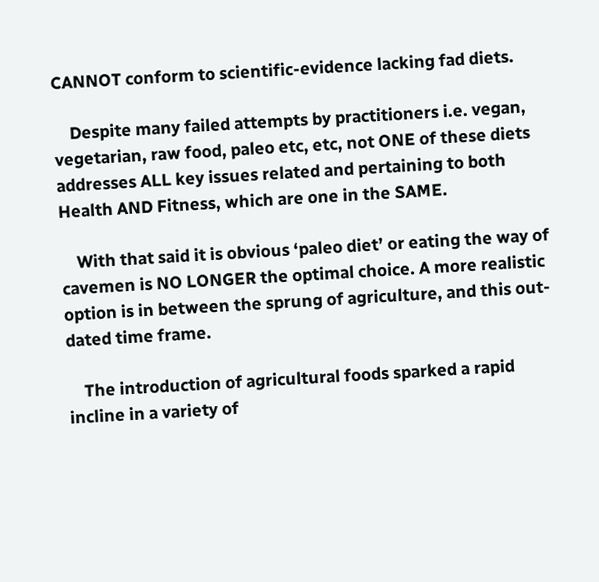CANNOT conform to scientific-evidence lacking fad diets.

    Despite many failed attempts by practitioners i.e. vegan, vegetarian, raw food, paleo etc, etc, not ONE of these diets addresses ALL key issues related and pertaining to both Health AND Fitness, which are one in the SAME.

    With that said it is obvious ‘paleo diet’ or eating the way of cavemen is NO LONGER the optimal choice. A more realistic option is in between the sprung of agriculture, and this out-dated time frame.

    The introduction of agricultural foods sparked a rapid incline in a variety of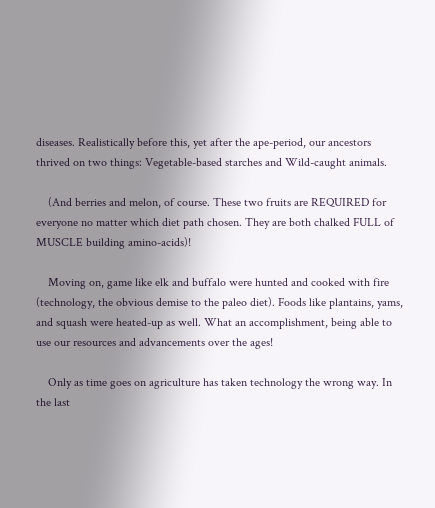diseases. Realistically before this, yet after the ape-period, our ancestors thrived on two things: Vegetable-based starches and Wild-caught animals.

    (And berries and melon, of course. These two fruits are REQUIRED for everyone no matter which diet path chosen. They are both chalked FULL of MUSCLE building amino-acids)!

    Moving on, game like elk and buffalo were hunted and cooked with fire (technology, the obvious demise to the paleo diet). Foods like plantains, yams, and squash were heated-up as well. What an accomplishment, being able to use our resources and advancements over the ages!

    Only as time goes on agriculture has taken technology the wrong way. In the last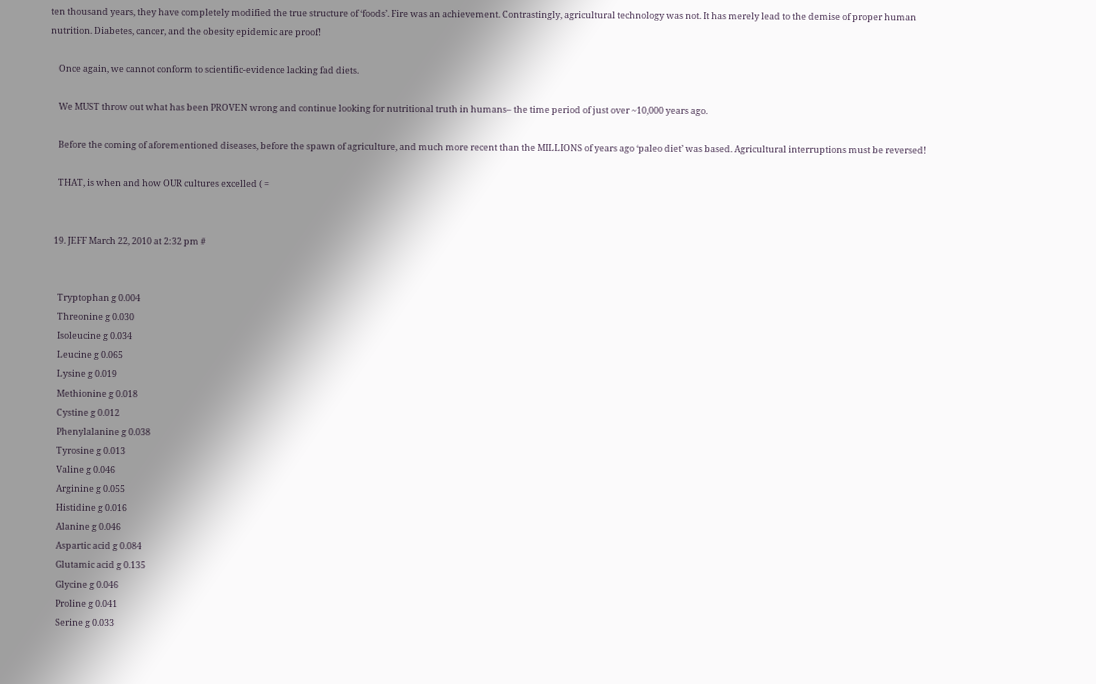ten thousand years, they have completely modified the true structure of ‘foods’. Fire was an achievement. Contrastingly, agricultural technology was not. It has merely lead to the demise of proper human nutrition. Diabetes, cancer, and the obesity epidemic are proof!

    Once again, we cannot conform to scientific-evidence lacking fad diets.

    We MUST throw out what has been PROVEN wrong and continue looking for nutritional truth in humans– the time period of just over ~10,000 years ago.

    Before the coming of aforementioned diseases, before the spawn of agriculture, and much more recent than the MILLIONS of years ago ‘paleo diet’ was based. Agricultural interruptions must be reversed!

    THAT, is when and how OUR cultures excelled ( =


  19. JEFF March 22, 2010 at 2:32 pm #


    Tryptophan g 0.004
    Threonine g 0.030
    Isoleucine g 0.034
    Leucine g 0.065
    Lysine g 0.019
    Methionine g 0.018
    Cystine g 0.012
    Phenylalanine g 0.038
    Tyrosine g 0.013
    Valine g 0.046
    Arginine g 0.055
    Histidine g 0.016
    Alanine g 0.046
    Aspartic acid g 0.084
    Glutamic acid g 0.135
    Glycine g 0.046
    Proline g 0.041
    Serine g 0.033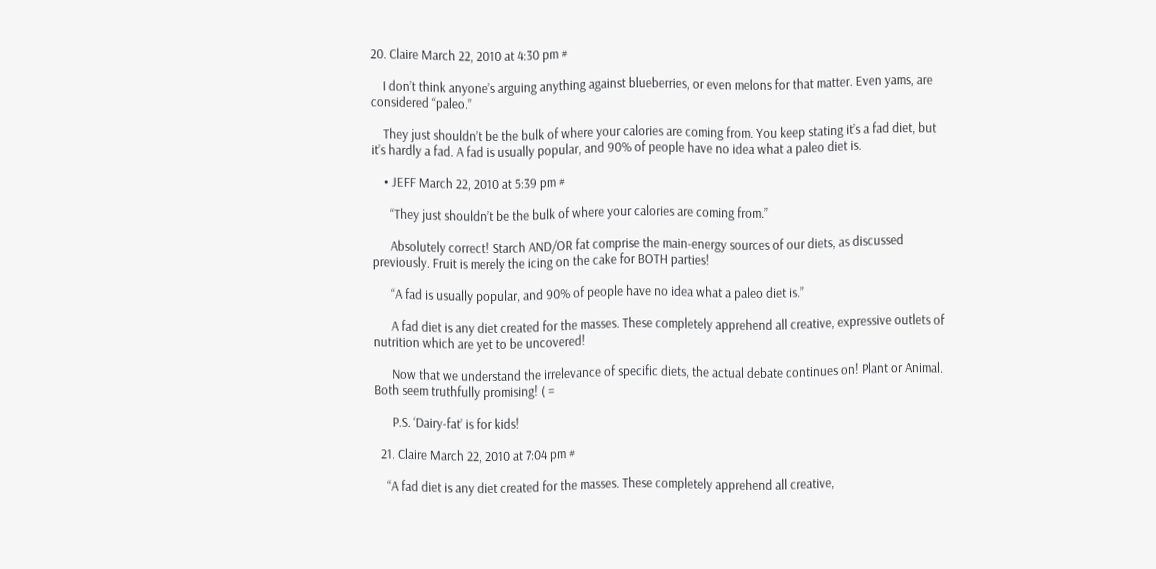20. Claire March 22, 2010 at 4:30 pm #

    I don’t think anyone’s arguing anything against blueberries, or even melons for that matter. Even yams, are considered “paleo.”

    They just shouldn’t be the bulk of where your calories are coming from. You keep stating it’s a fad diet, but it’s hardly a fad. A fad is usually popular, and 90% of people have no idea what a paleo diet is.

    • JEFF March 22, 2010 at 5:39 pm #

      “They just shouldn’t be the bulk of where your calories are coming from.”

      Absolutely correct! Starch AND/OR fat comprise the main-energy sources of our diets, as discussed previously. Fruit is merely the icing on the cake for BOTH parties!

      “A fad is usually popular, and 90% of people have no idea what a paleo diet is.”

      A fad diet is any diet created for the masses. These completely apprehend all creative, expressive outlets of nutrition which are yet to be uncovered!

      Now that we understand the irrelevance of specific diets, the actual debate continues on! Plant or Animal. Both seem truthfully promising! ( =

      P.S. ‘Dairy-fat’ is for kids!

  21. Claire March 22, 2010 at 7:04 pm #

    “A fad diet is any diet created for the masses. These completely apprehend all creative,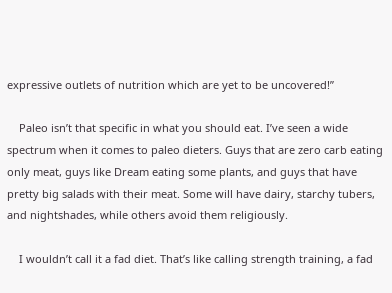expressive outlets of nutrition which are yet to be uncovered!”

    Paleo isn’t that specific in what you should eat. I’ve seen a wide spectrum when it comes to paleo dieters. Guys that are zero carb eating only meat, guys like Dream eating some plants, and guys that have pretty big salads with their meat. Some will have dairy, starchy tubers, and nightshades, while others avoid them religiously.

    I wouldn’t call it a fad diet. That’s like calling strength training, a fad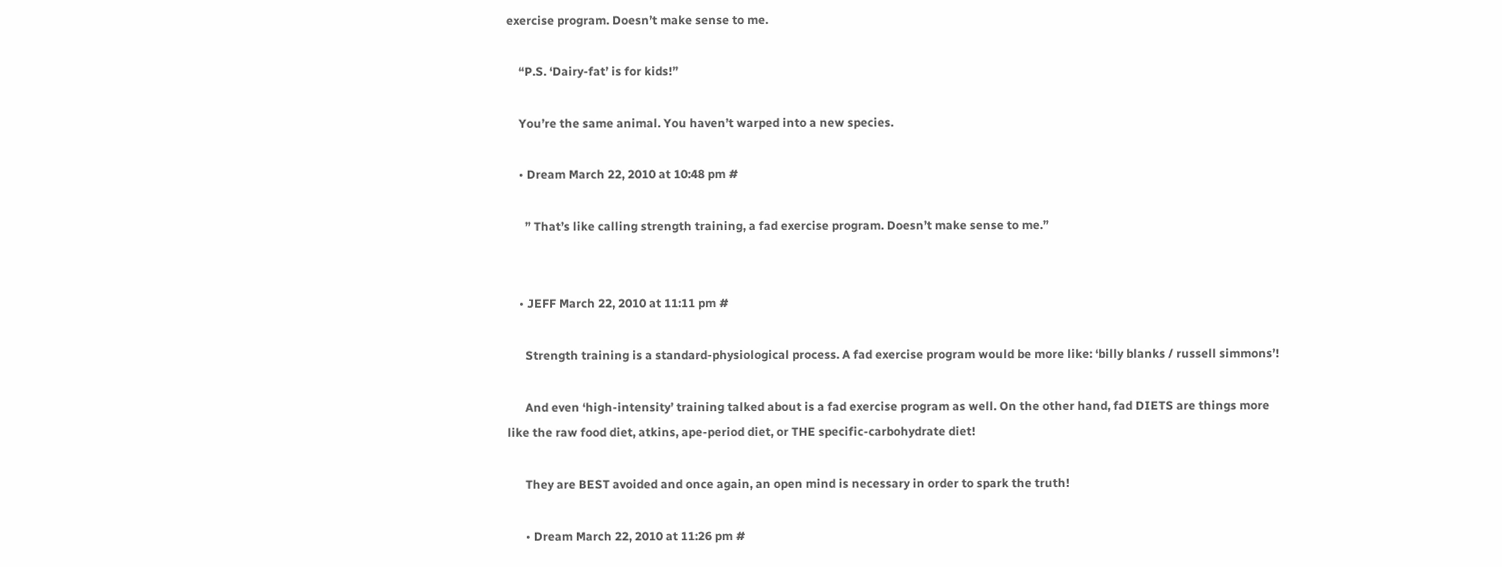exercise program. Doesn’t make sense to me.

    “P.S. ‘Dairy-fat’ is for kids!”

    You’re the same animal. You haven’t warped into a new species.

    • Dream March 22, 2010 at 10:48 pm #

      ” That’s like calling strength training, a fad exercise program. Doesn’t make sense to me.”


    • JEFF March 22, 2010 at 11:11 pm #

      Strength training is a standard-physiological process. A fad exercise program would be more like: ‘billy blanks / russell simmons’!

      And even ‘high-intensity’ training talked about is a fad exercise program as well. On the other hand, fad DIETS are things more like the raw food diet, atkins, ape-period diet, or THE specific-carbohydrate diet!

      They are BEST avoided and once again, an open mind is necessary in order to spark the truth!

      • Dream March 22, 2010 at 11:26 pm #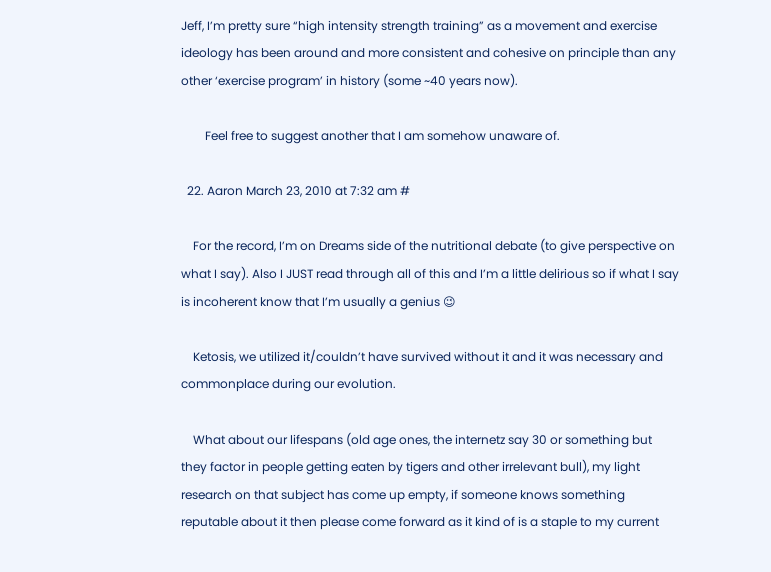Jeff, I’m pretty sure “high intensity strength training” as a movement and exercise ideology has been around and more consistent and cohesive on principle than any other ‘exercise program’ in history (some ~40 years now).

        Feel free to suggest another that I am somehow unaware of.

  22. Aaron March 23, 2010 at 7:32 am #

    For the record, I’m on Dreams side of the nutritional debate (to give perspective on what I say). Also I JUST read through all of this and I’m a little delirious so if what I say is incoherent know that I’m usually a genius 😉

    Ketosis, we utilized it/couldn’t have survived without it and it was necessary and commonplace during our evolution.

    What about our lifespans (old age ones, the internetz say 30 or something but they factor in people getting eaten by tigers and other irrelevant bull), my light research on that subject has come up empty, if someone knows something reputable about it then please come forward as it kind of is a staple to my current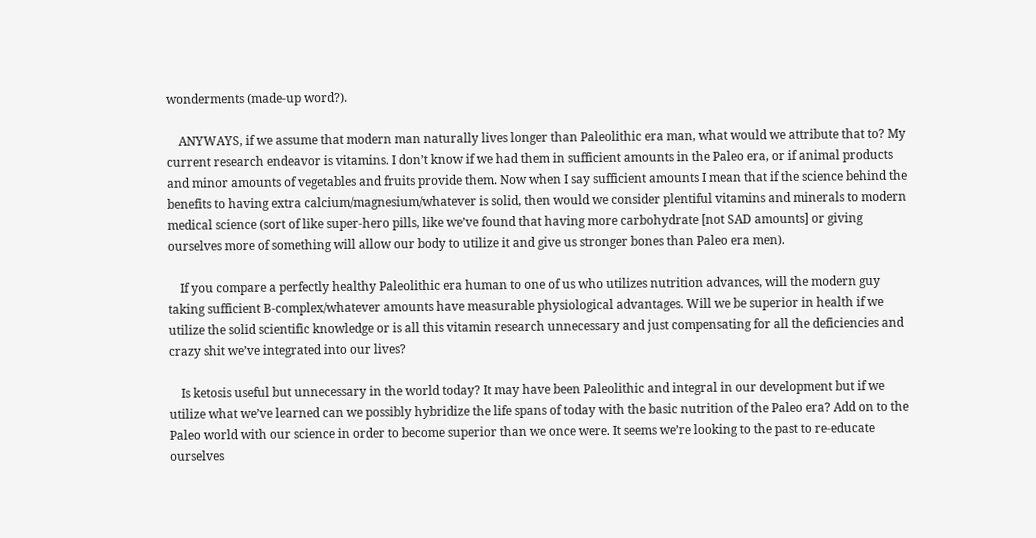wonderments (made-up word?).

    ANYWAYS, if we assume that modern man naturally lives longer than Paleolithic era man, what would we attribute that to? My current research endeavor is vitamins. I don’t know if we had them in sufficient amounts in the Paleo era, or if animal products and minor amounts of vegetables and fruits provide them. Now when I say sufficient amounts I mean that if the science behind the benefits to having extra calcium/magnesium/whatever is solid, then would we consider plentiful vitamins and minerals to modern medical science (sort of like super-hero pills, like we’ve found that having more carbohydrate [not SAD amounts] or giving ourselves more of something will allow our body to utilize it and give us stronger bones than Paleo era men).

    If you compare a perfectly healthy Paleolithic era human to one of us who utilizes nutrition advances, will the modern guy taking sufficient B-complex/whatever amounts have measurable physiological advantages. Will we be superior in health if we utilize the solid scientific knowledge or is all this vitamin research unnecessary and just compensating for all the deficiencies and crazy shit we’ve integrated into our lives?

    Is ketosis useful but unnecessary in the world today? It may have been Paleolithic and integral in our development but if we utilize what we’ve learned can we possibly hybridize the life spans of today with the basic nutrition of the Paleo era? Add on to the Paleo world with our science in order to become superior than we once were. It seems we’re looking to the past to re-educate ourselves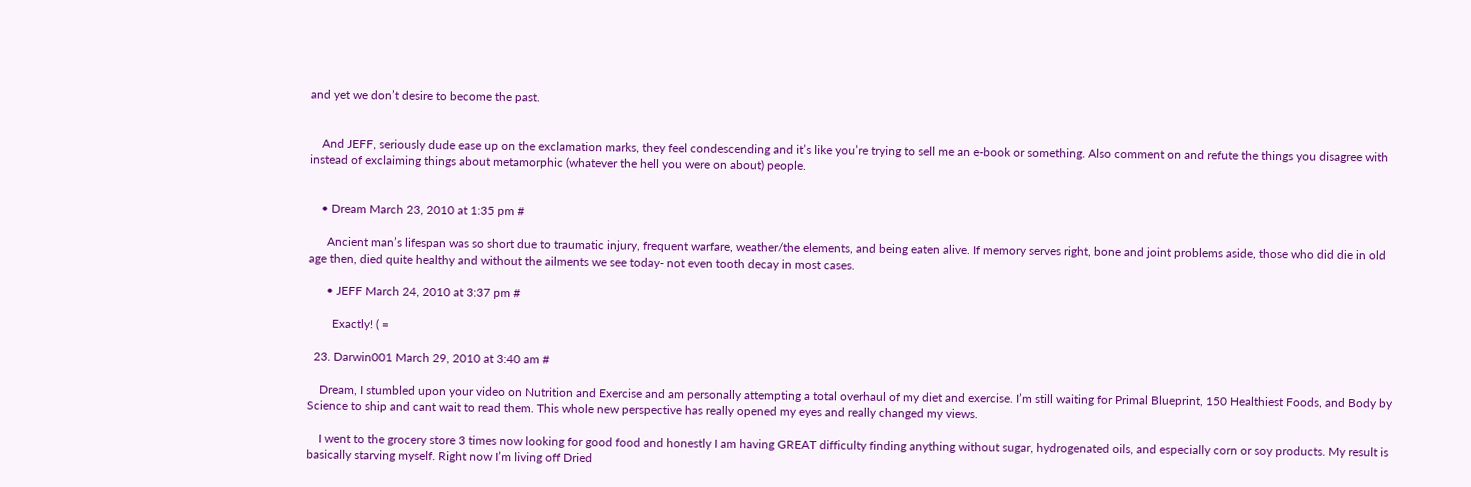and yet we don’t desire to become the past.


    And JEFF, seriously dude ease up on the exclamation marks, they feel condescending and it’s like you’re trying to sell me an e-book or something. Also comment on and refute the things you disagree with instead of exclaiming things about metamorphic (whatever the hell you were on about) people.


    • Dream March 23, 2010 at 1:35 pm #

      Ancient man’s lifespan was so short due to traumatic injury, frequent warfare, weather/the elements, and being eaten alive. If memory serves right, bone and joint problems aside, those who did die in old age then, died quite healthy and without the ailments we see today- not even tooth decay in most cases.

      • JEFF March 24, 2010 at 3:37 pm #

        Exactly! ( =

  23. Darwin001 March 29, 2010 at 3:40 am #

    Dream, I stumbled upon your video on Nutrition and Exercise and am personally attempting a total overhaul of my diet and exercise. I’m still waiting for Primal Blueprint, 150 Healthiest Foods, and Body by Science to ship and cant wait to read them. This whole new perspective has really opened my eyes and really changed my views.

    I went to the grocery store 3 times now looking for good food and honestly I am having GREAT difficulty finding anything without sugar, hydrogenated oils, and especially corn or soy products. My result is basically starving myself. Right now I’m living off Dried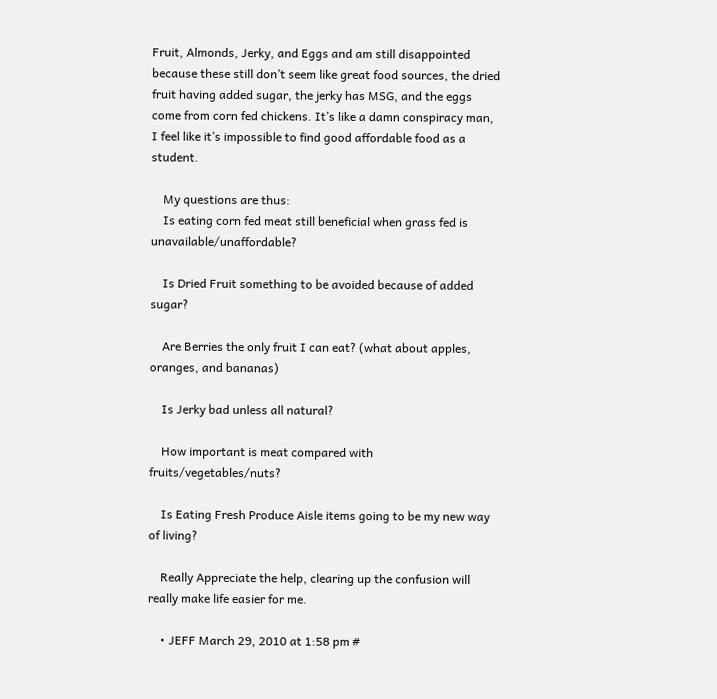Fruit, Almonds, Jerky, and Eggs and am still disappointed because these still don’t seem like great food sources, the dried fruit having added sugar, the jerky has MSG, and the eggs come from corn fed chickens. It’s like a damn conspiracy man, I feel like it’s impossible to find good affordable food as a student.

    My questions are thus:
    Is eating corn fed meat still beneficial when grass fed is unavailable/unaffordable?

    Is Dried Fruit something to be avoided because of added sugar?

    Are Berries the only fruit I can eat? (what about apples, oranges, and bananas)

    Is Jerky bad unless all natural?

    How important is meat compared with fruits/vegetables/nuts?

    Is Eating Fresh Produce Aisle items going to be my new way of living?

    Really Appreciate the help, clearing up the confusion will really make life easier for me.

    • JEFF March 29, 2010 at 1:58 pm #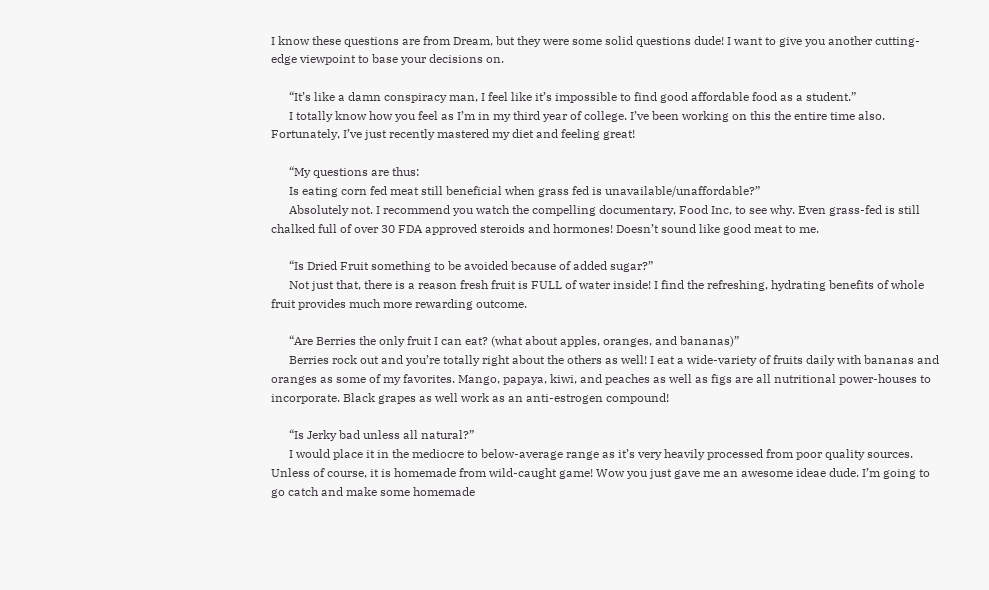I know these questions are from Dream, but they were some solid questions dude! I want to give you another cutting-edge viewpoint to base your decisions on.

      “It’s like a damn conspiracy man, I feel like it’s impossible to find good affordable food as a student.”
      I totally know how you feel as I’m in my third year of college. I’ve been working on this the entire time also. Fortunately, I’ve just recently mastered my diet and feeling great!

      “My questions are thus:
      Is eating corn fed meat still beneficial when grass fed is unavailable/unaffordable?”
      Absolutely not. I recommend you watch the compelling documentary, Food Inc, to see why. Even grass-fed is still chalked full of over 30 FDA approved steroids and hormones! Doesn’t sound like good meat to me.

      “Is Dried Fruit something to be avoided because of added sugar?”
      Not just that, there is a reason fresh fruit is FULL of water inside! I find the refreshing, hydrating benefits of whole fruit provides much more rewarding outcome.

      “Are Berries the only fruit I can eat? (what about apples, oranges, and bananas)”
      Berries rock out and you’re totally right about the others as well! I eat a wide-variety of fruits daily with bananas and oranges as some of my favorites. Mango, papaya, kiwi, and peaches as well as figs are all nutritional power-houses to incorporate. Black grapes as well work as an anti-estrogen compound!

      “Is Jerky bad unless all natural?”
      I would place it in the mediocre to below-average range as it’s very heavily processed from poor quality sources. Unless of course, it is homemade from wild-caught game! Wow you just gave me an awesome ideae dude. I’m going to go catch and make some homemade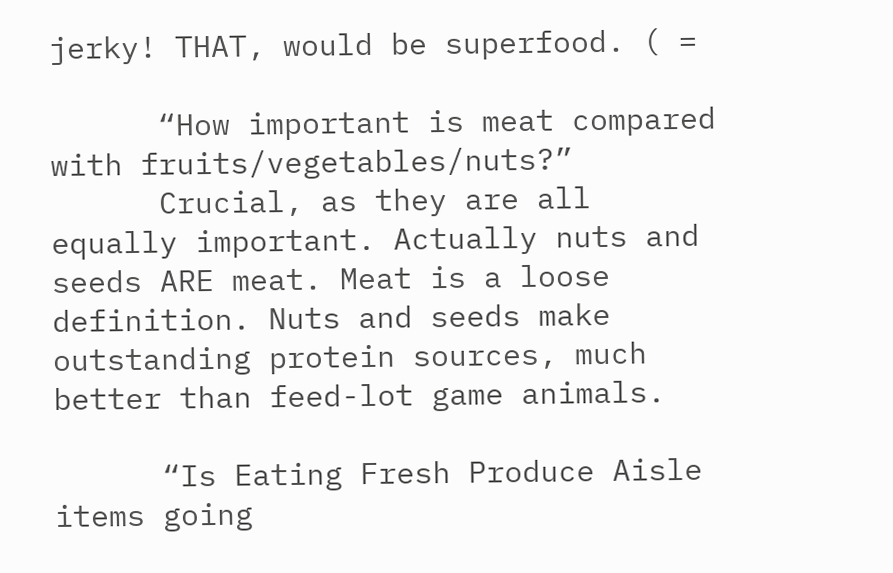jerky! THAT, would be superfood. ( =

      “How important is meat compared with fruits/vegetables/nuts?”
      Crucial, as they are all equally important. Actually nuts and seeds ARE meat. Meat is a loose definition. Nuts and seeds make outstanding protein sources, much better than feed-lot game animals.

      “Is Eating Fresh Produce Aisle items going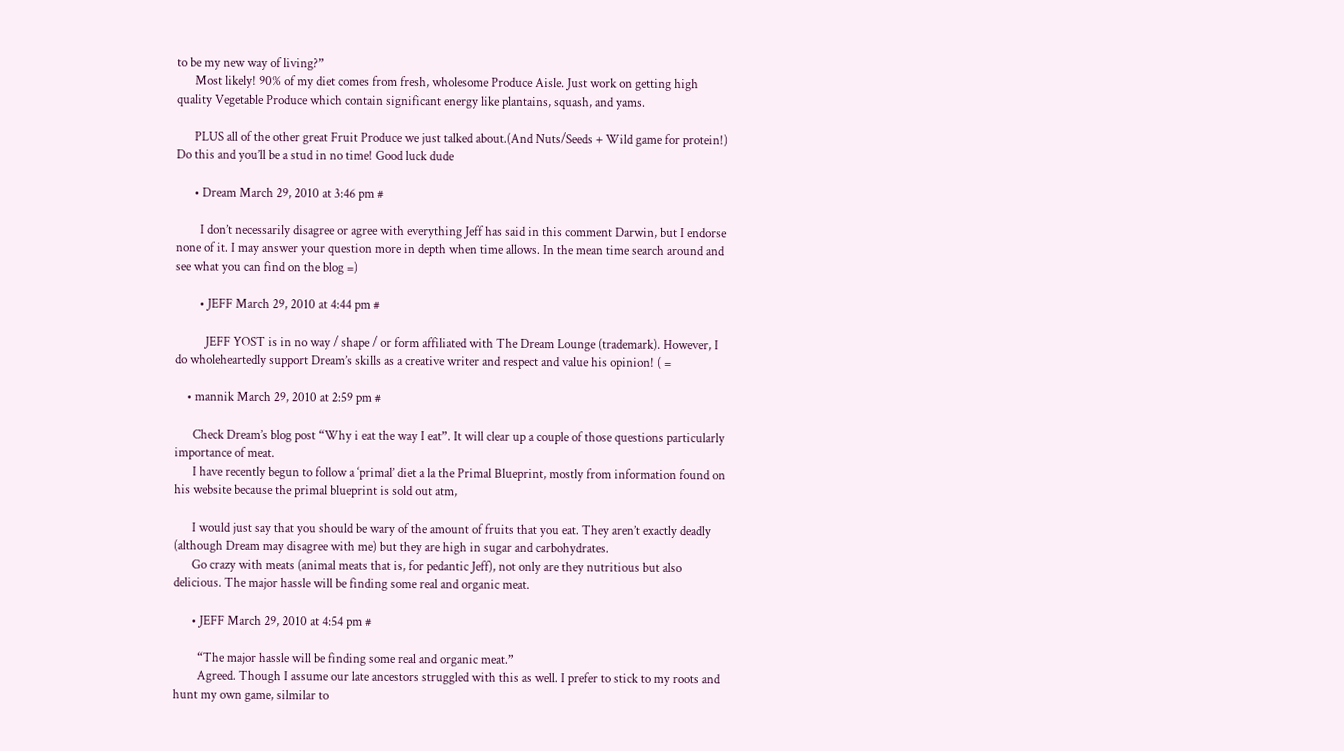to be my new way of living?”
      Most likely! 90% of my diet comes from fresh, wholesome Produce Aisle. Just work on getting high quality Vegetable Produce which contain significant energy like plantains, squash, and yams.

      PLUS all of the other great Fruit Produce we just talked about.(And Nuts/Seeds + Wild game for protein!) Do this and you’ll be a stud in no time! Good luck dude

      • Dream March 29, 2010 at 3:46 pm #

        I don’t necessarily disagree or agree with everything Jeff has said in this comment Darwin, but I endorse none of it. I may answer your question more in depth when time allows. In the mean time search around and see what you can find on the blog =)

        • JEFF March 29, 2010 at 4:44 pm #

          JEFF YOST is in no way / shape / or form affiliated with The Dream Lounge (trademark). However, I do wholeheartedly support Dream’s skills as a creative writer and respect and value his opinion! ( =

    • mannik March 29, 2010 at 2:59 pm #

      Check Dream’s blog post “Why i eat the way I eat”. It will clear up a couple of those questions particularly importance of meat.
      I have recently begun to follow a ‘primal’ diet a la the Primal Blueprint, mostly from information found on his website because the primal blueprint is sold out atm,

      I would just say that you should be wary of the amount of fruits that you eat. They aren’t exactly deadly (although Dream may disagree with me) but they are high in sugar and carbohydrates.
      Go crazy with meats (animal meats that is, for pedantic Jeff), not only are they nutritious but also delicious. The major hassle will be finding some real and organic meat.

      • JEFF March 29, 2010 at 4:54 pm #

        “The major hassle will be finding some real and organic meat.”
        Agreed. Though I assume our late ancestors struggled with this as well. I prefer to stick to my roots and hunt my own game, silmilar to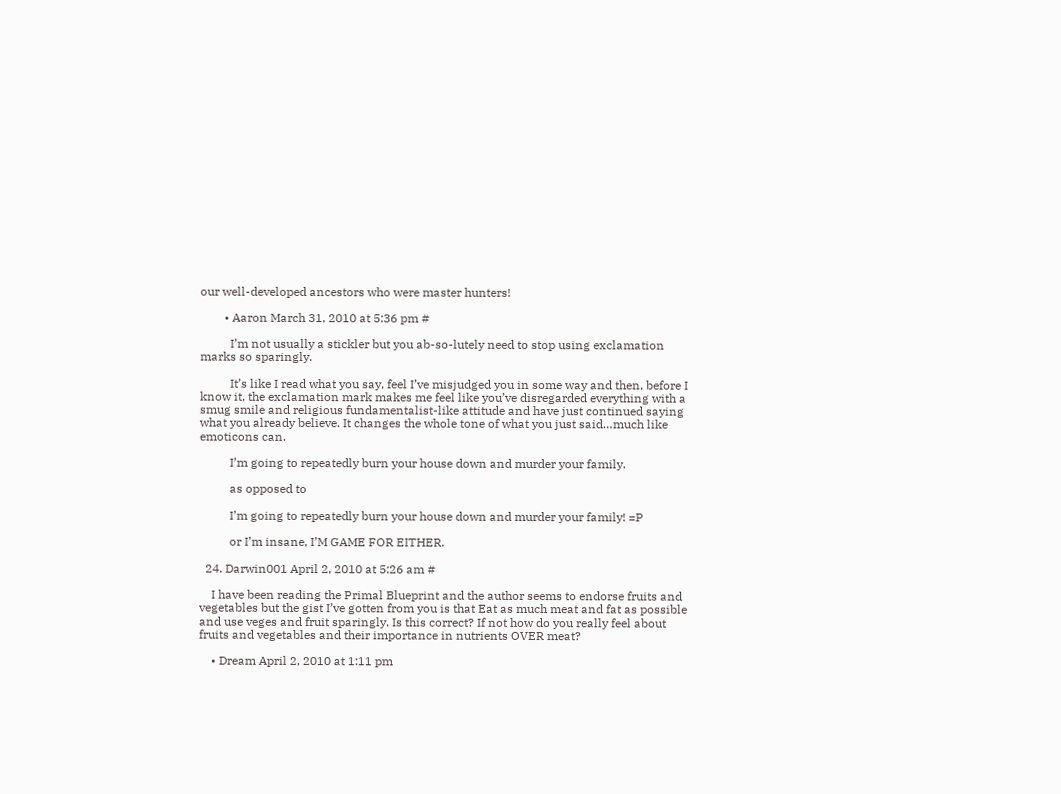our well-developed ancestors who were master hunters!

        • Aaron March 31, 2010 at 5:36 pm #

          I’m not usually a stickler but you ab-so-lutely need to stop using exclamation marks so sparingly.

          It’s like I read what you say, feel I’ve misjudged you in some way and then, before I know it, the exclamation mark makes me feel like you’ve disregarded everything with a smug smile and religious fundamentalist-like attitude and have just continued saying what you already believe. It changes the whole tone of what you just said…much like emoticons can.

          I’m going to repeatedly burn your house down and murder your family.

          as opposed to

          I’m going to repeatedly burn your house down and murder your family! =P

          or I’m insane, I’M GAME FOR EITHER.

  24. Darwin001 April 2, 2010 at 5:26 am #

    I have been reading the Primal Blueprint and the author seems to endorse fruits and vegetables but the gist I’ve gotten from you is that Eat as much meat and fat as possible and use veges and fruit sparingly. Is this correct? If not how do you really feel about fruits and vegetables and their importance in nutrients OVER meat?

    • Dream April 2, 2010 at 1:11 pm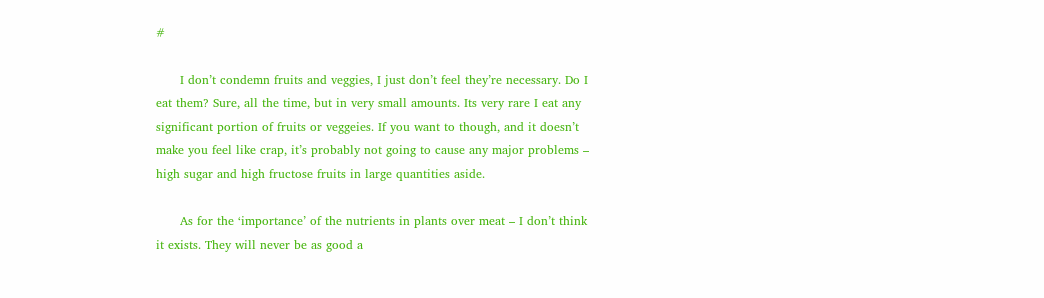#

      I don’t condemn fruits and veggies, I just don’t feel they’re necessary. Do I eat them? Sure, all the time, but in very small amounts. Its very rare I eat any significant portion of fruits or veggeies. If you want to though, and it doesn’t make you feel like crap, it’s probably not going to cause any major problems – high sugar and high fructose fruits in large quantities aside.

      As for the ‘importance’ of the nutrients in plants over meat – I don’t think it exists. They will never be as good a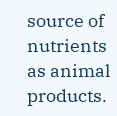source of nutrients as animal products.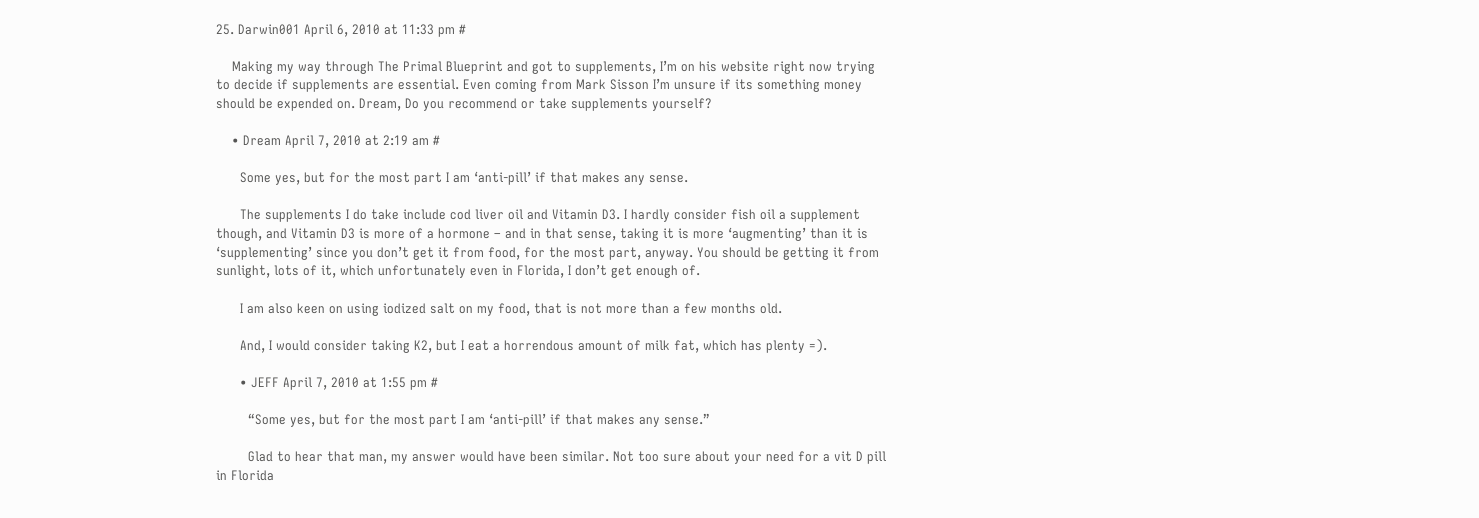25. Darwin001 April 6, 2010 at 11:33 pm #

    Making my way through The Primal Blueprint and got to supplements, I’m on his website right now trying to decide if supplements are essential. Even coming from Mark Sisson I’m unsure if its something money should be expended on. Dream, Do you recommend or take supplements yourself?

    • Dream April 7, 2010 at 2:19 am #

      Some yes, but for the most part I am ‘anti-pill’ if that makes any sense.

      The supplements I do take include cod liver oil and Vitamin D3. I hardly consider fish oil a supplement though, and Vitamin D3 is more of a hormone – and in that sense, taking it is more ‘augmenting’ than it is ‘supplementing’ since you don’t get it from food, for the most part, anyway. You should be getting it from sunlight, lots of it, which unfortunately even in Florida, I don’t get enough of.

      I am also keen on using iodized salt on my food, that is not more than a few months old.

      And, I would consider taking K2, but I eat a horrendous amount of milk fat, which has plenty =).

      • JEFF April 7, 2010 at 1:55 pm #

        “Some yes, but for the most part I am ‘anti-pill’ if that makes any sense.”

        Glad to hear that man, my answer would have been similar. Not too sure about your need for a vit D pill in Florida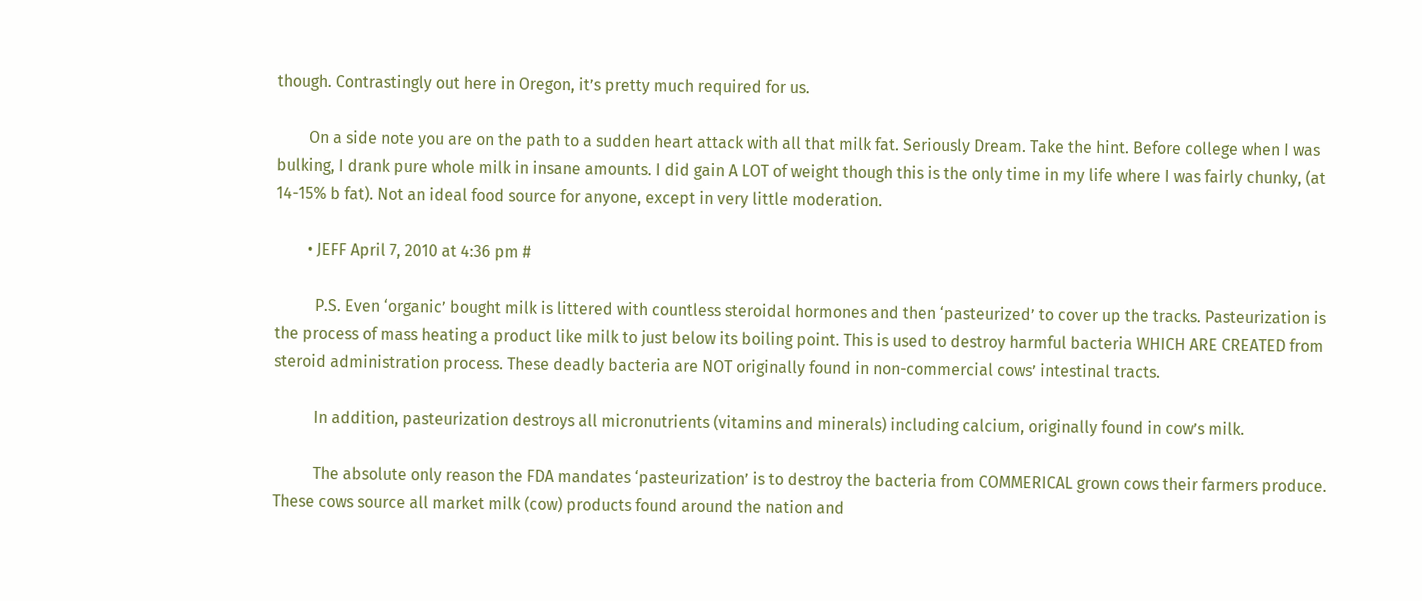though. Contrastingly out here in Oregon, it’s pretty much required for us.

        On a side note you are on the path to a sudden heart attack with all that milk fat. Seriously Dream. Take the hint. Before college when I was bulking, I drank pure whole milk in insane amounts. I did gain A LOT of weight though this is the only time in my life where I was fairly chunky, (at 14-15% b fat). Not an ideal food source for anyone, except in very little moderation.

        • JEFF April 7, 2010 at 4:36 pm #

          P.S. Even ‘organic’ bought milk is littered with countless steroidal hormones and then ‘pasteurized’ to cover up the tracks. Pasteurization is the process of mass heating a product like milk to just below its boiling point. This is used to destroy harmful bacteria WHICH ARE CREATED from steroid administration process. These deadly bacteria are NOT originally found in non-commercial cows’ intestinal tracts.

          In addition, pasteurization destroys all micronutrients (vitamins and minerals) including calcium, originally found in cow’s milk.

          The absolute only reason the FDA mandates ‘pasteurization’ is to destroy the bacteria from COMMERICAL grown cows their farmers produce. These cows source all market milk (cow) products found around the nation and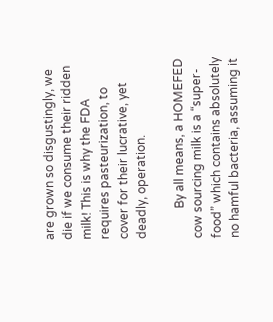are grown so disgustingly, we die if we consume their ridden milk! This is why the FDA requires pasteurization, to cover for their lucrative, yet deadly, operation.

          By all means, a HOMEFED cow sourcing milk is a “super-food” which contains absolutely no hamful bacteria, assuming it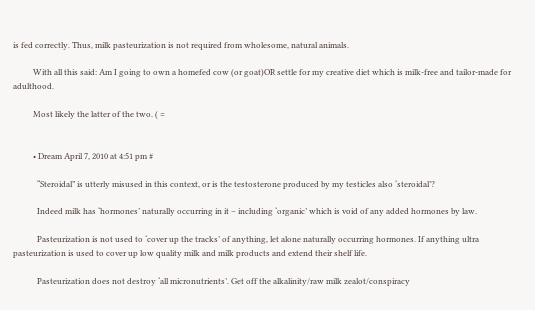is fed correctly. Thus, milk pasteurization is not required from wholesome, natural animals.

          With all this said: Am I going to own a homefed cow (or goat)OR settle for my creative diet which is milk-free and tailor-made for adulthood.

          Most likely the latter of the two. ( =


          • Dream April 7, 2010 at 4:51 pm #

            “Steroidal” is utterly misused in this context, or is the testosterone produced by my testicles also ‘steroidal’?

            Indeed milk has ‘hormones’ naturally occurring in it – including ‘organic’ which is void of any added hormones by law.

            Pasteurization is not used to ‘cover up the tracks’ of anything, let alone naturally occurring hormones. If anything ultra pasteurization is used to cover up low quality milk and milk products and extend their shelf life.

            Pasteurization does not destroy ‘all micronutrients’. Get off the alkalinity/raw milk zealot/conspiracy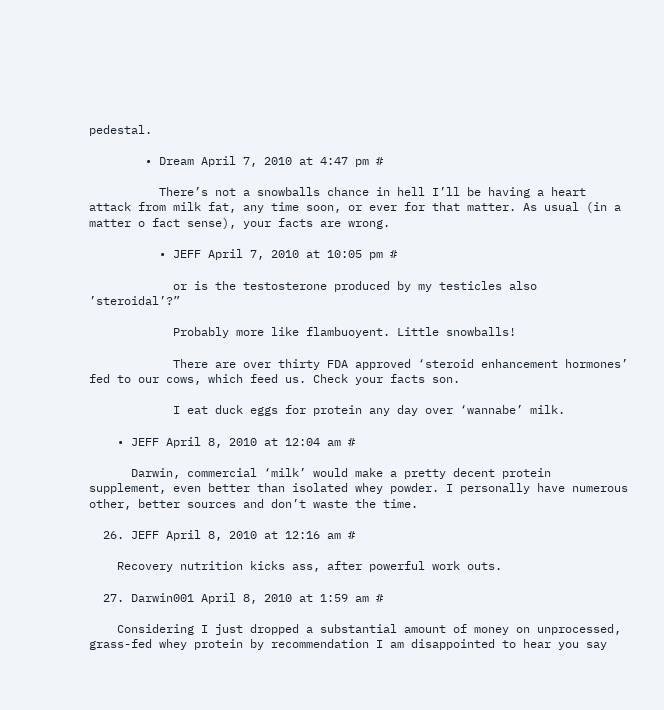pedestal.

        • Dream April 7, 2010 at 4:47 pm #

          There’s not a snowballs chance in hell I’ll be having a heart attack from milk fat, any time soon, or ever for that matter. As usual (in a matter o fact sense), your facts are wrong.

          • JEFF April 7, 2010 at 10:05 pm #

            or is the testosterone produced by my testicles also ’steroidal’?”

            Probably more like flambuoyent. Little snowballs!

            There are over thirty FDA approved ‘steroid enhancement hormones’ fed to our cows, which feed us. Check your facts son.

            I eat duck eggs for protein any day over ‘wannabe’ milk.

    • JEFF April 8, 2010 at 12:04 am #

      Darwin, commercial ‘milk’ would make a pretty decent protein supplement, even better than isolated whey powder. I personally have numerous other, better sources and don’t waste the time.

  26. JEFF April 8, 2010 at 12:16 am #

    Recovery nutrition kicks ass, after powerful work outs.

  27. Darwin001 April 8, 2010 at 1:59 am #

    Considering I just dropped a substantial amount of money on unprocessed, grass-fed whey protein by recommendation I am disappointed to hear you say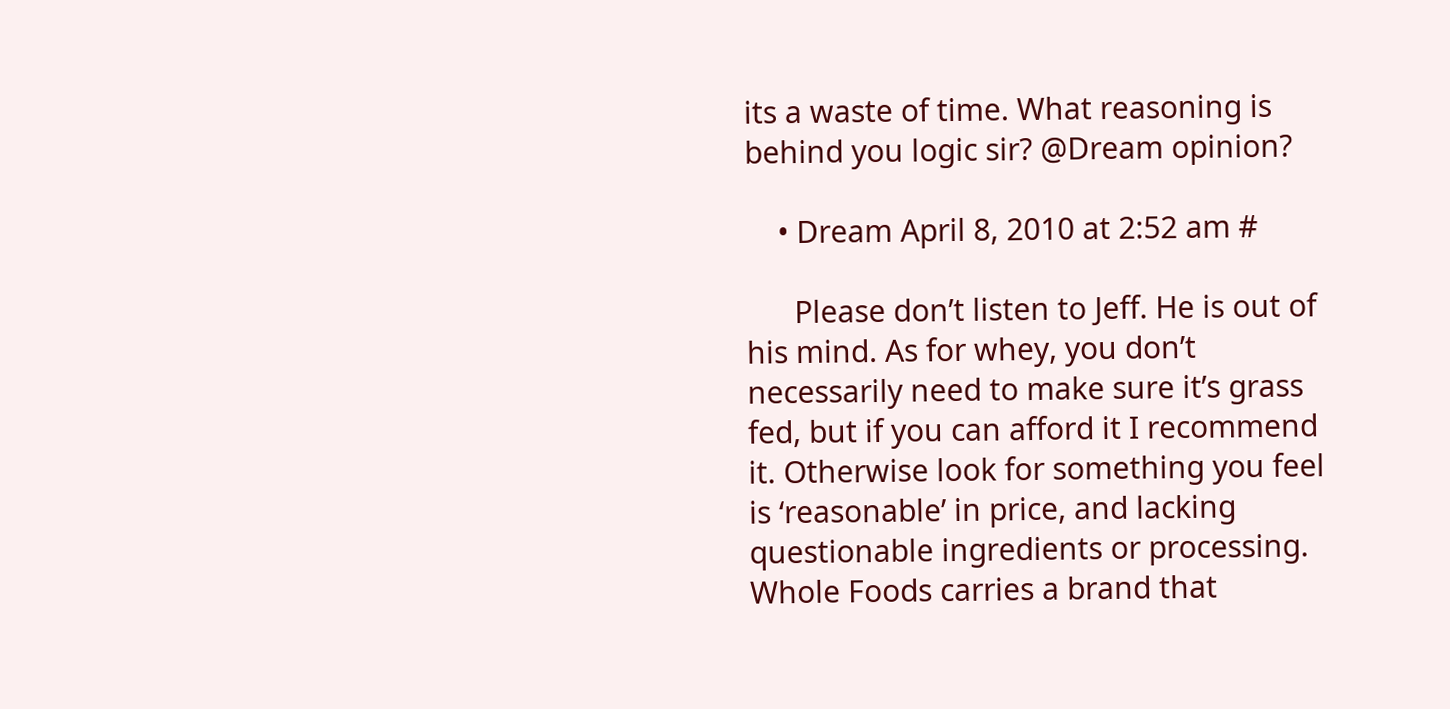its a waste of time. What reasoning is behind you logic sir? @Dream opinion?

    • Dream April 8, 2010 at 2:52 am #

      Please don’t listen to Jeff. He is out of his mind. As for whey, you don’t necessarily need to make sure it’s grass fed, but if you can afford it I recommend it. Otherwise look for something you feel is ‘reasonable’ in price, and lacking questionable ingredients or processing. Whole Foods carries a brand that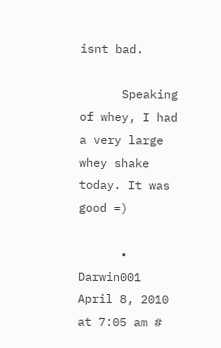isnt bad.

      Speaking of whey, I had a very large whey shake today. It was good =)

      • Darwin001 April 8, 2010 at 7:05 am #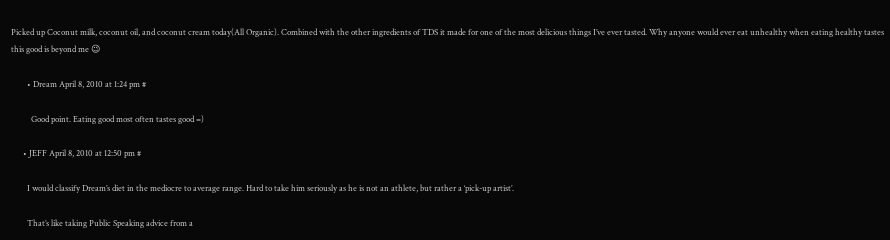Picked up Coconut milk, coconut oil, and coconut cream today(All Organic). Combined with the other ingredients of TDS it made for one of the most delicious things I’ve ever tasted. Why anyone would ever eat unhealthy when eating healthy tastes this good is beyond me 😉

        • Dream April 8, 2010 at 1:24 pm #

          Good point. Eating good most often tastes good =)

      • JEFF April 8, 2010 at 12:50 pm #

        I would classify Dream’s diet in the mediocre to average range. Hard to take him seriously as he is not an athlete, but rather a ‘pick-up artist’.

        That’s like taking Public Speaking advice from a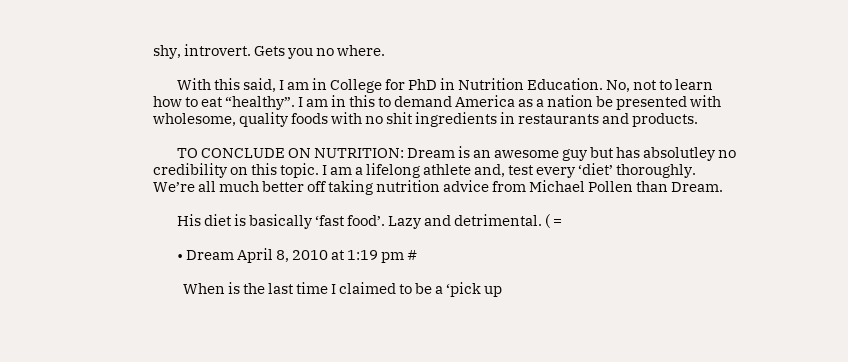shy, introvert. Gets you no where.

        With this said, I am in College for PhD in Nutrition Education. No, not to learn how to eat “healthy”. I am in this to demand America as a nation be presented with wholesome, quality foods with no shit ingredients in restaurants and products.

        TO CONCLUDE ON NUTRITION: Dream is an awesome guy but has absolutley no credibility on this topic. I am a lifelong athlete and, test every ‘diet’ thoroughly. We’re all much better off taking nutrition advice from Michael Pollen than Dream.

        His diet is basically ‘fast food’. Lazy and detrimental. ( =

        • Dream April 8, 2010 at 1:19 pm #

          When is the last time I claimed to be a ‘pick up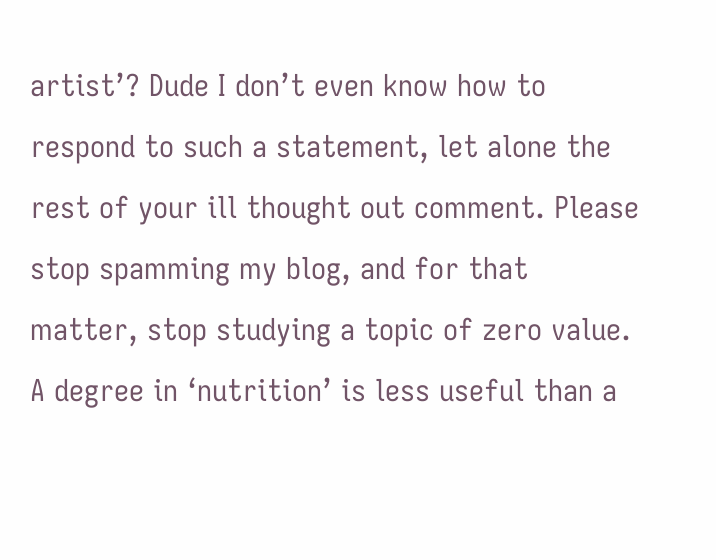artist’? Dude I don’t even know how to respond to such a statement, let alone the rest of your ill thought out comment. Please stop spamming my blog, and for that matter, stop studying a topic of zero value. A degree in ‘nutrition’ is less useful than a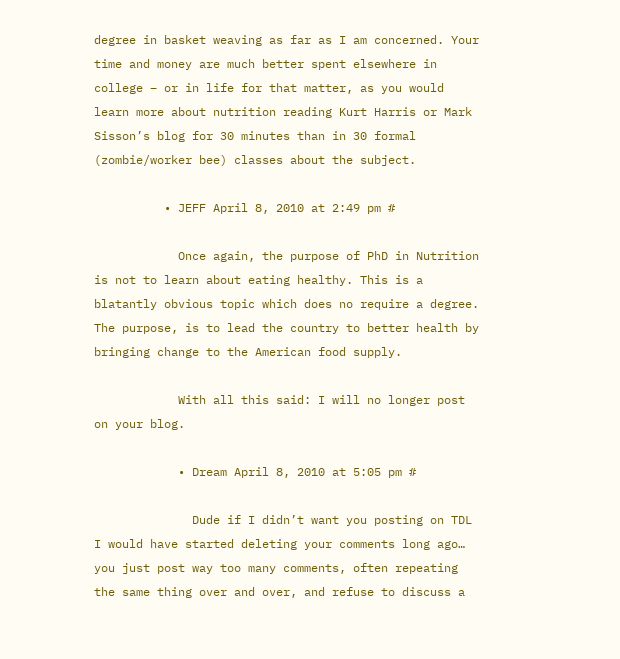degree in basket weaving as far as I am concerned. Your time and money are much better spent elsewhere in college – or in life for that matter, as you would learn more about nutrition reading Kurt Harris or Mark Sisson’s blog for 30 minutes than in 30 formal (zombie/worker bee) classes about the subject.

          • JEFF April 8, 2010 at 2:49 pm #

            Once again, the purpose of PhD in Nutrition is not to learn about eating healthy. This is a blatantly obvious topic which does no require a degree. The purpose, is to lead the country to better health by bringing change to the American food supply.

            With all this said: I will no longer post on your blog.

            • Dream April 8, 2010 at 5:05 pm #

              Dude if I didn’t want you posting on TDL I would have started deleting your comments long ago… you just post way too many comments, often repeating the same thing over and over, and refuse to discuss a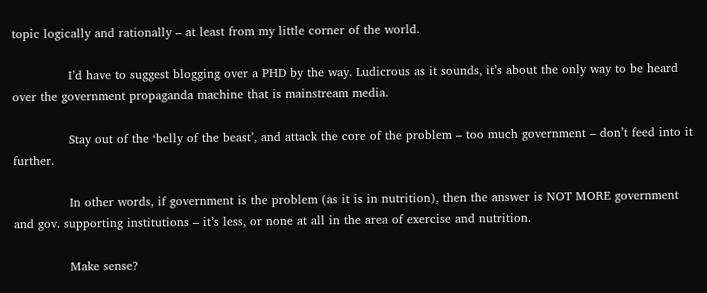topic logically and rationally – at least from my little corner of the world.

              I’d have to suggest blogging over a PHD by the way. Ludicrous as it sounds, it’s about the only way to be heard over the government propaganda machine that is mainstream media.

              Stay out of the ‘belly of the beast’, and attack the core of the problem – too much government – don’t feed into it further.

              In other words, if government is the problem (as it is in nutrition), then the answer is NOT MORE government and gov. supporting institutions – it’s less, or none at all in the area of exercise and nutrition.

              Make sense?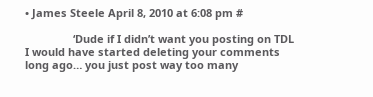• James Steele April 8, 2010 at 6:08 pm #

                ‘Dude if I didn’t want you posting on TDL I would have started deleting your comments long ago… you just post way too many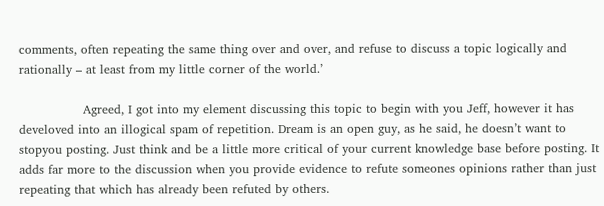comments, often repeating the same thing over and over, and refuse to discuss a topic logically and rationally – at least from my little corner of the world.’

                Agreed, I got into my element discussing this topic to begin with you Jeff, however it has develoved into an illogical spam of repetition. Dream is an open guy, as he said, he doesn’t want to stopyou posting. Just think and be a little more critical of your current knowledge base before posting. It adds far more to the discussion when you provide evidence to refute someones opinions rather than just repeating that which has already been refuted by others.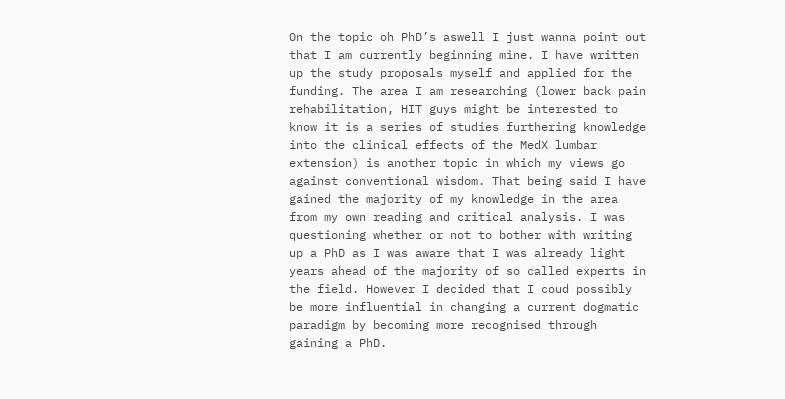On the topic oh PhD’s aswell I just wanna point out that I am currently beginning mine. I have written up the study proposals myself and applied for the funding. The area I am researching (lower back pain rehabilitation, HIT guys might be interested to know it is a series of studies furthering knowledge into the clinical effects of the MedX lumbar extension) is another topic in which my views go against conventional wisdom. That being said I have gained the majority of my knowledge in the area from my own reading and critical analysis. I was questioning whether or not to bother with writing up a PhD as I was aware that I was already light years ahead of the majority of so called experts in the field. However I decided that I coud possibly be more influential in changing a current dogmatic paradigm by becoming more recognised through gaining a PhD.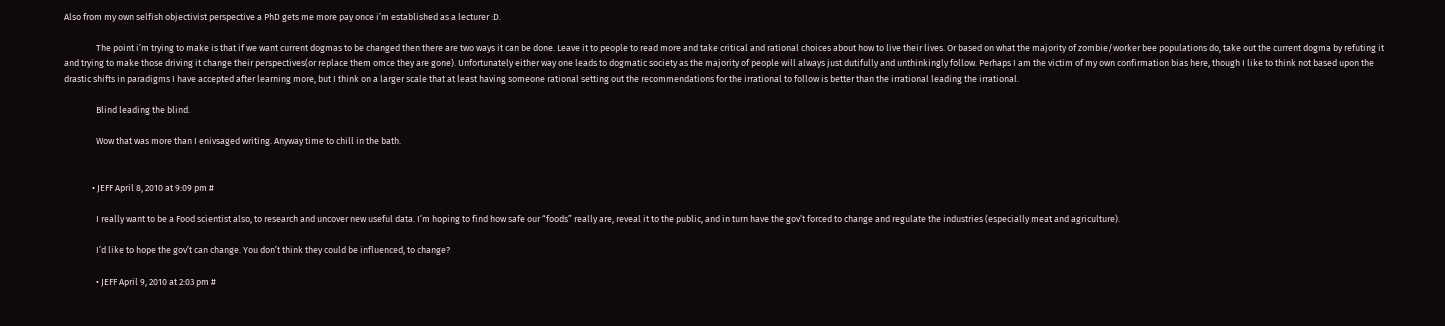Also from my own selfish objectivist perspective a PhD gets me more pay once i’m established as a lecturer :D.

                The point i’m trying to make is that if we want current dogmas to be changed then there are two ways it can be done. Leave it to people to read more and take critical and rational choices about how to live their lives. Or based on what the majority of zombie/worker bee populations do, take out the current dogma by refuting it and trying to make those driving it change their perspectives(or replace them omce they are gone). Unfortunately either way one leads to dogmatic society as the majority of people will always just dutifully and unthinkingly follow. Perhaps I am the victim of my own confirmation bias here, though I like to think not based upon the drastic shifts in paradigms I have accepted after learning more, but I think on a larger scale that at least having someone rational setting out the recommendations for the irrational to follow is better than the irrational leading the irrational.

                Blind leading the blind.

                Wow that was more than I enivsaged writing. Anyway time to chill in the bath.


              • JEFF April 8, 2010 at 9:09 pm #

                I really want to be a Food scientist also, to research and uncover new useful data. I’m hoping to find how safe our “foods” really are, reveal it to the public, and in turn have the gov’t forced to change and regulate the industries (especially meat and agriculture).

                I’d like to hope the gov’t can change. You don’t think they could be influenced, to change?

                • JEFF April 9, 2010 at 2:03 pm #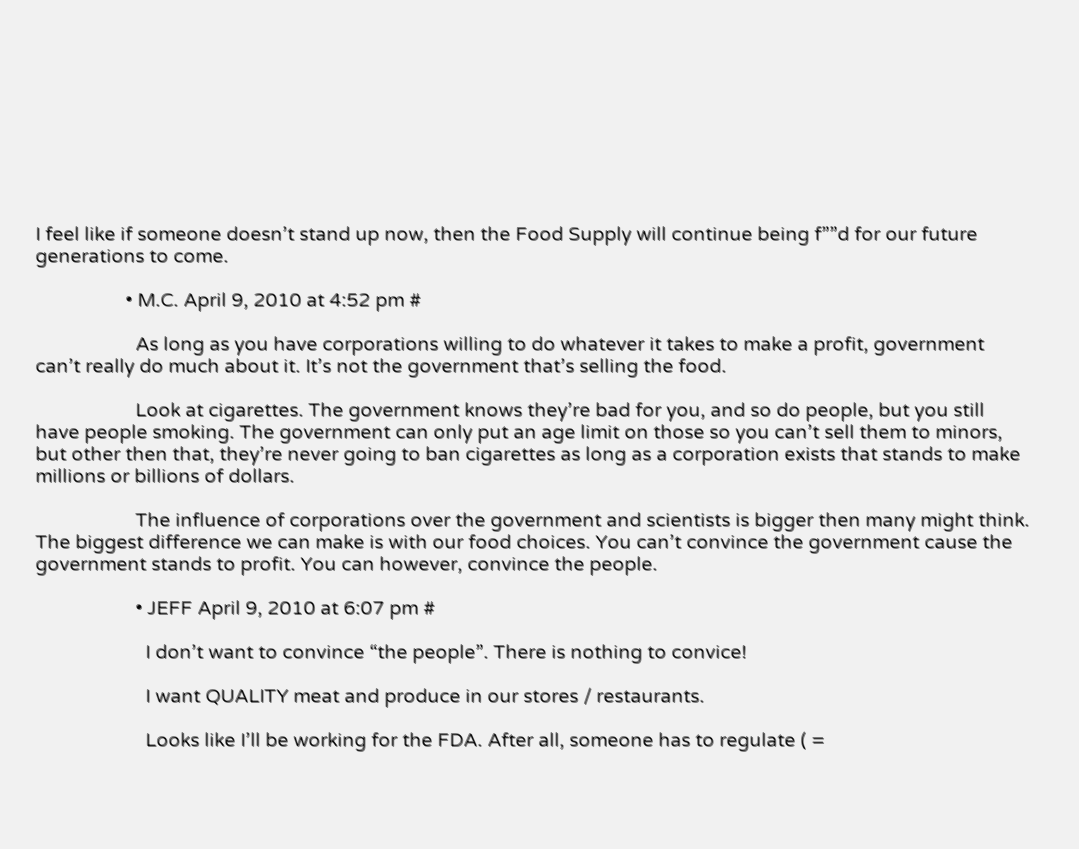I feel like if someone doesn’t stand up now, then the Food Supply will continue being f””d for our future generations to come.

                  • M.C. April 9, 2010 at 4:52 pm #

                    As long as you have corporations willing to do whatever it takes to make a profit, government can’t really do much about it. It’s not the government that’s selling the food.

                    Look at cigarettes. The government knows they’re bad for you, and so do people, but you still have people smoking. The government can only put an age limit on those so you can’t sell them to minors, but other then that, they’re never going to ban cigarettes as long as a corporation exists that stands to make millions or billions of dollars.

                    The influence of corporations over the government and scientists is bigger then many might think. The biggest difference we can make is with our food choices. You can’t convince the government cause the government stands to profit. You can however, convince the people.

                    • JEFF April 9, 2010 at 6:07 pm #

                      I don’t want to convince “the people”. There is nothing to convice!

                      I want QUALITY meat and produce in our stores / restaurants.

                      Looks like I’ll be working for the FDA. After all, someone has to regulate ( =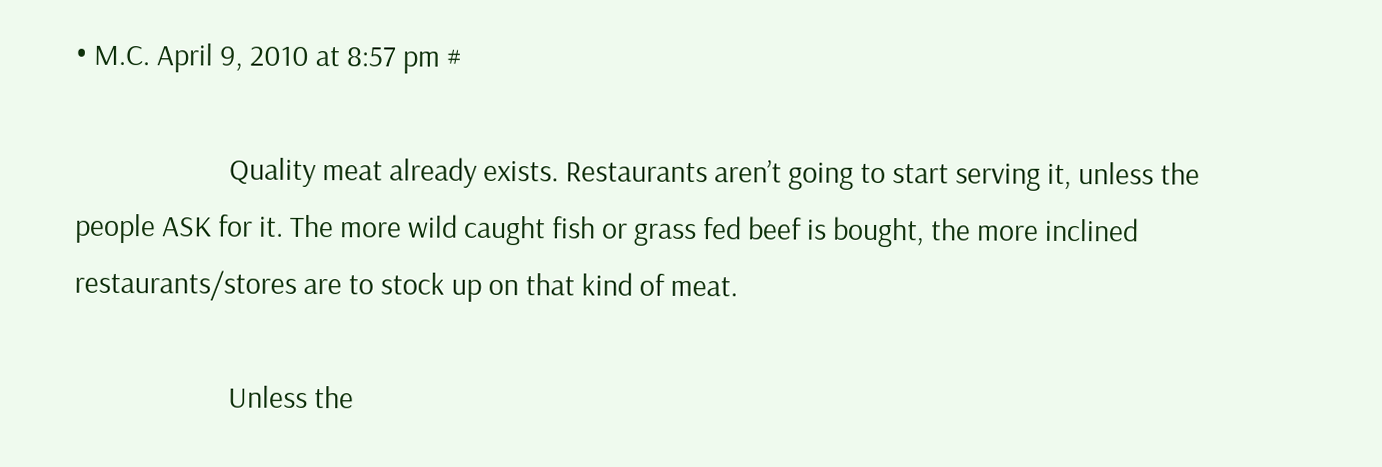• M.C. April 9, 2010 at 8:57 pm #

                      Quality meat already exists. Restaurants aren’t going to start serving it, unless the people ASK for it. The more wild caught fish or grass fed beef is bought, the more inclined restaurants/stores are to stock up on that kind of meat.

                      Unless the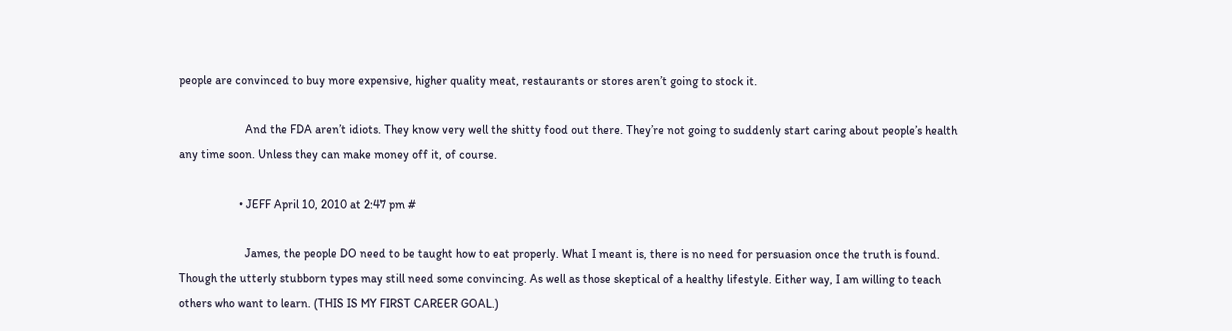people are convinced to buy more expensive, higher quality meat, restaurants or stores aren’t going to stock it.

                      And the FDA aren’t idiots. They know very well the shitty food out there. They’re not going to suddenly start caring about people’s health any time soon. Unless they can make money off it, of course.

                    • JEFF April 10, 2010 at 2:47 pm #

                      James, the people DO need to be taught how to eat properly. What I meant is, there is no need for persuasion once the truth is found. Though the utterly stubborn types may still need some convincing. As well as those skeptical of a healthy lifestyle. Either way, I am willing to teach others who want to learn. (THIS IS MY FIRST CAREER GOAL.)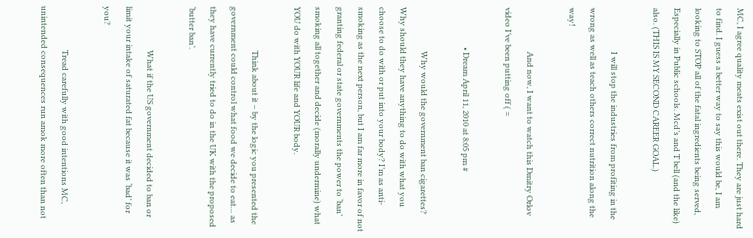MC, I agree quality meats exist out there. They are just hard to find. I guess a better way to say this would be, I am looking to STOP all of the fatal ingredients being served, Especially in Public schools. Mcd’s and T bell (and the like) also. (THIS IS MY SECOND CAREER GOAL.)

                      I will stop the industries from profiting in the wrong as well as teach others correct nutrition along the way!

                      And now, I want to watch this Dmitry Orlov video I’ve been putting off ( =

                    • Dream April 11, 2010 at 8:05 pm #

                      Why would the government ban cigarettes? Why should they have anything to do with what you choose to do with or put into your body? I’m as anti-smoking as the next person, but I am far more in favor of not granting federal or state governments the power to ‘ban’ smoking all together and decide (morally undermine) what YOU do with YOUR life and YOUR body.

                      Think about it – by the logic you presented the government could control what food we decide to eat… as they have currently tried to do in the UK with the proposed ‘butter ban’.

                      What if the US government decided to ban or limit your intake of saturated fat because it was ‘bad’ for you?

                      Tread carefully with good intentions MC, unintended consequences run amok more often than not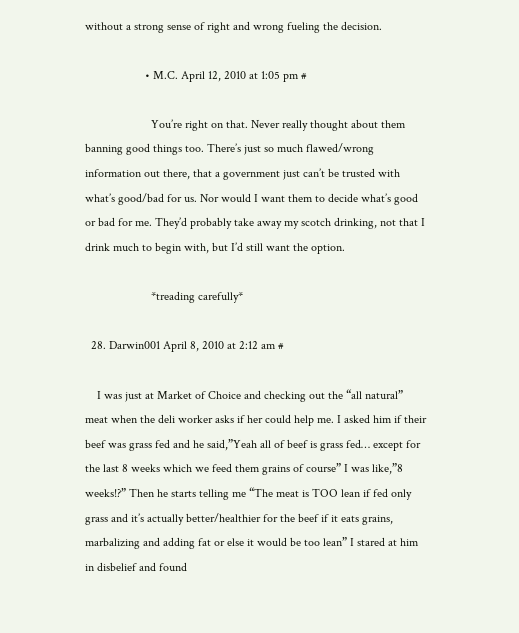without a strong sense of right and wrong fueling the decision.

                    • M.C. April 12, 2010 at 1:05 pm #

                      You’re right on that. Never really thought about them banning good things too. There’s just so much flawed/wrong information out there, that a government just can’t be trusted with what’s good/bad for us. Nor would I want them to decide what’s good or bad for me. They’d probably take away my scotch drinking, not that I drink much to begin with, but I’d still want the option.

                      *treading carefully*

  28. Darwin001 April 8, 2010 at 2:12 am #

    I was just at Market of Choice and checking out the “all natural” meat when the deli worker asks if her could help me. I asked him if their beef was grass fed and he said,”Yeah all of beef is grass fed… except for the last 8 weeks which we feed them grains of course” I was like,”8 weeks!?” Then he starts telling me “The meat is TOO lean if fed only grass and it’s actually better/healthier for the beef if it eats grains, marbalizing and adding fat or else it would be too lean” I stared at him in disbelief and found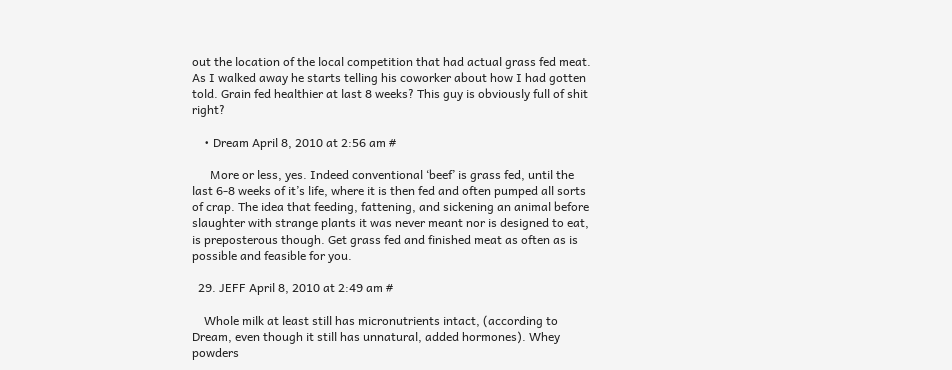out the location of the local competition that had actual grass fed meat. As I walked away he starts telling his coworker about how I had gotten told. Grain fed healthier at last 8 weeks? This guy is obviously full of shit right?

    • Dream April 8, 2010 at 2:56 am #

      More or less, yes. Indeed conventional ‘beef’ is grass fed, until the last 6-8 weeks of it’s life, where it is then fed and often pumped all sorts of crap. The idea that feeding, fattening, and sickening an animal before slaughter with strange plants it was never meant nor is designed to eat, is preposterous though. Get grass fed and finished meat as often as is possible and feasible for you.

  29. JEFF April 8, 2010 at 2:49 am #

    Whole milk at least still has micronutrients intact, (according to Dream, even though it still has unnatural, added hormones). Whey powders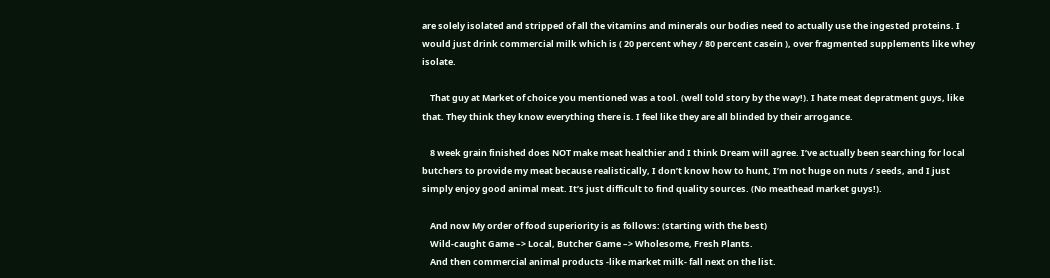are solely isolated and stripped of all the vitamins and minerals our bodies need to actually use the ingested proteins. I would just drink commercial milk which is ( 20 percent whey / 80 percent casein ), over fragmented supplements like whey isolate.

    That guy at Market of choice you mentioned was a tool. (well told story by the way!). I hate meat depratment guys, like that. They think they know everything there is. I feel like they are all blinded by their arrogance.

    8 week grain finished does NOT make meat healthier and I think Dream will agree. I’ve actually been searching for local butchers to provide my meat because realistically, I don’t know how to hunt, I’m not huge on nuts / seeds, and I just simply enjoy good animal meat. It’s just difficult to find quality sources. (No meathead market guys!).

    And now My order of food superiority is as follows: (starting with the best)
    Wild-caught Game –> Local, Butcher Game –> Wholesome, Fresh Plants.
    And then commercial animal products -like market milk- fall next on the list.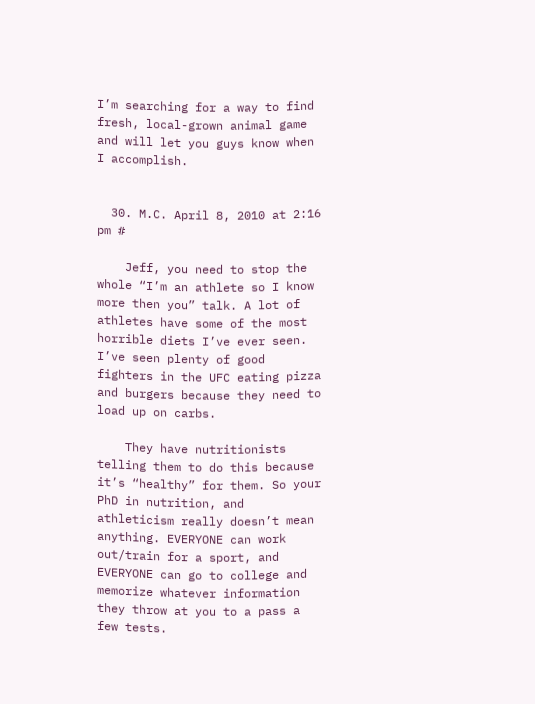I’m searching for a way to find fresh, local-grown animal game and will let you guys know when I accomplish.


  30. M.C. April 8, 2010 at 2:16 pm #

    Jeff, you need to stop the whole “I’m an athlete so I know more then you” talk. A lot of athletes have some of the most horrible diets I’ve ever seen. I’ve seen plenty of good fighters in the UFC eating pizza and burgers because they need to load up on carbs.

    They have nutritionists telling them to do this because it’s “healthy” for them. So your PhD in nutrition, and athleticism really doesn’t mean anything. EVERYONE can work out/train for a sport, and EVERYONE can go to college and memorize whatever information they throw at you to a pass a few tests.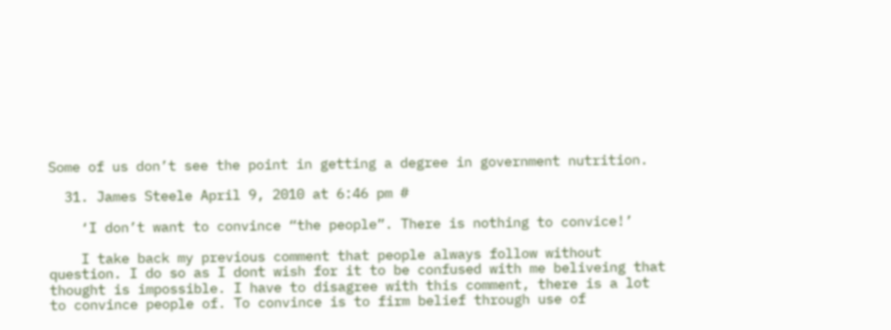Some of us don’t see the point in getting a degree in government nutrition.

  31. James Steele April 9, 2010 at 6:46 pm #

    ‘I don’t want to convince “the people”. There is nothing to convice!’

    I take back my previous comment that people always follow without question. I do so as I dont wish for it to be confused with me beliveing that thought is impossible. I have to disagree with this comment, there is a lot to convince people of. To convince is to firm belief through use of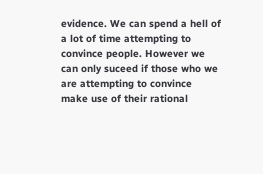evidence. We can spend a hell of a lot of time attempting to convince people. However we can only suceed if those who we are attempting to convince make use of their rational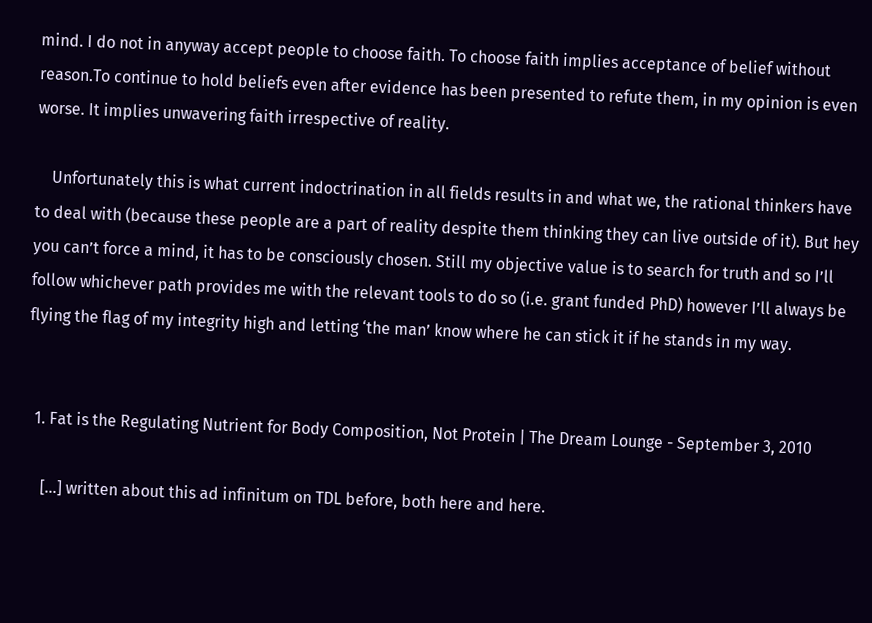mind. I do not in anyway accept people to choose faith. To choose faith implies acceptance of belief without reason.To continue to hold beliefs even after evidence has been presented to refute them, in my opinion is even worse. It implies unwavering faith irrespective of reality.

    Unfortunately this is what current indoctrination in all fields results in and what we, the rational thinkers have to deal with (because these people are a part of reality despite them thinking they can live outside of it). But hey you can’t force a mind, it has to be consciously chosen. Still my objective value is to search for truth and so I’ll follow whichever path provides me with the relevant tools to do so (i.e. grant funded PhD) however I’ll always be flying the flag of my integrity high and letting ‘the man’ know where he can stick it if he stands in my way.


  1. Fat is the Regulating Nutrient for Body Composition, Not Protein | The Dream Lounge - September 3, 2010

    […] written about this ad infinitum on TDL before, both here and here.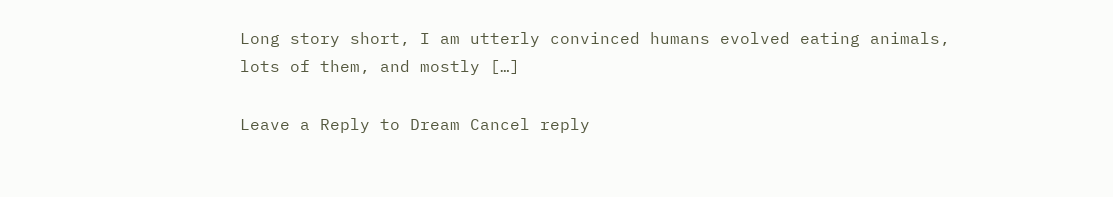Long story short, I am utterly convinced humans evolved eating animals, lots of them, and mostly […]

Leave a Reply to Dream Cancel reply